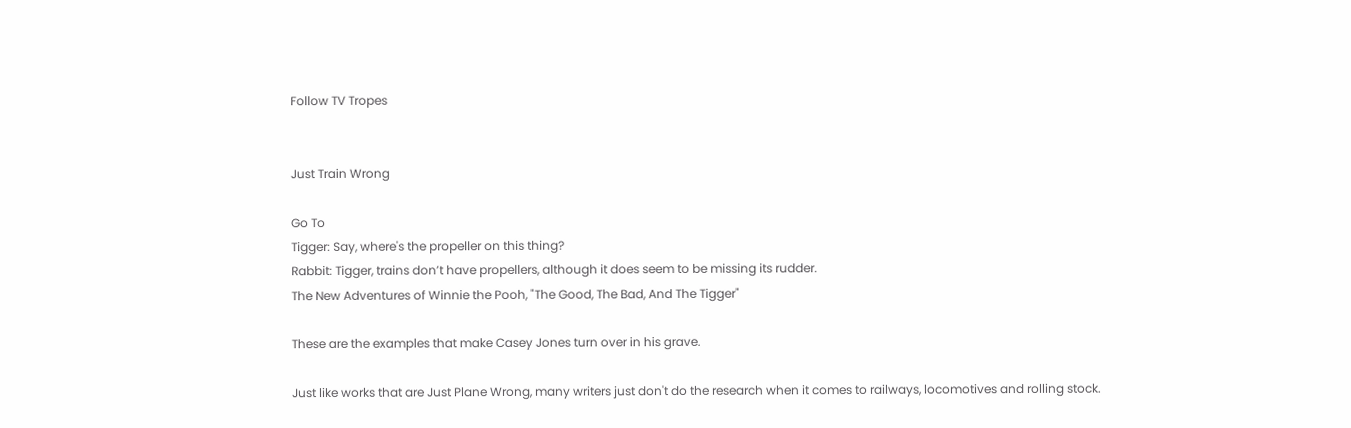Follow TV Tropes


Just Train Wrong

Go To
Tigger: Say, where's the propeller on this thing?
Rabbit: Tigger, trains don’t have propellers, although it does seem to be missing its rudder.
The New Adventures of Winnie the Pooh, "The Good, The Bad, And The Tigger"

These are the examples that make Casey Jones turn over in his grave.

Just like works that are Just Plane Wrong, many writers just don't do the research when it comes to railways, locomotives and rolling stock.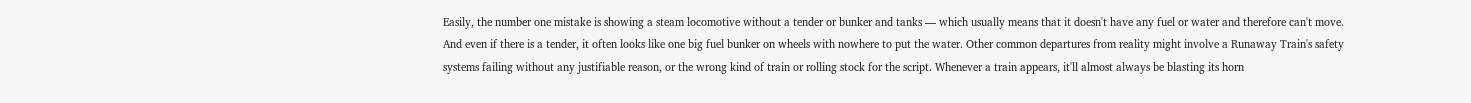Easily, the number one mistake is showing a steam locomotive without a tender or bunker and tanks — which usually means that it doesn't have any fuel or water and therefore can't move. And even if there is a tender, it often looks like one big fuel bunker on wheels with nowhere to put the water. Other common departures from reality might involve a Runaway Train's safety systems failing without any justifiable reason, or the wrong kind of train or rolling stock for the script. Whenever a train appears, it'll almost always be blasting its horn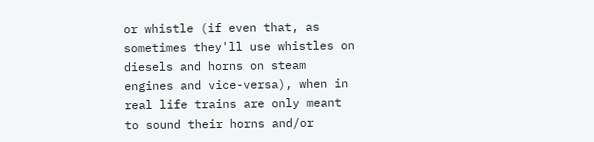or whistle (if even that, as sometimes they'll use whistles on diesels and horns on steam engines and vice-versa), when in real life trains are only meant to sound their horns and/or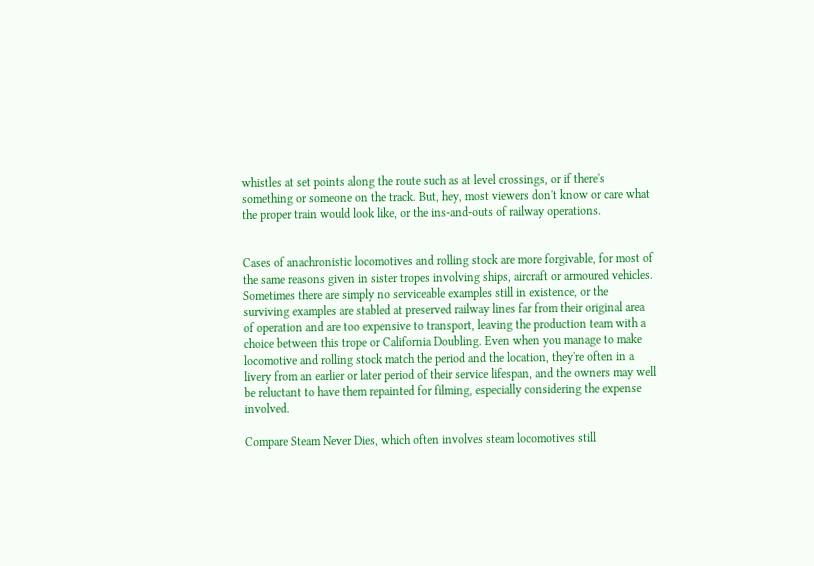whistles at set points along the route such as at level crossings, or if there's something or someone on the track. But, hey, most viewers don't know or care what the proper train would look like, or the ins-and-outs of railway operations.


Cases of anachronistic locomotives and rolling stock are more forgivable, for most of the same reasons given in sister tropes involving ships, aircraft or armoured vehicles. Sometimes there are simply no serviceable examples still in existence, or the surviving examples are stabled at preserved railway lines far from their original area of operation and are too expensive to transport, leaving the production team with a choice between this trope or California Doubling. Even when you manage to make locomotive and rolling stock match the period and the location, they're often in a livery from an earlier or later period of their service lifespan, and the owners may well be reluctant to have them repainted for filming, especially considering the expense involved.

Compare Steam Never Dies, which often involves steam locomotives still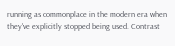running as commonplace in the modern era when they've explicitly stopped being used. Contrast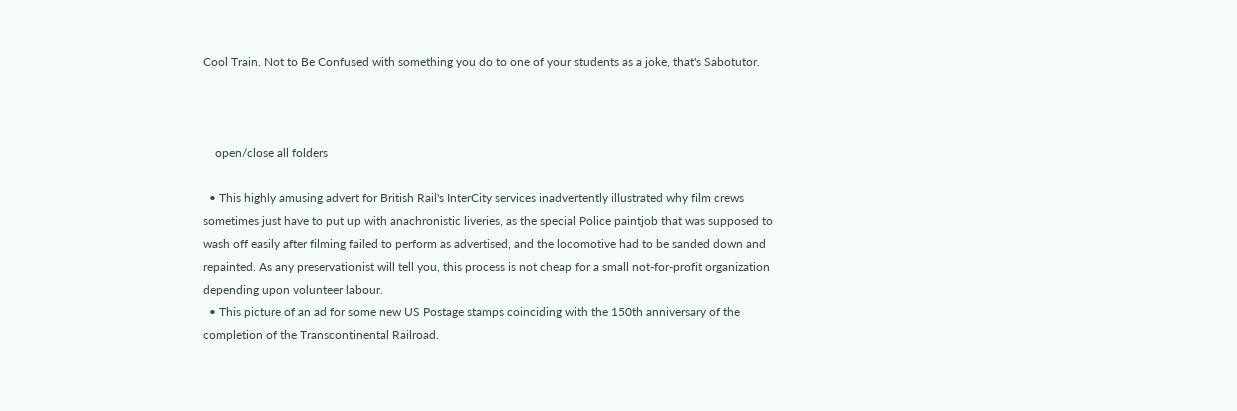Cool Train. Not to Be Confused with something you do to one of your students as a joke, that's Sabotutor.



    open/close all folders

  • This highly amusing advert for British Rail's InterCity services inadvertently illustrated why film crews sometimes just have to put up with anachronistic liveries, as the special Police paintjob that was supposed to wash off easily after filming failed to perform as advertised, and the locomotive had to be sanded down and repainted. As any preservationist will tell you, this process is not cheap for a small not-for-profit organization depending upon volunteer labour.
  • This picture of an ad for some new US Postage stamps coinciding with the 150th anniversary of the completion of the Transcontinental Railroad.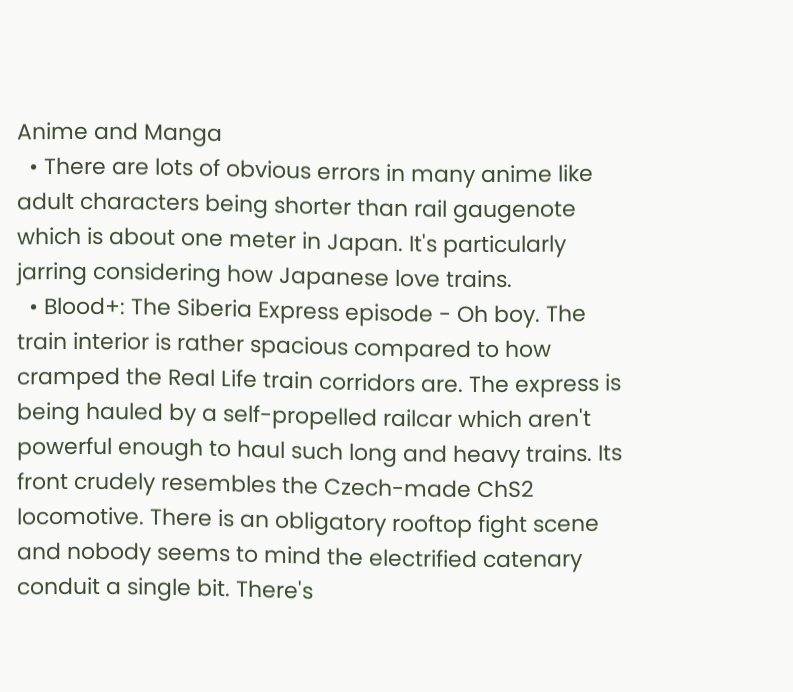Anime and Manga
  • There are lots of obvious errors in many anime like adult characters being shorter than rail gaugenote  which is about one meter in Japan. It's particularly jarring considering how Japanese love trains.
  • Blood+: The Siberia Express episode - Oh boy. The train interior is rather spacious compared to how cramped the Real Life train corridors are. The express is being hauled by a self-propelled railcar which aren't powerful enough to haul such long and heavy trains. Its front crudely resembles the Czech-made ChS2 locomotive. There is an obligatory rooftop fight scene and nobody seems to mind the electrified catenary conduit a single bit. There's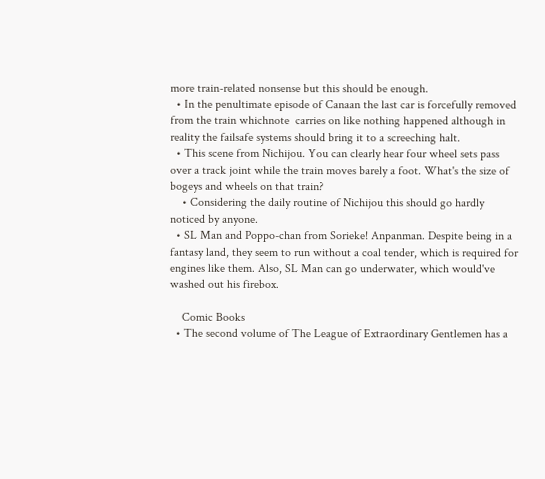more train-related nonsense but this should be enough.
  • In the penultimate episode of Canaan the last car is forcefully removed from the train whichnote  carries on like nothing happened although in reality the failsafe systems should bring it to a screeching halt.
  • This scene from Nichijou. You can clearly hear four wheel sets pass over a track joint while the train moves barely a foot. What's the size of bogeys and wheels on that train?
    • Considering the daily routine of Nichijou this should go hardly noticed by anyone.
  • SL Man and Poppo-chan from Sorieke! Anpanman. Despite being in a fantasy land, they seem to run without a coal tender, which is required for engines like them. Also, SL Man can go underwater, which would've washed out his firebox.

    Comic Books
  • The second volume of The League of Extraordinary Gentlemen has a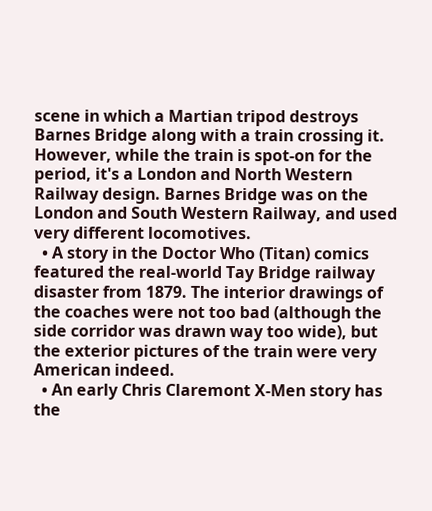scene in which a Martian tripod destroys Barnes Bridge along with a train crossing it. However, while the train is spot-on for the period, it's a London and North Western Railway design. Barnes Bridge was on the London and South Western Railway, and used very different locomotives.
  • A story in the Doctor Who (Titan) comics featured the real-world Tay Bridge railway disaster from 1879. The interior drawings of the coaches were not too bad (although the side corridor was drawn way too wide), but the exterior pictures of the train were very American indeed.
  • An early Chris Claremont X-Men story has the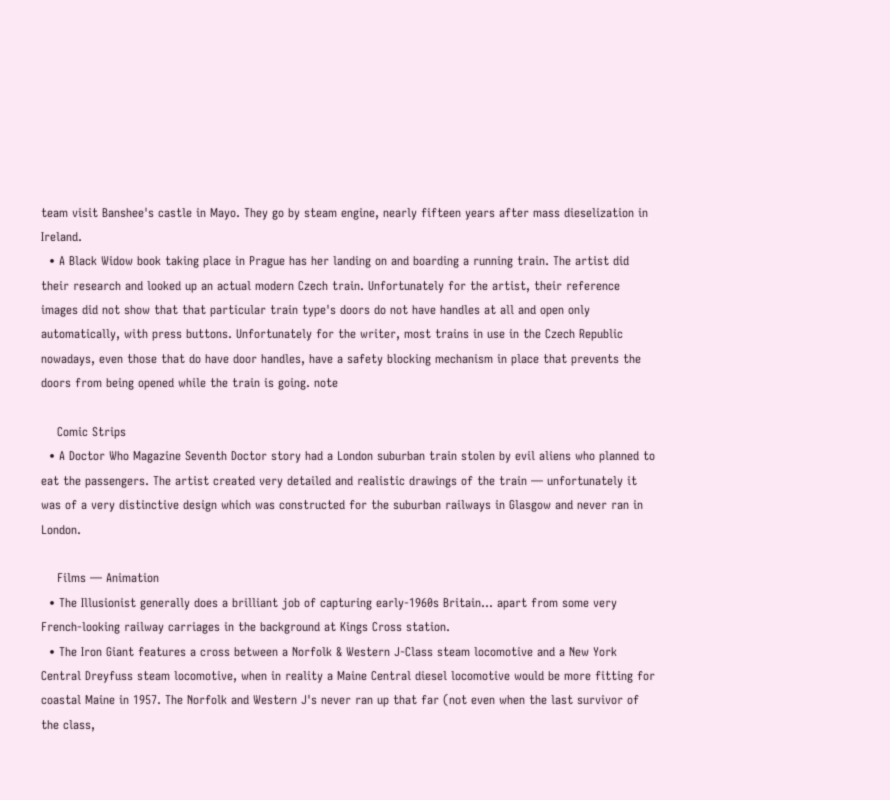team visit Banshee's castle in Mayo. They go by steam engine, nearly fifteen years after mass dieselization in Ireland.
  • A Black Widow book taking place in Prague has her landing on and boarding a running train. The artist did their research and looked up an actual modern Czech train. Unfortunately for the artist, their reference images did not show that that particular train type's doors do not have handles at all and open only automatically, with press buttons. Unfortunately for the writer, most trains in use in the Czech Republic nowadays, even those that do have door handles, have a safety blocking mechanism in place that prevents the doors from being opened while the train is going. note

    Comic Strips
  • A Doctor Who Magazine Seventh Doctor story had a London suburban train stolen by evil aliens who planned to eat the passengers. The artist created very detailed and realistic drawings of the train — unfortunately it was of a very distinctive design which was constructed for the suburban railways in Glasgow and never ran in London.

    Films — Animation
  • The Illusionist generally does a brilliant job of capturing early-1960s Britain... apart from some very French-looking railway carriages in the background at Kings Cross station.
  • The Iron Giant features a cross between a Norfolk & Western J-Class steam locomotive and a New York Central Dreyfuss steam locomotive, when in reality a Maine Central diesel locomotive would be more fitting for coastal Maine in 1957. The Norfolk and Western J's never ran up that far (not even when the last survivor of the class,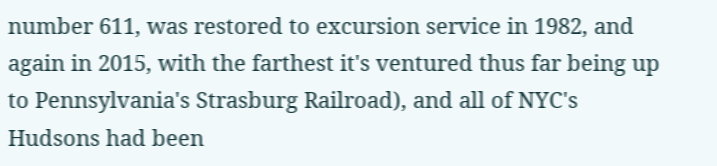number 611, was restored to excursion service in 1982, and again in 2015, with the farthest it's ventured thus far being up to Pennsylvania's Strasburg Railroad), and all of NYC's Hudsons had been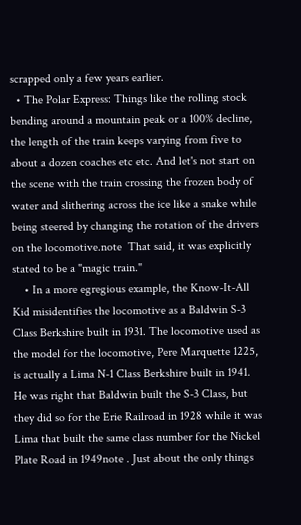scrapped only a few years earlier.
  • The Polar Express: Things like the rolling stock bending around a mountain peak or a 100% decline, the length of the train keeps varying from five to about a dozen coaches etc etc. And let's not start on the scene with the train crossing the frozen body of water and slithering across the ice like a snake while being steered by changing the rotation of the drivers on the locomotive.note  That said, it was explicitly stated to be a "magic train."
    • In a more egregious example, the Know-It-All Kid misidentifies the locomotive as a Baldwin S-3 Class Berkshire built in 1931. The locomotive used as the model for the locomotive, Pere Marquette 1225, is actually a Lima N-1 Class Berkshire built in 1941. He was right that Baldwin built the S-3 Class, but they did so for the Erie Railroad in 1928 while it was Lima that built the same class number for the Nickel Plate Road in 1949note . Just about the only things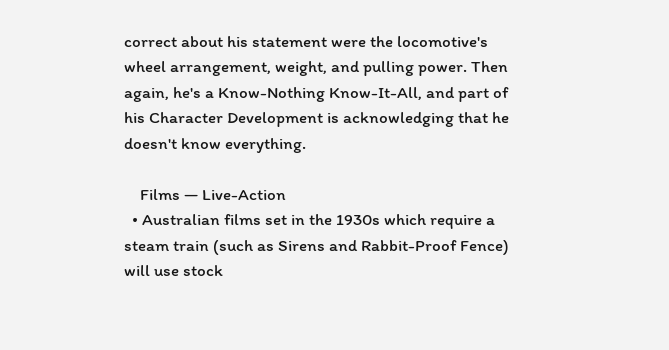correct about his statement were the locomotive's wheel arrangement, weight, and pulling power. Then again, he's a Know-Nothing Know-It-All, and part of his Character Development is acknowledging that he doesn't know everything.

    Films — Live-Action
  • Australian films set in the 1930s which require a steam train (such as Sirens and Rabbit-Proof Fence) will use stock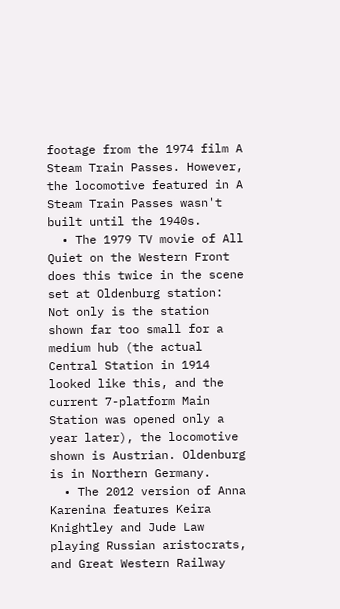footage from the 1974 film A Steam Train Passes. However, the locomotive featured in A Steam Train Passes wasn't built until the 1940s.
  • The 1979 TV movie of All Quiet on the Western Front does this twice in the scene set at Oldenburg station: Not only is the station shown far too small for a medium hub (the actual Central Station in 1914 looked like this, and the current 7-platform Main Station was opened only a year later), the locomotive shown is Austrian. Oldenburg is in Northern Germany.
  • The 2012 version of Anna Karenina features Keira Knightley and Jude Law playing Russian aristocrats, and Great Western Railway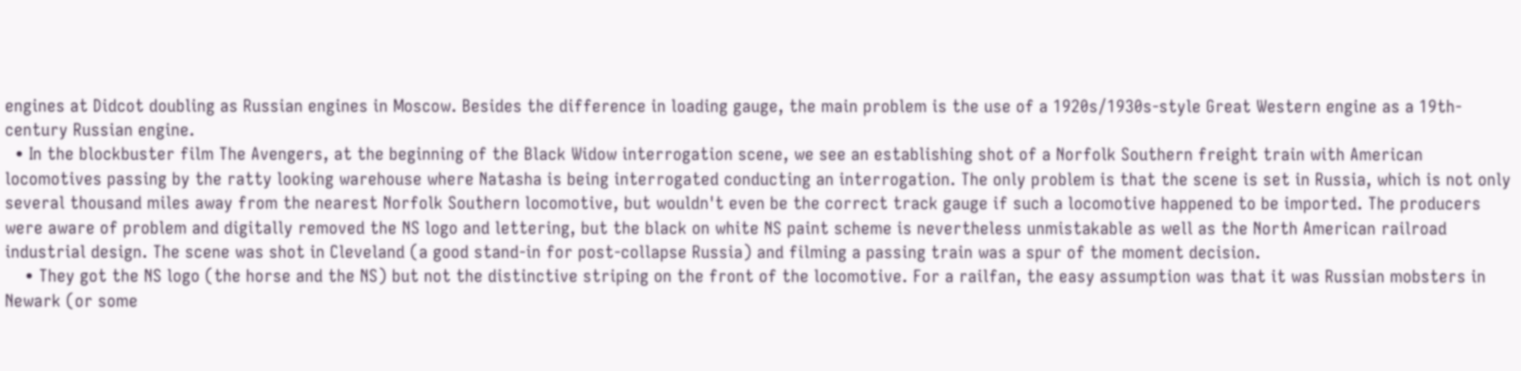engines at Didcot doubling as Russian engines in Moscow. Besides the difference in loading gauge, the main problem is the use of a 1920s/1930s-style Great Western engine as a 19th-century Russian engine.
  • In the blockbuster film The Avengers, at the beginning of the Black Widow interrogation scene, we see an establishing shot of a Norfolk Southern freight train with American locomotives passing by the ratty looking warehouse where Natasha is being interrogated conducting an interrogation. The only problem is that the scene is set in Russia, which is not only several thousand miles away from the nearest Norfolk Southern locomotive, but wouldn't even be the correct track gauge if such a locomotive happened to be imported. The producers were aware of problem and digitally removed the NS logo and lettering, but the black on white NS paint scheme is nevertheless unmistakable as well as the North American railroad industrial design. The scene was shot in Cleveland (a good stand-in for post-collapse Russia) and filming a passing train was a spur of the moment decision.
    • They got the NS logo (the horse and the NS) but not the distinctive striping on the front of the locomotive. For a railfan, the easy assumption was that it was Russian mobsters in Newark (or some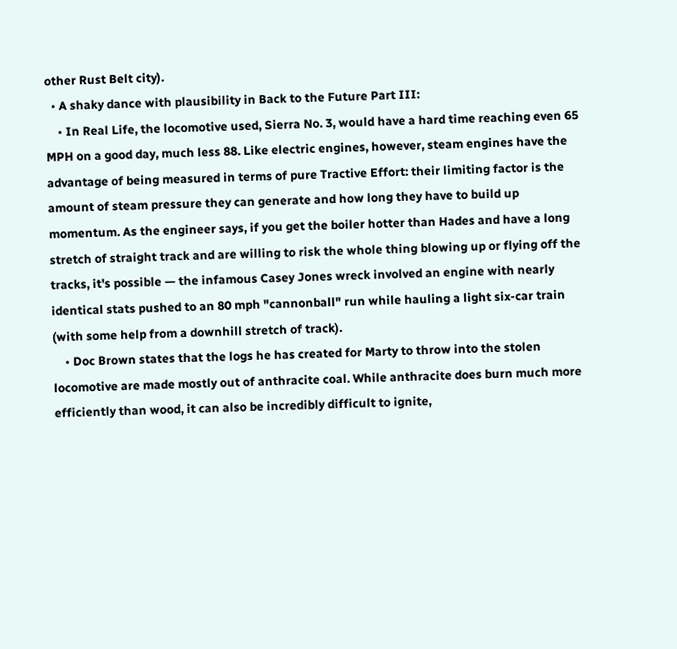other Rust Belt city).
  • A shaky dance with plausibility in Back to the Future Part III:
    • In Real Life, the locomotive used, Sierra No. 3, would have a hard time reaching even 65 MPH on a good day, much less 88. Like electric engines, however, steam engines have the advantage of being measured in terms of pure Tractive Effort: their limiting factor is the amount of steam pressure they can generate and how long they have to build up momentum. As the engineer says, if you get the boiler hotter than Hades and have a long stretch of straight track and are willing to risk the whole thing blowing up or flying off the tracks, it's possible — the infamous Casey Jones wreck involved an engine with nearly identical stats pushed to an 80 mph "cannonball" run while hauling a light six-car train (with some help from a downhill stretch of track).
    • Doc Brown states that the logs he has created for Marty to throw into the stolen locomotive are made mostly out of anthracite coal. While anthracite does burn much more efficiently than wood, it can also be incredibly difficult to ignite,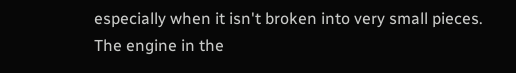especially when it isn't broken into very small pieces. The engine in the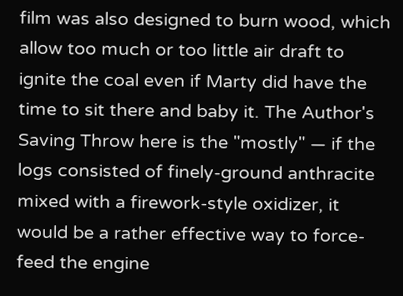film was also designed to burn wood, which allow too much or too little air draft to ignite the coal even if Marty did have the time to sit there and baby it. The Author's Saving Throw here is the "mostly" — if the logs consisted of finely-ground anthracite mixed with a firework-style oxidizer, it would be a rather effective way to force-feed the engine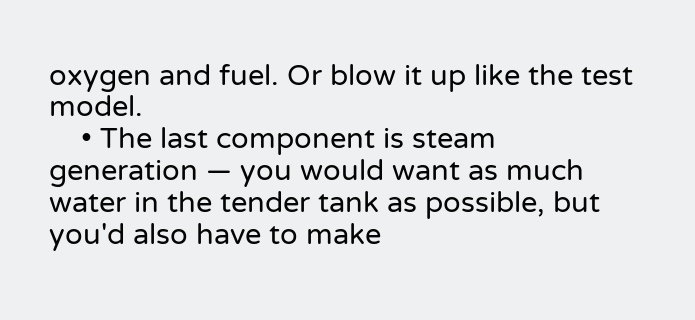oxygen and fuel. Or blow it up like the test model.
    • The last component is steam generation — you would want as much water in the tender tank as possible, but you'd also have to make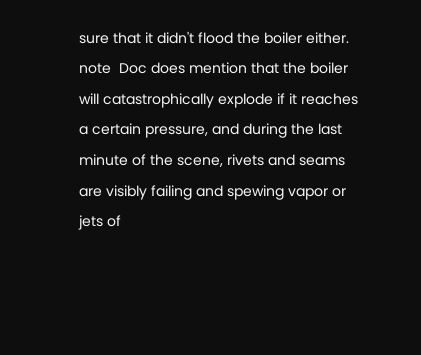sure that it didn't flood the boiler either. note  Doc does mention that the boiler will catastrophically explode if it reaches a certain pressure, and during the last minute of the scene, rivets and seams are visibly failing and spewing vapor or jets of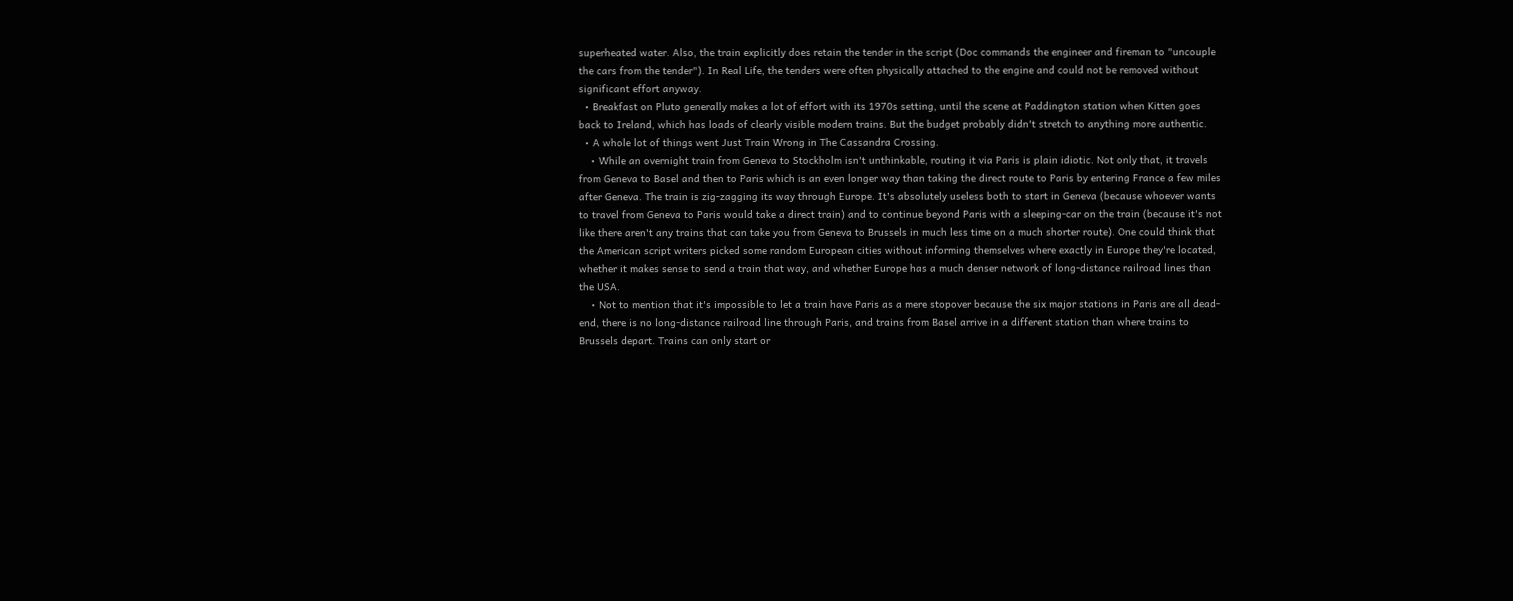superheated water. Also, the train explicitly does retain the tender in the script (Doc commands the engineer and fireman to "uncouple the cars from the tender"). In Real Life, the tenders were often physically attached to the engine and could not be removed without significant effort anyway.
  • Breakfast on Pluto generally makes a lot of effort with its 1970s setting, until the scene at Paddington station when Kitten goes back to Ireland, which has loads of clearly visible modern trains. But the budget probably didn't stretch to anything more authentic.
  • A whole lot of things went Just Train Wrong in The Cassandra Crossing.
    • While an overnight train from Geneva to Stockholm isn't unthinkable, routing it via Paris is plain idiotic. Not only that, it travels from Geneva to Basel and then to Paris which is an even longer way than taking the direct route to Paris by entering France a few miles after Geneva. The train is zig-zagging its way through Europe. It's absolutely useless both to start in Geneva (because whoever wants to travel from Geneva to Paris would take a direct train) and to continue beyond Paris with a sleeping-car on the train (because it's not like there aren't any trains that can take you from Geneva to Brussels in much less time on a much shorter route). One could think that the American script writers picked some random European cities without informing themselves where exactly in Europe they're located, whether it makes sense to send a train that way, and whether Europe has a much denser network of long-distance railroad lines than the USA.
    • Not to mention that it's impossible to let a train have Paris as a mere stopover because the six major stations in Paris are all dead-end, there is no long-distance railroad line through Paris, and trains from Basel arrive in a different station than where trains to Brussels depart. Trains can only start or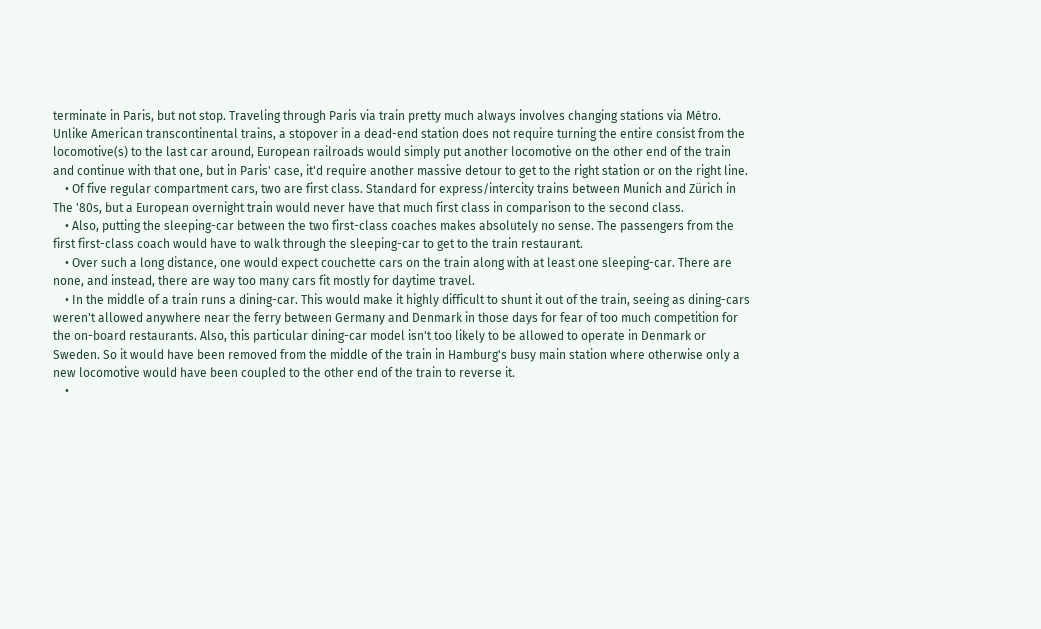terminate in Paris, but not stop. Traveling through Paris via train pretty much always involves changing stations via Métro. Unlike American transcontinental trains, a stopover in a dead-end station does not require turning the entire consist from the locomotive(s) to the last car around, European railroads would simply put another locomotive on the other end of the train and continue with that one, but in Paris' case, it'd require another massive detour to get to the right station or on the right line.
    • Of five regular compartment cars, two are first class. Standard for express/intercity trains between Munich and Zürich in The '80s, but a European overnight train would never have that much first class in comparison to the second class.
    • Also, putting the sleeping-car between the two first-class coaches makes absolutely no sense. The passengers from the first first-class coach would have to walk through the sleeping-car to get to the train restaurant.
    • Over such a long distance, one would expect couchette cars on the train along with at least one sleeping-car. There are none, and instead, there are way too many cars fit mostly for daytime travel.
    • In the middle of a train runs a dining-car. This would make it highly difficult to shunt it out of the train, seeing as dining-cars weren't allowed anywhere near the ferry between Germany and Denmark in those days for fear of too much competition for the on-board restaurants. Also, this particular dining-car model isn't too likely to be allowed to operate in Denmark or Sweden. So it would have been removed from the middle of the train in Hamburg's busy main station where otherwise only a new locomotive would have been coupled to the other end of the train to reverse it.
    •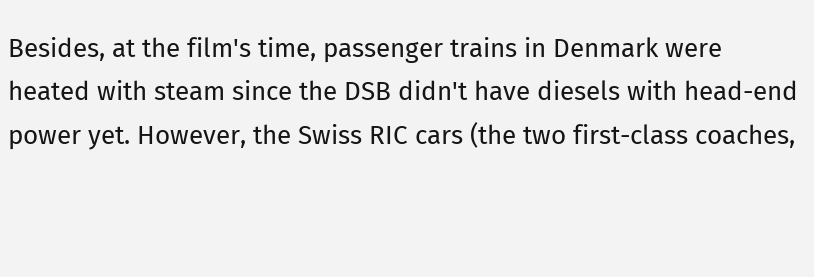Besides, at the film's time, passenger trains in Denmark were heated with steam since the DSB didn't have diesels with head-end power yet. However, the Swiss RIC cars (the two first-class coaches,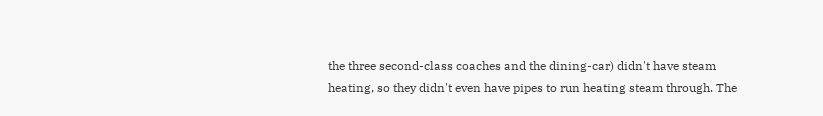the three second-class coaches and the dining-car) didn't have steam heating, so they didn't even have pipes to run heating steam through. The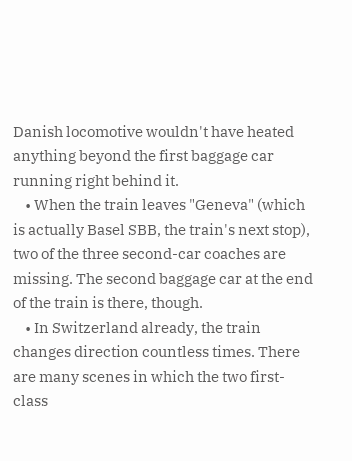Danish locomotive wouldn't have heated anything beyond the first baggage car running right behind it.
    • When the train leaves "Geneva" (which is actually Basel SBB, the train's next stop), two of the three second-car coaches are missing. The second baggage car at the end of the train is there, though.
    • In Switzerland already, the train changes direction countless times. There are many scenes in which the two first-class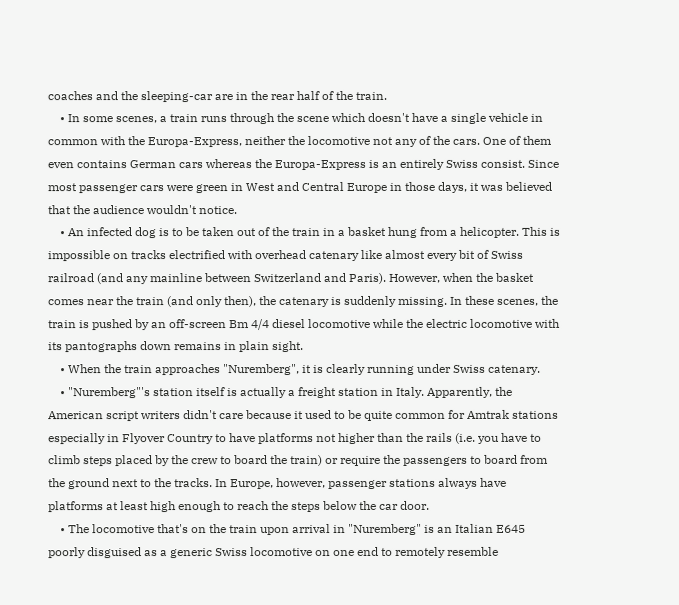coaches and the sleeping-car are in the rear half of the train.
    • In some scenes, a train runs through the scene which doesn't have a single vehicle in common with the Europa-Express, neither the locomotive not any of the cars. One of them even contains German cars whereas the Europa-Express is an entirely Swiss consist. Since most passenger cars were green in West and Central Europe in those days, it was believed that the audience wouldn't notice.
    • An infected dog is to be taken out of the train in a basket hung from a helicopter. This is impossible on tracks electrified with overhead catenary like almost every bit of Swiss railroad (and any mainline between Switzerland and Paris). However, when the basket comes near the train (and only then), the catenary is suddenly missing. In these scenes, the train is pushed by an off-screen Bm 4/4 diesel locomotive while the electric locomotive with its pantographs down remains in plain sight.
    • When the train approaches "Nuremberg", it is clearly running under Swiss catenary.
    • "Nuremberg"'s station itself is actually a freight station in Italy. Apparently, the American script writers didn't care because it used to be quite common for Amtrak stations especially in Flyover Country to have platforms not higher than the rails (i.e. you have to climb steps placed by the crew to board the train) or require the passengers to board from the ground next to the tracks. In Europe, however, passenger stations always have platforms at least high enough to reach the steps below the car door.
    • The locomotive that's on the train upon arrival in "Nuremberg" is an Italian E645 poorly disguised as a generic Swiss locomotive on one end to remotely resemble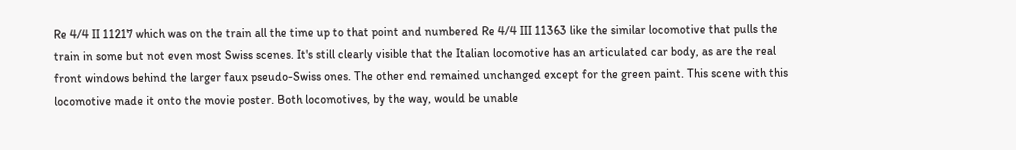Re 4/4 II 11217 which was on the train all the time up to that point and numbered Re 4/4 III 11363 like the similar locomotive that pulls the train in some but not even most Swiss scenes. It's still clearly visible that the Italian locomotive has an articulated car body, as are the real front windows behind the larger faux pseudo-Swiss ones. The other end remained unchanged except for the green paint. This scene with this locomotive made it onto the movie poster. Both locomotives, by the way, would be unable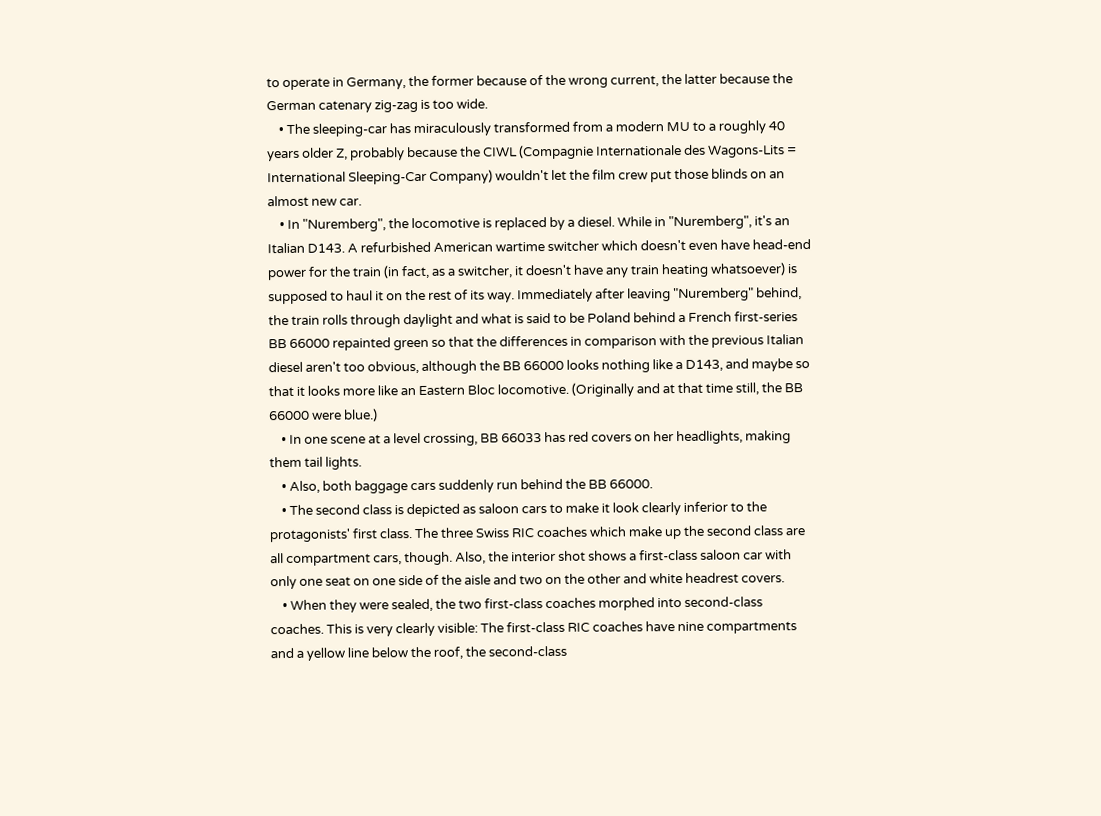to operate in Germany, the former because of the wrong current, the latter because the German catenary zig-zag is too wide.
    • The sleeping-car has miraculously transformed from a modern MU to a roughly 40 years older Z, probably because the CIWL (Compagnie Internationale des Wagons-Lits = International Sleeping-Car Company) wouldn't let the film crew put those blinds on an almost new car.
    • In "Nuremberg", the locomotive is replaced by a diesel. While in "Nuremberg", it's an Italian D143. A refurbished American wartime switcher which doesn't even have head-end power for the train (in fact, as a switcher, it doesn't have any train heating whatsoever) is supposed to haul it on the rest of its way. Immediately after leaving "Nuremberg" behind, the train rolls through daylight and what is said to be Poland behind a French first-series BB 66000 repainted green so that the differences in comparison with the previous Italian diesel aren't too obvious, although the BB 66000 looks nothing like a D143, and maybe so that it looks more like an Eastern Bloc locomotive. (Originally and at that time still, the BB 66000 were blue.)
    • In one scene at a level crossing, BB 66033 has red covers on her headlights, making them tail lights.
    • Also, both baggage cars suddenly run behind the BB 66000.
    • The second class is depicted as saloon cars to make it look clearly inferior to the protagonists' first class. The three Swiss RIC coaches which make up the second class are all compartment cars, though. Also, the interior shot shows a first-class saloon car with only one seat on one side of the aisle and two on the other and white headrest covers.
    • When they were sealed, the two first-class coaches morphed into second-class coaches. This is very clearly visible: The first-class RIC coaches have nine compartments and a yellow line below the roof, the second-class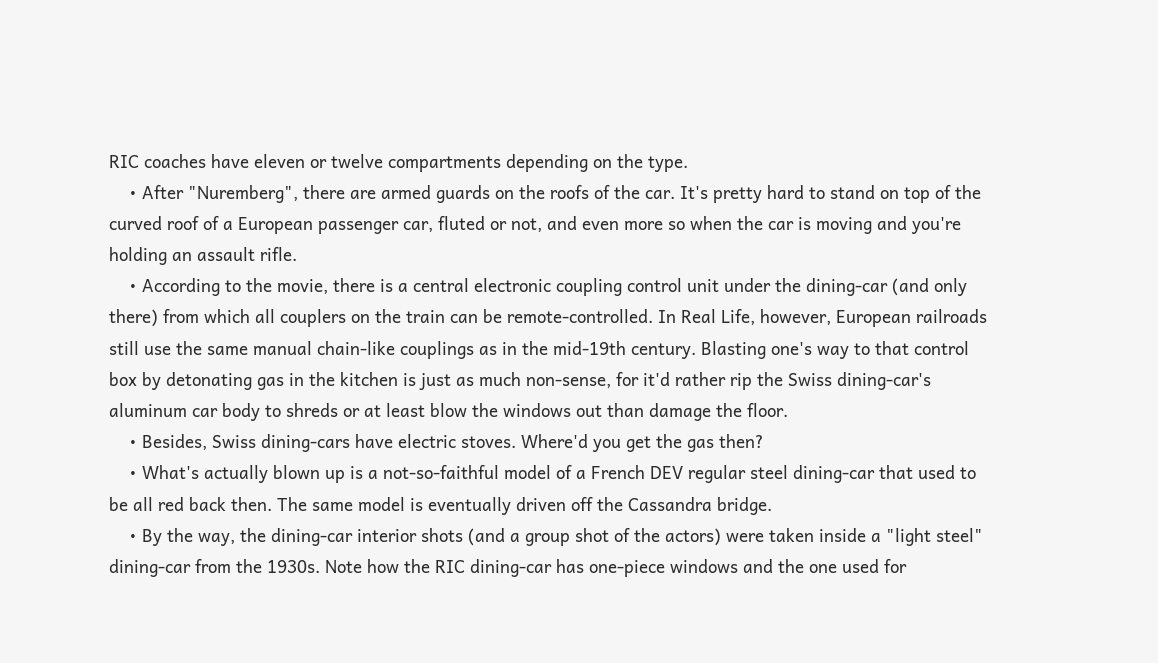RIC coaches have eleven or twelve compartments depending on the type.
    • After "Nuremberg", there are armed guards on the roofs of the car. It's pretty hard to stand on top of the curved roof of a European passenger car, fluted or not, and even more so when the car is moving and you're holding an assault rifle.
    • According to the movie, there is a central electronic coupling control unit under the dining-car (and only there) from which all couplers on the train can be remote-controlled. In Real Life, however, European railroads still use the same manual chain-like couplings as in the mid-19th century. Blasting one's way to that control box by detonating gas in the kitchen is just as much non-sense, for it'd rather rip the Swiss dining-car's aluminum car body to shreds or at least blow the windows out than damage the floor.
    • Besides, Swiss dining-cars have electric stoves. Where'd you get the gas then?
    • What's actually blown up is a not-so-faithful model of a French DEV regular steel dining-car that used to be all red back then. The same model is eventually driven off the Cassandra bridge.
    • By the way, the dining-car interior shots (and a group shot of the actors) were taken inside a "light steel" dining-car from the 1930s. Note how the RIC dining-car has one-piece windows and the one used for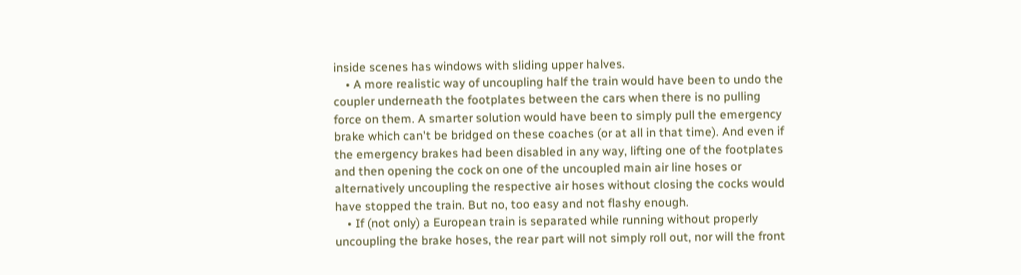inside scenes has windows with sliding upper halves.
    • A more realistic way of uncoupling half the train would have been to undo the coupler underneath the footplates between the cars when there is no pulling force on them. A smarter solution would have been to simply pull the emergency brake which can't be bridged on these coaches (or at all in that time). And even if the emergency brakes had been disabled in any way, lifting one of the footplates and then opening the cock on one of the uncoupled main air line hoses or alternatively uncoupling the respective air hoses without closing the cocks would have stopped the train. But no, too easy and not flashy enough.
    • If (not only) a European train is separated while running without properly uncoupling the brake hoses, the rear part will not simply roll out, nor will the front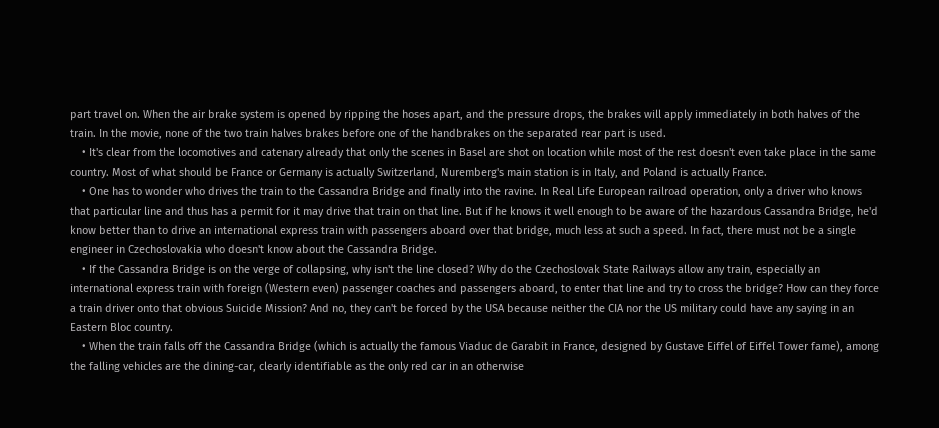part travel on. When the air brake system is opened by ripping the hoses apart, and the pressure drops, the brakes will apply immediately in both halves of the train. In the movie, none of the two train halves brakes before one of the handbrakes on the separated rear part is used.
    • It's clear from the locomotives and catenary already that only the scenes in Basel are shot on location while most of the rest doesn't even take place in the same country. Most of what should be France or Germany is actually Switzerland, Nuremberg's main station is in Italy, and Poland is actually France.
    • One has to wonder who drives the train to the Cassandra Bridge and finally into the ravine. In Real Life European railroad operation, only a driver who knows that particular line and thus has a permit for it may drive that train on that line. But if he knows it well enough to be aware of the hazardous Cassandra Bridge, he'd know better than to drive an international express train with passengers aboard over that bridge, much less at such a speed. In fact, there must not be a single engineer in Czechoslovakia who doesn't know about the Cassandra Bridge.
    • If the Cassandra Bridge is on the verge of collapsing, why isn't the line closed? Why do the Czechoslovak State Railways allow any train, especially an international express train with foreign (Western even) passenger coaches and passengers aboard, to enter that line and try to cross the bridge? How can they force a train driver onto that obvious Suicide Mission? And no, they can't be forced by the USA because neither the CIA nor the US military could have any saying in an Eastern Bloc country.
    • When the train falls off the Cassandra Bridge (which is actually the famous Viaduc de Garabit in France, designed by Gustave Eiffel of Eiffel Tower fame), among the falling vehicles are the dining-car, clearly identifiable as the only red car in an otherwise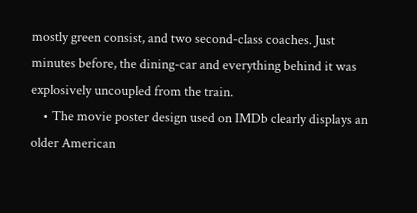mostly green consist, and two second-class coaches. Just minutes before, the dining-car and everything behind it was explosively uncoupled from the train.
    • The movie poster design used on IMDb clearly displays an older American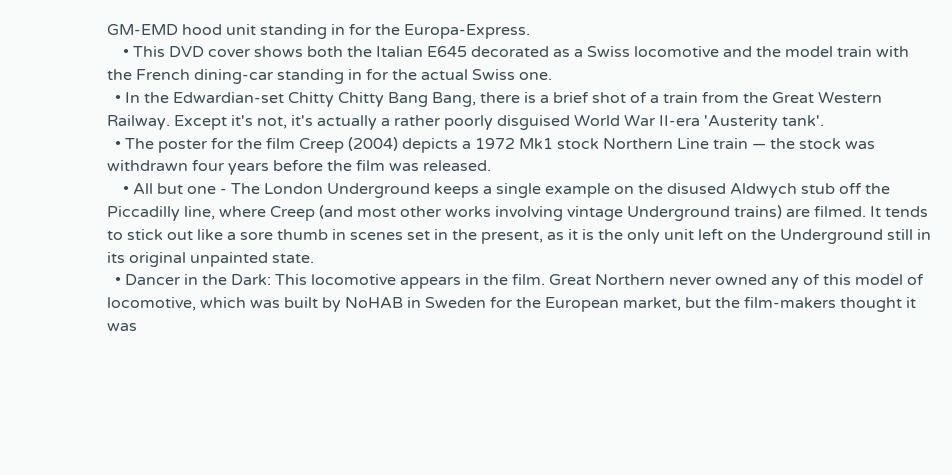GM-EMD hood unit standing in for the Europa-Express.
    • This DVD cover shows both the Italian E645 decorated as a Swiss locomotive and the model train with the French dining-car standing in for the actual Swiss one.
  • In the Edwardian-set Chitty Chitty Bang Bang, there is a brief shot of a train from the Great Western Railway. Except it's not, it's actually a rather poorly disguised World War II-era 'Austerity tank'.
  • The poster for the film Creep (2004) depicts a 1972 Mk1 stock Northern Line train — the stock was withdrawn four years before the film was released.
    • All but one - The London Underground keeps a single example on the disused Aldwych stub off the Piccadilly line, where Creep (and most other works involving vintage Underground trains) are filmed. It tends to stick out like a sore thumb in scenes set in the present, as it is the only unit left on the Underground still in its original unpainted state.
  • Dancer in the Dark: This locomotive appears in the film. Great Northern never owned any of this model of locomotive, which was built by NoHAB in Sweden for the European market, but the film-makers thought it was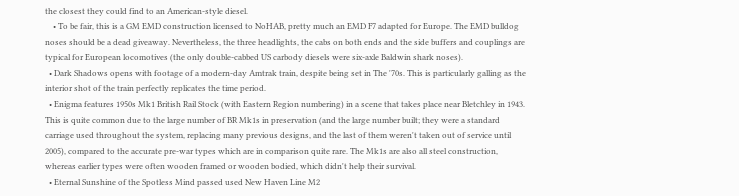the closest they could find to an American-style diesel.
    • To be fair, this is a GM EMD construction licensed to NoHAB, pretty much an EMD F7 adapted for Europe. The EMD bulldog noses should be a dead giveaway. Nevertheless, the three headlights, the cabs on both ends and the side buffers and couplings are typical for European locomotives (the only double-cabbed US carbody diesels were six-axle Baldwin shark noses).
  • Dark Shadows opens with footage of a modern-day Amtrak train, despite being set in The '70s. This is particularly galling as the interior shot of the train perfectly replicates the time period.
  • Enigma features 1950s Mk1 British Rail Stock (with Eastern Region numbering) in a scene that takes place near Bletchley in 1943. This is quite common due to the large number of BR Mk1s in preservation (and the large number built; they were a standard carriage used throughout the system, replacing many previous designs, and the last of them weren't taken out of service until 2005), compared to the accurate pre-war types which are in comparison quite rare. The Mk1s are also all steel construction, whereas earlier types were often wooden framed or wooden bodied, which didn't help their survival.
  • Eternal Sunshine of the Spotless Mind passed used New Haven Line M2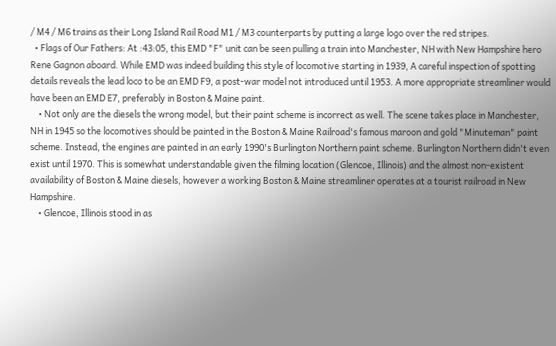/ M4 / M6 trains as their Long Island Rail Road M1 / M3 counterparts by putting a large logo over the red stripes.
  • Flags of Our Fathers: At :43:05, this EMD "F" unit can be seen pulling a train into Manchester, NH with New Hampshire hero Rene Gagnon aboard. While EMD was indeed building this style of locomotive starting in 1939, A careful inspection of spotting details reveals the lead loco to be an EMD F9, a post-war model not introduced until 1953. A more appropriate streamliner would have been an EMD E7, preferably in Boston & Maine paint.
    • Not only are the diesels the wrong model, but their paint scheme is incorrect as well. The scene takes place in Manchester, NH in 1945 so the locomotives should be painted in the Boston & Maine Railroad's famous maroon and gold "Minuteman" paint scheme. Instead, the engines are painted in an early 1990's Burlington Northern paint scheme. Burlington Northern didn't even exist until 1970. This is somewhat understandable given the filming location (Glencoe, Illinois) and the almost non-existent availability of Boston & Maine diesels, however a working Boston & Maine streamliner operates at a tourist railroad in New Hampshire.
    • Glencoe, Illinois stood in as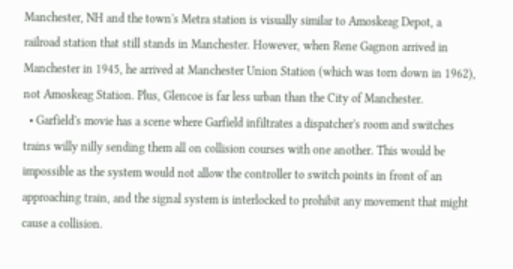Manchester, NH and the town's Metra station is visually similar to Amoskeag Depot, a railroad station that still stands in Manchester. However, when Rene Gagnon arrived in Manchester in 1945, he arrived at Manchester Union Station (which was torn down in 1962), not Amoskeag Station. Plus, Glencoe is far less urban than the City of Manchester.
  • Garfield's movie has a scene where Garfield infiltrates a dispatcher's room and switches trains willy nilly sending them all on collision courses with one another. This would be impossible as the system would not allow the controller to switch points in front of an approaching train, and the signal system is interlocked to prohibit any movement that might cause a collision.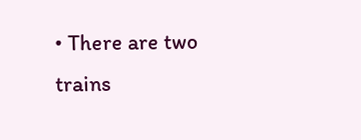• There are two trains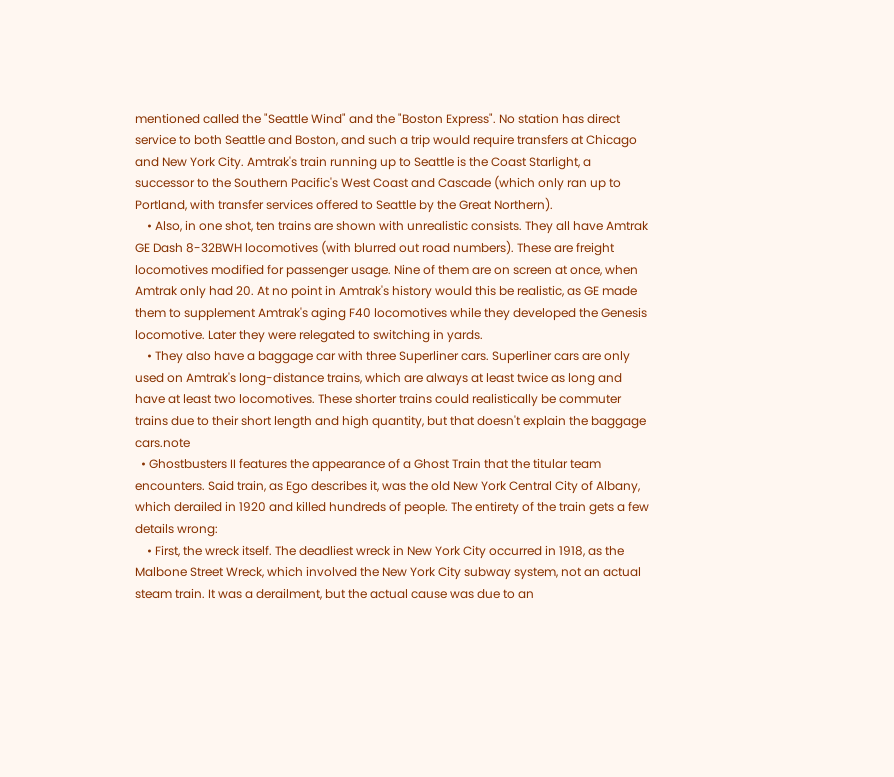mentioned called the "Seattle Wind" and the "Boston Express". No station has direct service to both Seattle and Boston, and such a trip would require transfers at Chicago and New York City. Amtrak's train running up to Seattle is the Coast Starlight, a successor to the Southern Pacific's West Coast and Cascade (which only ran up to Portland, with transfer services offered to Seattle by the Great Northern).
    • Also, in one shot, ten trains are shown with unrealistic consists. They all have Amtrak GE Dash 8-32BWH locomotives (with blurred out road numbers). These are freight locomotives modified for passenger usage. Nine of them are on screen at once, when Amtrak only had 20. At no point in Amtrak's history would this be realistic, as GE made them to supplement Amtrak's aging F40 locomotives while they developed the Genesis locomotive. Later they were relegated to switching in yards.
    • They also have a baggage car with three Superliner cars. Superliner cars are only used on Amtrak's long-distance trains, which are always at least twice as long and have at least two locomotives. These shorter trains could realistically be commuter trains due to their short length and high quantity, but that doesn't explain the baggage cars.note
  • Ghostbusters II features the appearance of a Ghost Train that the titular team encounters. Said train, as Ego describes it, was the old New York Central City of Albany, which derailed in 1920 and killed hundreds of people. The entirety of the train gets a few details wrong:
    • First, the wreck itself. The deadliest wreck in New York City occurred in 1918, as the Malbone Street Wreck, which involved the New York City subway system, not an actual steam train. It was a derailment, but the actual cause was due to an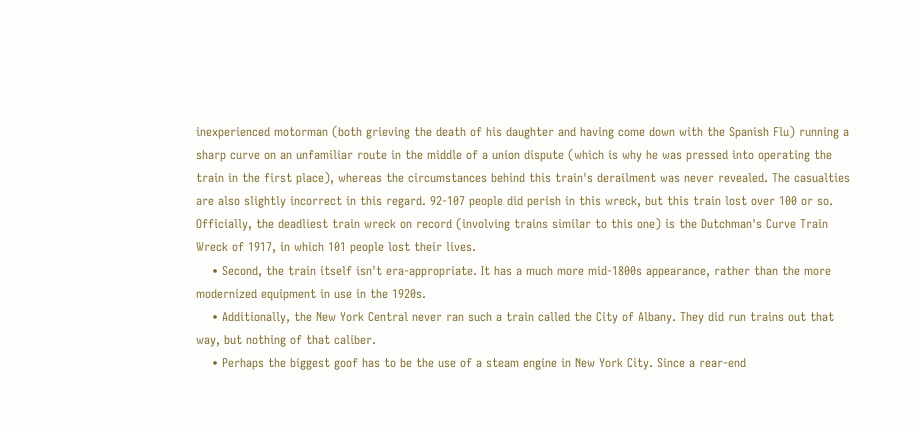inexperienced motorman (both grieving the death of his daughter and having come down with the Spanish Flu) running a sharp curve on an unfamiliar route in the middle of a union dispute (which is why he was pressed into operating the train in the first place), whereas the circumstances behind this train's derailment was never revealed. The casualties are also slightly incorrect in this regard. 92-107 people did perish in this wreck, but this train lost over 100 or so. Officially, the deadliest train wreck on record (involving trains similar to this one) is the Dutchman's Curve Train Wreck of 1917, in which 101 people lost their lives.
    • Second, the train itself isn't era-appropriate. It has a much more mid-1800s appearance, rather than the more modernized equipment in use in the 1920s.
    • Additionally, the New York Central never ran such a train called the City of Albany. They did run trains out that way, but nothing of that caliber.
    • Perhaps the biggest goof has to be the use of a steam engine in New York City. Since a rear-end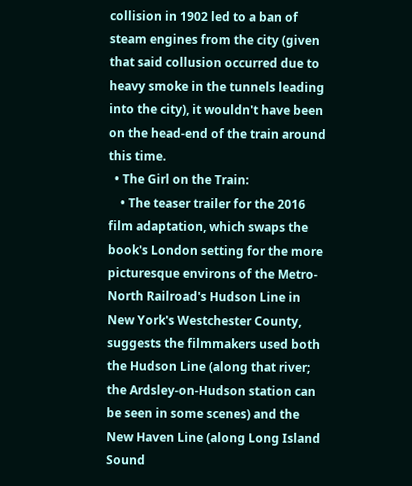collision in 1902 led to a ban of steam engines from the city (given that said collusion occurred due to heavy smoke in the tunnels leading into the city), it wouldn't have been on the head-end of the train around this time.
  • The Girl on the Train:
    • The teaser trailer for the 2016 film adaptation, which swaps the book's London setting for the more picturesque environs of the Metro-North Railroad's Hudson Line in New York's Westchester County, suggests the filmmakers used both the Hudson Line (along that river; the Ardsley-on-Hudson station can be seen in some scenes) and the New Haven Line (along Long Island Sound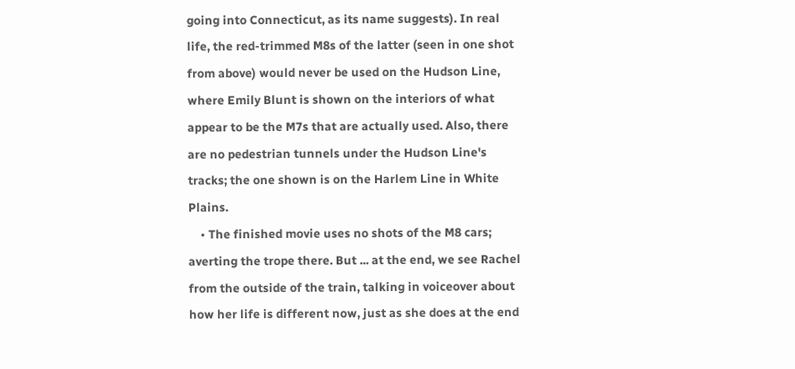going into Connecticut, as its name suggests). In real life, the red-trimmed M8s of the latter (seen in one shot from above) would never be used on the Hudson Line, where Emily Blunt is shown on the interiors of what appear to be the M7s that are actually used. Also, there are no pedestrian tunnels under the Hudson Line's tracks; the one shown is on the Harlem Line in White Plains.
    • The finished movie uses no shots of the M8 cars; averting the trope there. But ... at the end, we see Rachel from the outside of the train, talking in voiceover about how her life is different now, just as she does at the end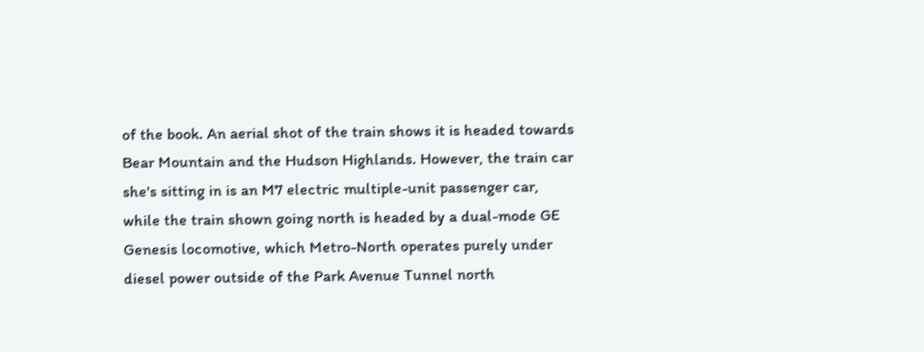of the book. An aerial shot of the train shows it is headed towards Bear Mountain and the Hudson Highlands. However, the train car she's sitting in is an M7 electric multiple-unit passenger car, while the train shown going north is headed by a dual-mode GE Genesis locomotive, which Metro-North operates purely under diesel power outside of the Park Avenue Tunnel north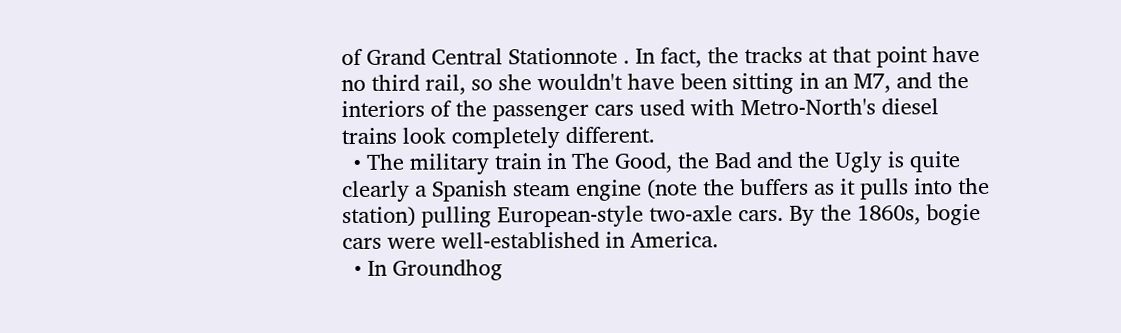of Grand Central Stationnote . In fact, the tracks at that point have no third rail, so she wouldn't have been sitting in an M7, and the interiors of the passenger cars used with Metro-North's diesel trains look completely different.
  • The military train in The Good, the Bad and the Ugly is quite clearly a Spanish steam engine (note the buffers as it pulls into the station) pulling European-style two-axle cars. By the 1860s, bogie cars were well-established in America.
  • In Groundhog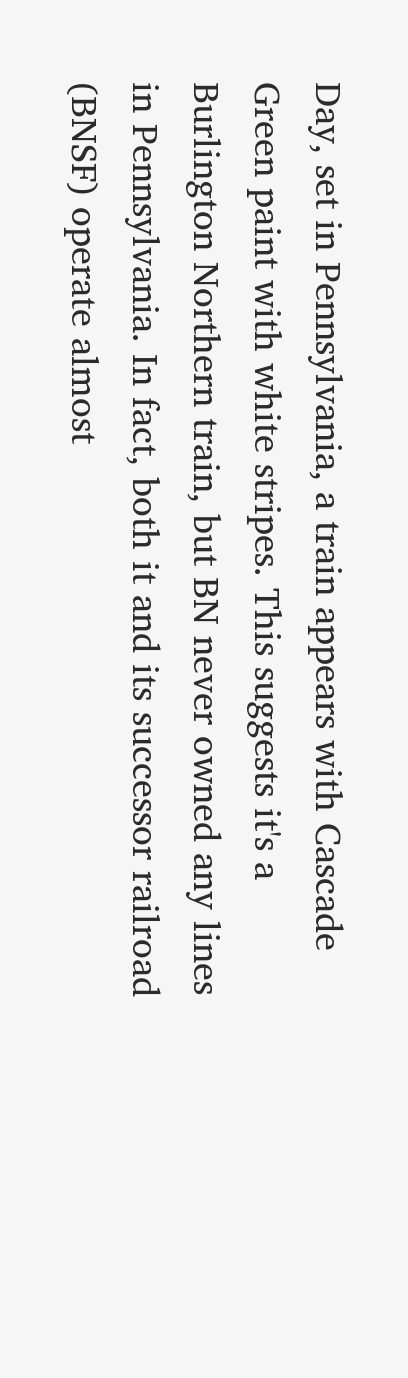Day, set in Pennsylvania, a train appears with Cascade Green paint with white stripes. This suggests it's a Burlington Northern train, but BN never owned any lines in Pennsylvania. In fact, both it and its successor railroad (BNSF) operate almost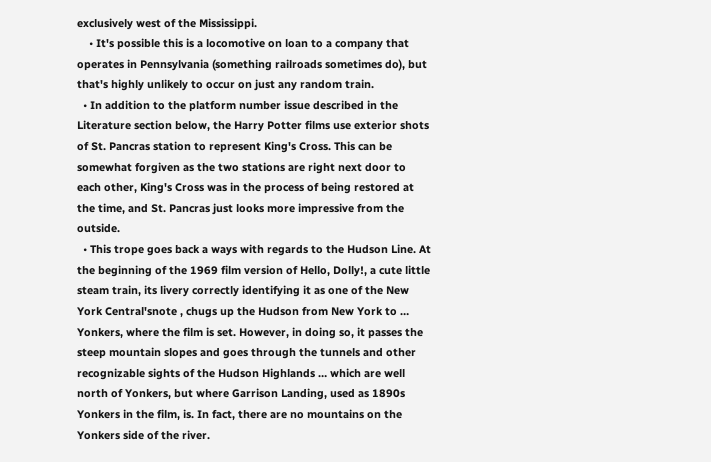exclusively west of the Mississippi.
    • It's possible this is a locomotive on loan to a company that operates in Pennsylvania (something railroads sometimes do), but that's highly unlikely to occur on just any random train.
  • In addition to the platform number issue described in the Literature section below, the Harry Potter films use exterior shots of St. Pancras station to represent King's Cross. This can be somewhat forgiven as the two stations are right next door to each other, King's Cross was in the process of being restored at the time, and St. Pancras just looks more impressive from the outside.
  • This trope goes back a ways with regards to the Hudson Line. At the beginning of the 1969 film version of Hello, Dolly!, a cute little steam train, its livery correctly identifying it as one of the New York Central'snote , chugs up the Hudson from New York to … Yonkers, where the film is set. However, in doing so, it passes the steep mountain slopes and goes through the tunnels and other recognizable sights of the Hudson Highlands … which are well north of Yonkers, but where Garrison Landing, used as 1890s Yonkers in the film, is. In fact, there are no mountains on the Yonkers side of the river.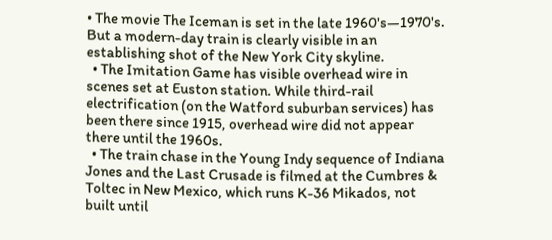• The movie The Iceman is set in the late 1960's—1970's. But a modern-day train is clearly visible in an establishing shot of the New York City skyline.
  • The Imitation Game has visible overhead wire in scenes set at Euston station. While third-rail electrification (on the Watford suburban services) has been there since 1915, overhead wire did not appear there until the 1960s.
  • The train chase in the Young Indy sequence of Indiana Jones and the Last Crusade is filmed at the Cumbres & Toltec in New Mexico, which runs K-36 Mikados, not built until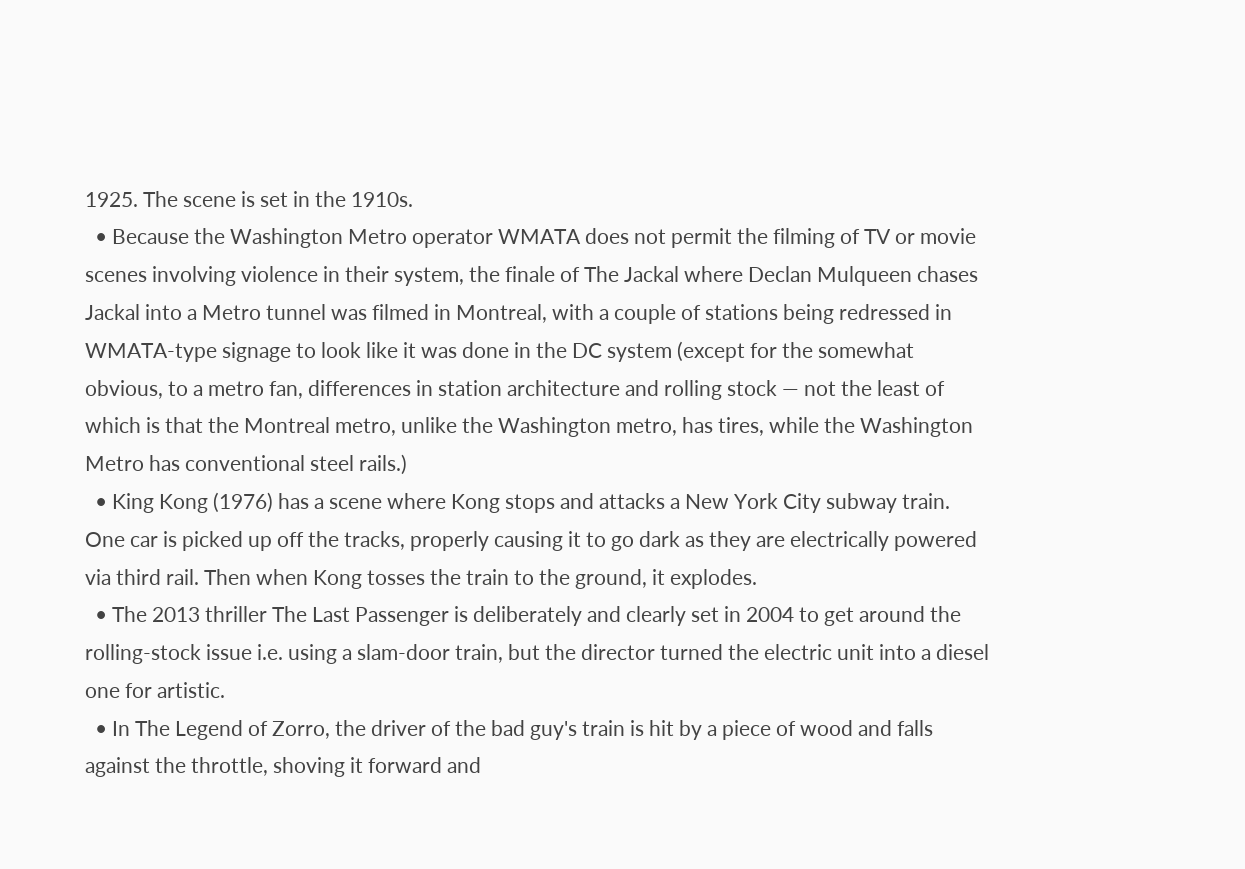1925. The scene is set in the 1910s.
  • Because the Washington Metro operator WMATA does not permit the filming of TV or movie scenes involving violence in their system, the finale of The Jackal where Declan Mulqueen chases Jackal into a Metro tunnel was filmed in Montreal, with a couple of stations being redressed in WMATA-type signage to look like it was done in the DC system (except for the somewhat obvious, to a metro fan, differences in station architecture and rolling stock — not the least of which is that the Montreal metro, unlike the Washington metro, has tires, while the Washington Metro has conventional steel rails.)
  • King Kong (1976) has a scene where Kong stops and attacks a New York City subway train. One car is picked up off the tracks, properly causing it to go dark as they are electrically powered via third rail. Then when Kong tosses the train to the ground, it explodes.
  • The 2013 thriller The Last Passenger is deliberately and clearly set in 2004 to get around the rolling-stock issue i.e. using a slam-door train, but the director turned the electric unit into a diesel one for artistic.
  • In The Legend of Zorro, the driver of the bad guy's train is hit by a piece of wood and falls against the throttle, shoving it forward and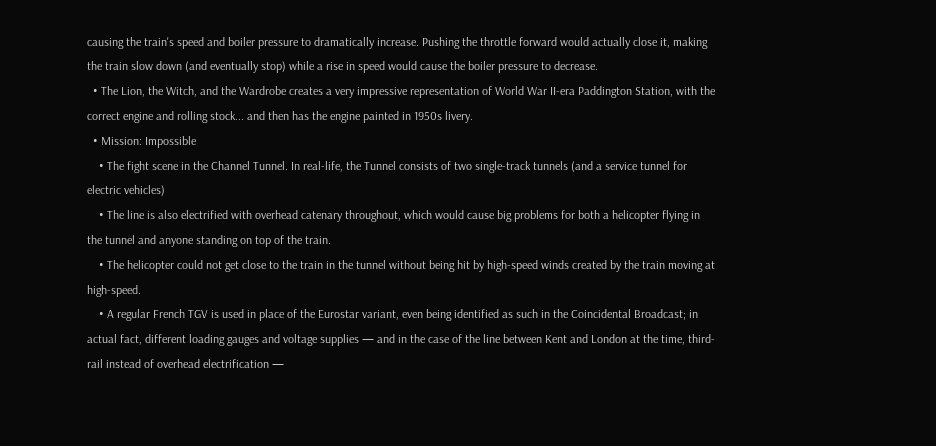causing the train's speed and boiler pressure to dramatically increase. Pushing the throttle forward would actually close it, making the train slow down (and eventually stop) while a rise in speed would cause the boiler pressure to decrease.
  • The Lion, the Witch, and the Wardrobe creates a very impressive representation of World War II-era Paddington Station, with the correct engine and rolling stock... and then has the engine painted in 1950s livery.
  • Mission: Impossible
    • The fight scene in the Channel Tunnel. In real-life, the Tunnel consists of two single-track tunnels (and a service tunnel for electric vehicles)
    • The line is also electrified with overhead catenary throughout, which would cause big problems for both a helicopter flying in the tunnel and anyone standing on top of the train.
    • The helicopter could not get close to the train in the tunnel without being hit by high-speed winds created by the train moving at high-speed.
    • A regular French TGV is used in place of the Eurostar variant, even being identified as such in the Coincidental Broadcast; in actual fact, different loading gauges and voltage supplies — and in the case of the line between Kent and London at the time, third-rail instead of overhead electrification —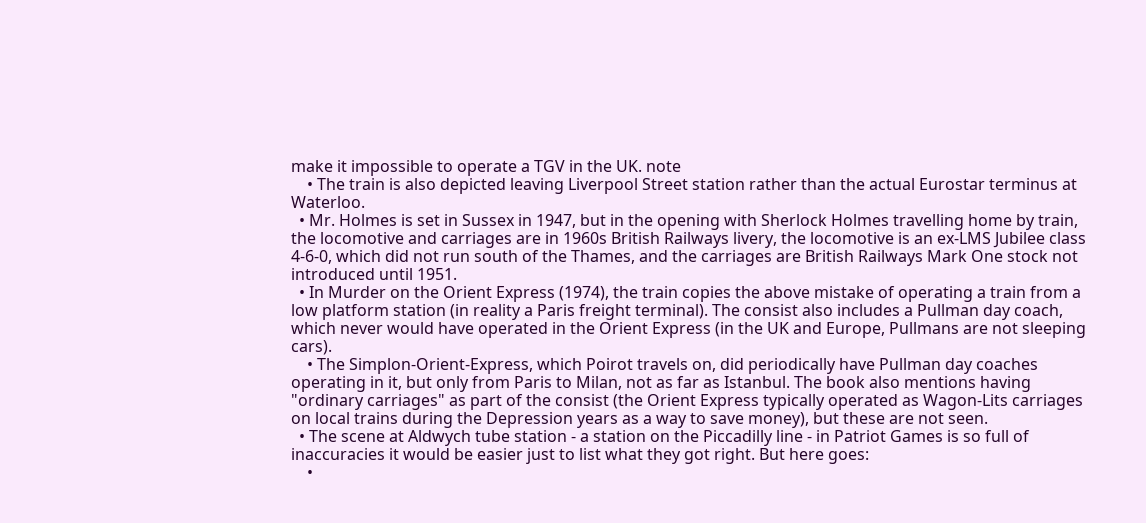make it impossible to operate a TGV in the UK. note
    • The train is also depicted leaving Liverpool Street station rather than the actual Eurostar terminus at Waterloo.
  • Mr. Holmes is set in Sussex in 1947, but in the opening with Sherlock Holmes travelling home by train, the locomotive and carriages are in 1960s British Railways livery, the locomotive is an ex-LMS Jubilee class 4-6-0, which did not run south of the Thames, and the carriages are British Railways Mark One stock not introduced until 1951.
  • In Murder on the Orient Express (1974), the train copies the above mistake of operating a train from a low platform station (in reality a Paris freight terminal). The consist also includes a Pullman day coach, which never would have operated in the Orient Express (in the UK and Europe, Pullmans are not sleeping cars).
    • The Simplon-Orient-Express, which Poirot travels on, did periodically have Pullman day coaches operating in it, but only from Paris to Milan, not as far as Istanbul. The book also mentions having "ordinary carriages" as part of the consist (the Orient Express typically operated as Wagon-Lits carriages on local trains during the Depression years as a way to save money), but these are not seen.
  • The scene at Aldwych tube station - a station on the Piccadilly line - in Patriot Games is so full of inaccuracies it would be easier just to list what they got right. But here goes:
    •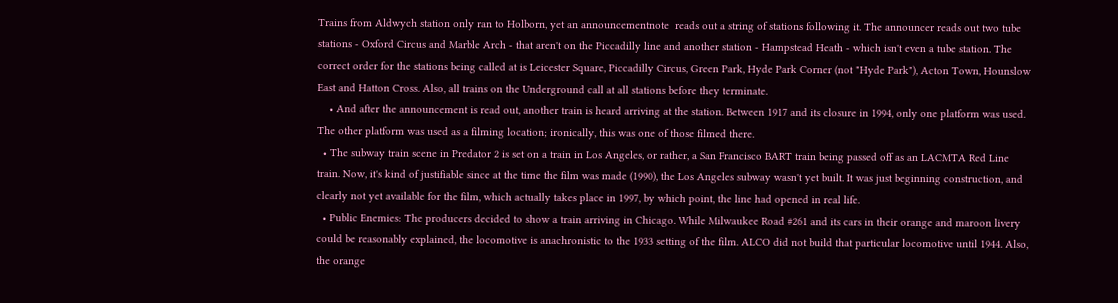Trains from Aldwych station only ran to Holborn, yet an announcementnote  reads out a string of stations following it. The announcer reads out two tube stations - Oxford Circus and Marble Arch - that aren't on the Piccadilly line and another station - Hampstead Heath - which isn't even a tube station. The correct order for the stations being called at is Leicester Square, Piccadilly Circus, Green Park, Hyde Park Corner (not "Hyde Park"), Acton Town, Hounslow East and Hatton Cross. Also, all trains on the Underground call at all stations before they terminate.
    • And after the announcement is read out, another train is heard arriving at the station. Between 1917 and its closure in 1994, only one platform was used. The other platform was used as a filming location; ironically, this was one of those filmed there.
  • The subway train scene in Predator 2 is set on a train in Los Angeles, or rather, a San Francisco BART train being passed off as an LACMTA Red Line train. Now, it's kind of justifiable since at the time the film was made (1990), the Los Angeles subway wasn't yet built. It was just beginning construction, and clearly not yet available for the film, which actually takes place in 1997, by which point, the line had opened in real life.
  • Public Enemies: The producers decided to show a train arriving in Chicago. While Milwaukee Road #261 and its cars in their orange and maroon livery could be reasonably explained, the locomotive is anachronistic to the 1933 setting of the film. ALCO did not build that particular locomotive until 1944. Also, the orange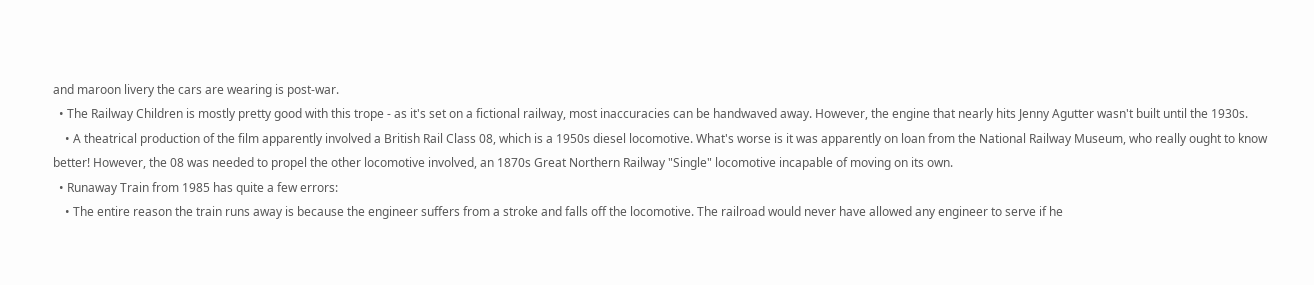and maroon livery the cars are wearing is post-war.
  • The Railway Children is mostly pretty good with this trope - as it's set on a fictional railway, most inaccuracies can be handwaved away. However, the engine that nearly hits Jenny Agutter wasn't built until the 1930s.
    • A theatrical production of the film apparently involved a British Rail Class 08, which is a 1950s diesel locomotive. What's worse is it was apparently on loan from the National Railway Museum, who really ought to know better! However, the 08 was needed to propel the other locomotive involved, an 1870s Great Northern Railway "Single" locomotive incapable of moving on its own.
  • Runaway Train from 1985 has quite a few errors:
    • The entire reason the train runs away is because the engineer suffers from a stroke and falls off the locomotive. The railroad would never have allowed any engineer to serve if he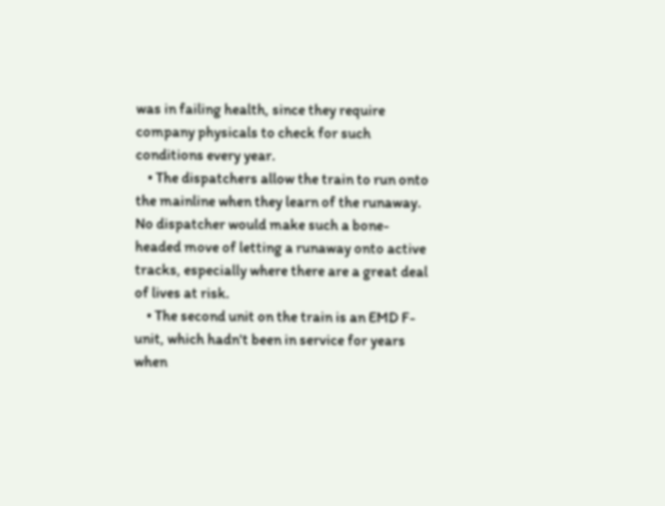was in failing health, since they require company physicals to check for such conditions every year.
    • The dispatchers allow the train to run onto the mainline when they learn of the runaway. No dispatcher would make such a bone-headed move of letting a runaway onto active tracks, especially where there are a great deal of lives at risk.
    • The second unit on the train is an EMD F-unit, which hadn't been in service for years when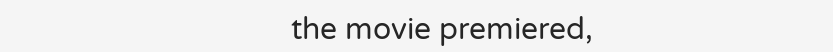the movie premiered,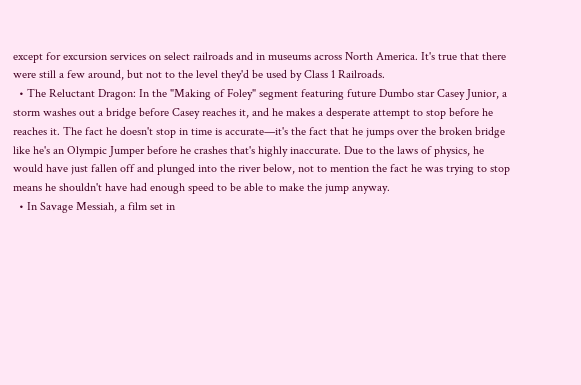except for excursion services on select railroads and in museums across North America. It's true that there were still a few around, but not to the level they'd be used by Class 1 Railroads.
  • The Reluctant Dragon: In the "Making of Foley" segment featuring future Dumbo star Casey Junior, a storm washes out a bridge before Casey reaches it, and he makes a desperate attempt to stop before he reaches it. The fact he doesn't stop in time is accurate—it's the fact that he jumps over the broken bridge like he's an Olympic Jumper before he crashes that's highly inaccurate. Due to the laws of physics, he would have just fallen off and plunged into the river below, not to mention the fact he was trying to stop means he shouldn't have had enough speed to be able to make the jump anyway.
  • In Savage Messiah, a film set in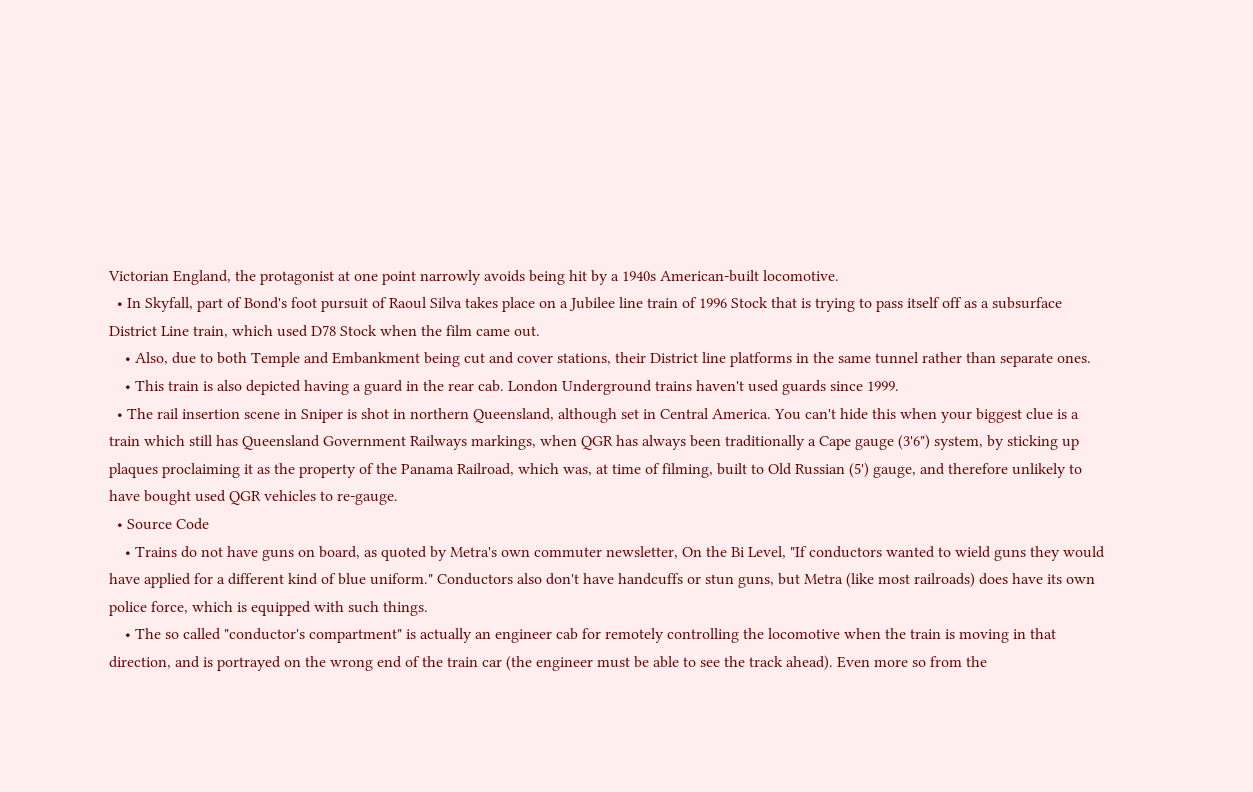Victorian England, the protagonist at one point narrowly avoids being hit by a 1940s American-built locomotive.
  • In Skyfall, part of Bond's foot pursuit of Raoul Silva takes place on a Jubilee line train of 1996 Stock that is trying to pass itself off as a subsurface District Line train, which used D78 Stock when the film came out.
    • Also, due to both Temple and Embankment being cut and cover stations, their District line platforms in the same tunnel rather than separate ones.
    • This train is also depicted having a guard in the rear cab. London Underground trains haven't used guards since 1999.
  • The rail insertion scene in Sniper is shot in northern Queensland, although set in Central America. You can't hide this when your biggest clue is a train which still has Queensland Government Railways markings, when QGR has always been traditionally a Cape gauge (3'6") system, by sticking up plaques proclaiming it as the property of the Panama Railroad, which was, at time of filming, built to Old Russian (5') gauge, and therefore unlikely to have bought used QGR vehicles to re-gauge.
  • Source Code
    • Trains do not have guns on board, as quoted by Metra's own commuter newsletter, On the Bi Level, "If conductors wanted to wield guns they would have applied for a different kind of blue uniform." Conductors also don't have handcuffs or stun guns, but Metra (like most railroads) does have its own police force, which is equipped with such things.
    • The so called "conductor's compartment" is actually an engineer cab for remotely controlling the locomotive when the train is moving in that direction, and is portrayed on the wrong end of the train car (the engineer must be able to see the track ahead). Even more so from the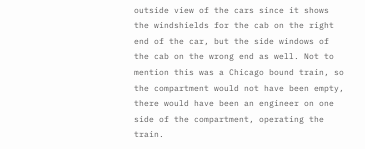outside view of the cars since it shows the windshields for the cab on the right end of the car, but the side windows of the cab on the wrong end as well. Not to mention this was a Chicago bound train, so the compartment would not have been empty, there would have been an engineer on one side of the compartment, operating the train.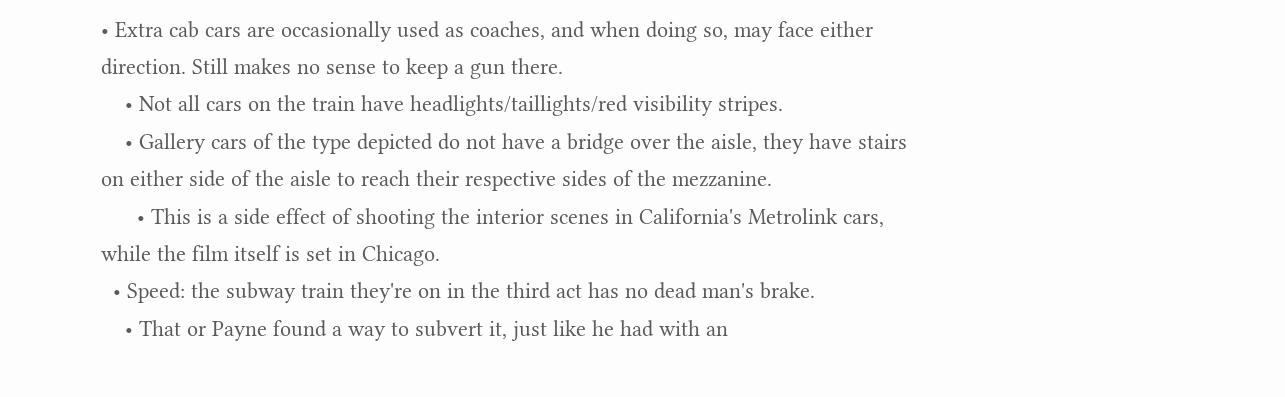• Extra cab cars are occasionally used as coaches, and when doing so, may face either direction. Still makes no sense to keep a gun there.
    • Not all cars on the train have headlights/taillights/red visibility stripes.
    • Gallery cars of the type depicted do not have a bridge over the aisle, they have stairs on either side of the aisle to reach their respective sides of the mezzanine.
      • This is a side effect of shooting the interior scenes in California's Metrolink cars, while the film itself is set in Chicago.
  • Speed: the subway train they're on in the third act has no dead man's brake.
    • That or Payne found a way to subvert it, just like he had with an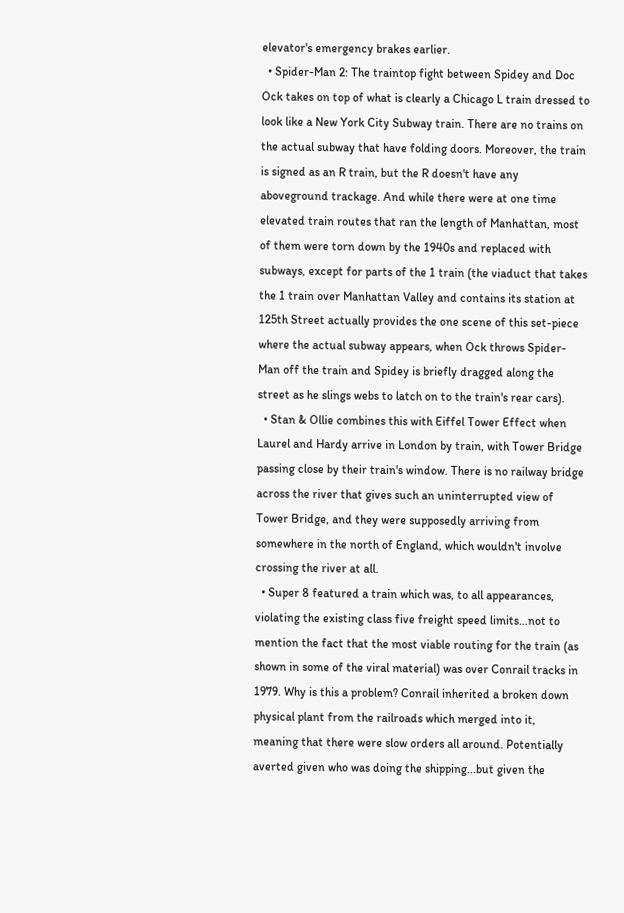elevator's emergency brakes earlier.
  • Spider-Man 2: The traintop fight between Spidey and Doc Ock takes on top of what is clearly a Chicago L train dressed to look like a New York City Subway train. There are no trains on the actual subway that have folding doors. Moreover, the train is signed as an R train, but the R doesn't have any aboveground trackage. And while there were at one time elevated train routes that ran the length of Manhattan, most of them were torn down by the 1940s and replaced with subways, except for parts of the 1 train (the viaduct that takes the 1 train over Manhattan Valley and contains its station at 125th Street actually provides the one scene of this set-piece where the actual subway appears, when Ock throws Spider-Man off the train and Spidey is briefly dragged along the street as he slings webs to latch on to the train's rear cars).
  • Stan & Ollie combines this with Eiffel Tower Effect when Laurel and Hardy arrive in London by train, with Tower Bridge passing close by their train's window. There is no railway bridge across the river that gives such an uninterrupted view of Tower Bridge, and they were supposedly arriving from somewhere in the north of England, which wouldn't involve crossing the river at all.
  • Super 8 featured a train which was, to all appearances, violating the existing class five freight speed limits...not to mention the fact that the most viable routing for the train (as shown in some of the viral material) was over Conrail tracks in 1979. Why is this a problem? Conrail inherited a broken down physical plant from the railroads which merged into it, meaning that there were slow orders all around. Potentially averted given who was doing the shipping...but given the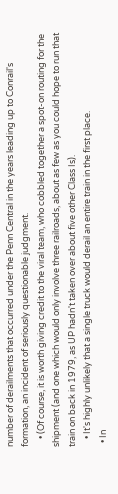number of derailments that occurred under the Penn Central in the years leading up to Conrail's formation, an incident of seriously questionable judgment.
    • (Of course, it is worth giving credit to the viral team, who cobbled together a spot-on routing for the shipment (and one which would only involve three railroads, about as few as you could hope to run that train on back in 1979, as UP hadn't taken over about five other Class Is).
    • It's highly unlikely that a single truck would derail an entire train in the first place.
  • In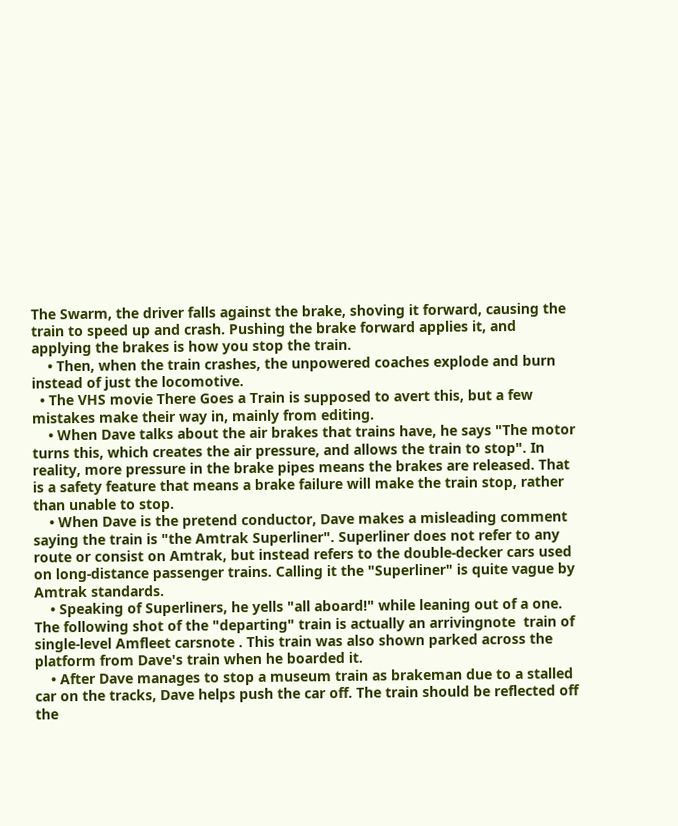The Swarm, the driver falls against the brake, shoving it forward, causing the train to speed up and crash. Pushing the brake forward applies it, and applying the brakes is how you stop the train.
    • Then, when the train crashes, the unpowered coaches explode and burn instead of just the locomotive.
  • The VHS movie There Goes a Train is supposed to avert this, but a few mistakes make their way in, mainly from editing.
    • When Dave talks about the air brakes that trains have, he says "The motor turns this, which creates the air pressure, and allows the train to stop". In reality, more pressure in the brake pipes means the brakes are released. That is a safety feature that means a brake failure will make the train stop, rather than unable to stop.
    • When Dave is the pretend conductor, Dave makes a misleading comment saying the train is "the Amtrak Superliner". Superliner does not refer to any route or consist on Amtrak, but instead refers to the double-decker cars used on long-distance passenger trains. Calling it the "Superliner" is quite vague by Amtrak standards.
    • Speaking of Superliners, he yells "all aboard!" while leaning out of a one. The following shot of the "departing" train is actually an arrivingnote  train of single-level Amfleet carsnote . This train was also shown parked across the platform from Dave's train when he boarded it.
    • After Dave manages to stop a museum train as brakeman due to a stalled car on the tracks, Dave helps push the car off. The train should be reflected off the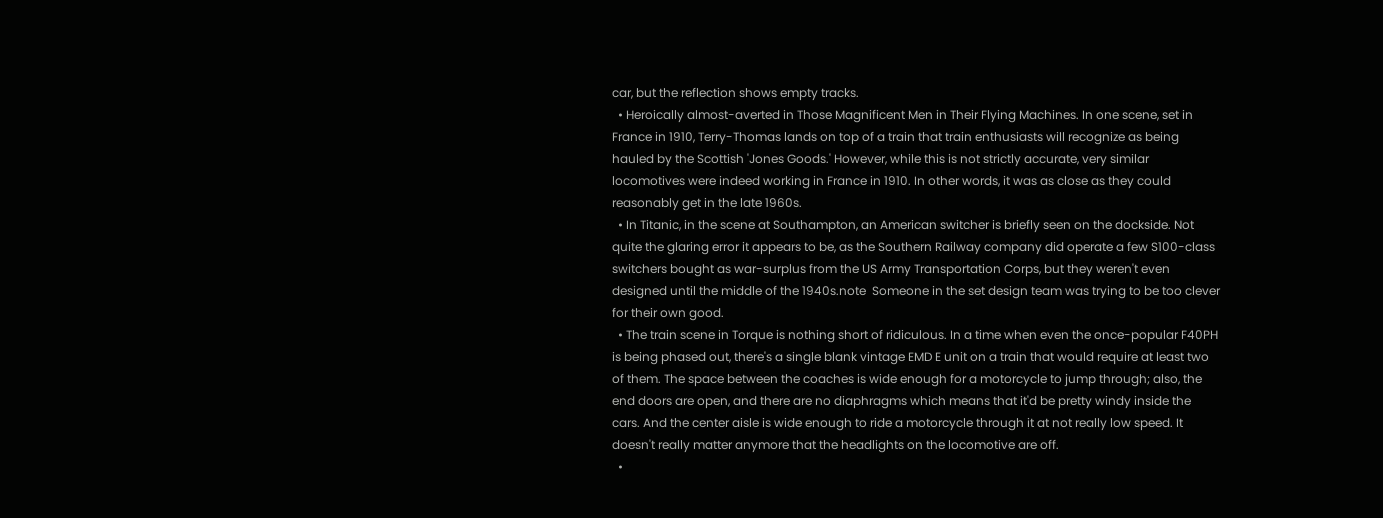car, but the reflection shows empty tracks.
  • Heroically almost-averted in Those Magnificent Men in Their Flying Machines. In one scene, set in France in 1910, Terry-Thomas lands on top of a train that train enthusiasts will recognize as being hauled by the Scottish 'Jones Goods.' However, while this is not strictly accurate, very similar locomotives were indeed working in France in 1910. In other words, it was as close as they could reasonably get in the late 1960s.
  • In Titanic, in the scene at Southampton, an American switcher is briefly seen on the dockside. Not quite the glaring error it appears to be, as the Southern Railway company did operate a few S100-class switchers bought as war-surplus from the US Army Transportation Corps, but they weren't even designed until the middle of the 1940s.note  Someone in the set design team was trying to be too clever for their own good.
  • The train scene in Torque is nothing short of ridiculous. In a time when even the once-popular F40PH is being phased out, there's a single blank vintage EMD E unit on a train that would require at least two of them. The space between the coaches is wide enough for a motorcycle to jump through; also, the end doors are open, and there are no diaphragms which means that it'd be pretty windy inside the cars. And the center aisle is wide enough to ride a motorcycle through it at not really low speed. It doesn't really matter anymore that the headlights on the locomotive are off.
  •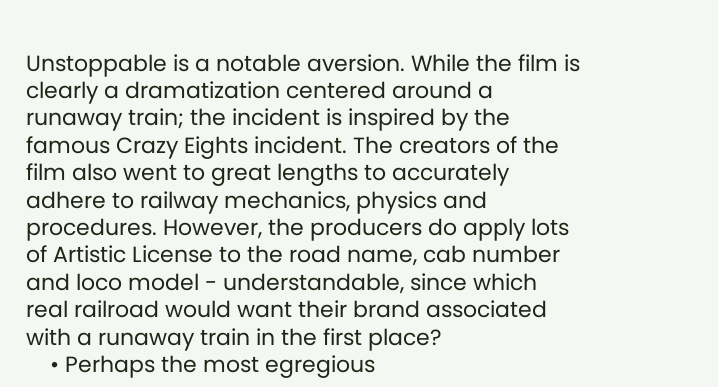Unstoppable is a notable aversion. While the film is clearly a dramatization centered around a runaway train; the incident is inspired by the famous Crazy Eights incident. The creators of the film also went to great lengths to accurately adhere to railway mechanics, physics and procedures. However, the producers do apply lots of Artistic License to the road name, cab number and loco model - understandable, since which real railroad would want their brand associated with a runaway train in the first place?
    • Perhaps the most egregious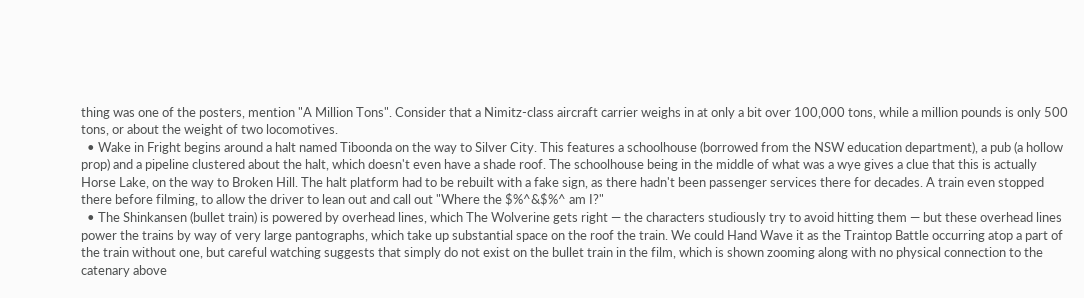thing was one of the posters, mention "A Million Tons". Consider that a Nimitz-class aircraft carrier weighs in at only a bit over 100,000 tons, while a million pounds is only 500 tons, or about the weight of two locomotives.
  • Wake in Fright begins around a halt named Tiboonda on the way to Silver City. This features a schoolhouse (borrowed from the NSW education department), a pub (a hollow prop) and a pipeline clustered about the halt, which doesn't even have a shade roof. The schoolhouse being in the middle of what was a wye gives a clue that this is actually Horse Lake, on the way to Broken Hill. The halt platform had to be rebuilt with a fake sign, as there hadn't been passenger services there for decades. A train even stopped there before filming, to allow the driver to lean out and call out "Where the $%^&$%^ am I?"
  • The Shinkansen (bullet train) is powered by overhead lines, which The Wolverine gets right — the characters studiously try to avoid hitting them — but these overhead lines power the trains by way of very large pantographs, which take up substantial space on the roof the train. We could Hand Wave it as the Traintop Battle occurring atop a part of the train without one, but careful watching suggests that simply do not exist on the bullet train in the film, which is shown zooming along with no physical connection to the catenary above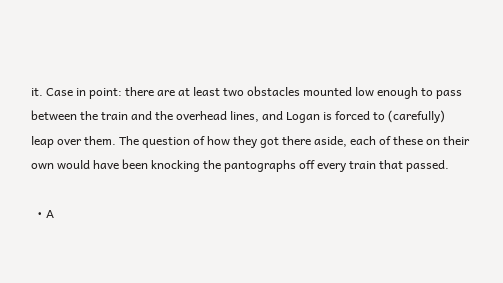it. Case in point: there are at least two obstacles mounted low enough to pass between the train and the overhead lines, and Logan is forced to (carefully) leap over them. The question of how they got there aside, each of these on their own would have been knocking the pantographs off every train that passed.

  • A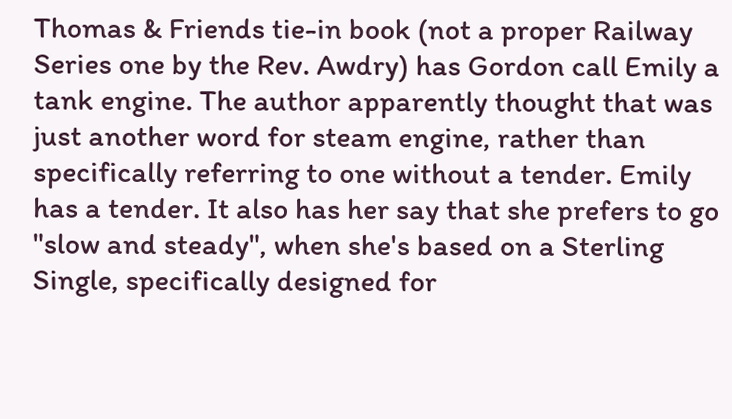Thomas & Friends tie-in book (not a proper Railway Series one by the Rev. Awdry) has Gordon call Emily a tank engine. The author apparently thought that was just another word for steam engine, rather than specifically referring to one without a tender. Emily has a tender. It also has her say that she prefers to go "slow and steady", when she's based on a Sterling Single, specifically designed for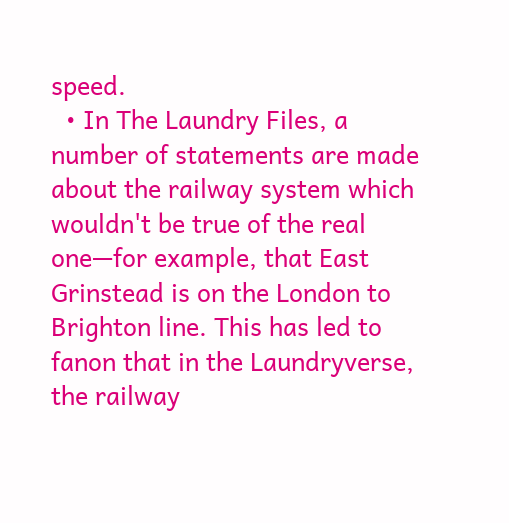speed.
  • In The Laundry Files, a number of statements are made about the railway system which wouldn't be true of the real one—for example, that East Grinstead is on the London to Brighton line. This has led to fanon that in the Laundryverse, the railway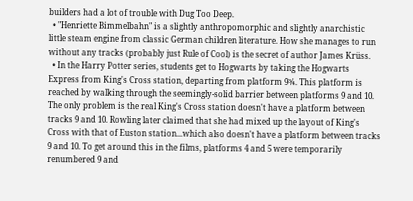builders had a lot of trouble with Dug Too Deep.
  • "Henriette Bimmelbahn" is a slightly anthropomorphic and slightly anarchistic little steam engine from classic German children literature. How she manages to run without any tracks (probably just Rule of Cool) is the secret of author James Krüss.
  • In the Harry Potter series, students get to Hogwarts by taking the Hogwarts Express from King's Cross station, departing from platform 9¾. This platform is reached by walking through the seemingly-solid barrier between platforms 9 and 10. The only problem is the real King's Cross station doesn't have a platform between tracks 9 and 10. Rowling later claimed that she had mixed up the layout of King's Cross with that of Euston station...which also doesn't have a platform between tracks 9 and 10. To get around this in the films, platforms 4 and 5 were temporarily renumbered 9 and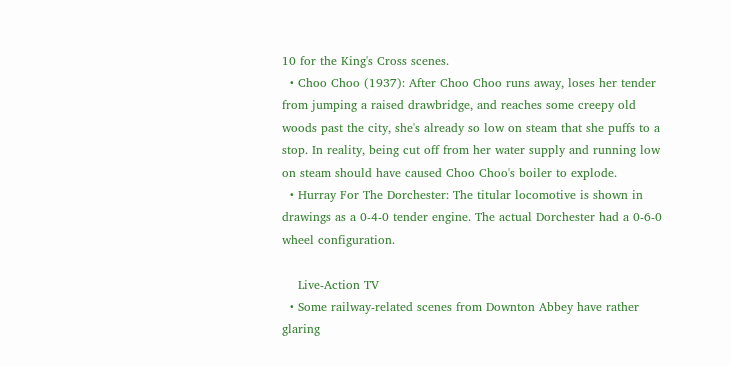10 for the King's Cross scenes.
  • Choo Choo (1937): After Choo Choo runs away, loses her tender from jumping a raised drawbridge, and reaches some creepy old woods past the city, she's already so low on steam that she puffs to a stop. In reality, being cut off from her water supply and running low on steam should have caused Choo Choo's boiler to explode.
  • Hurray For The Dorchester: The titular locomotive is shown in drawings as a 0-4-0 tender engine. The actual Dorchester had a 0-6-0 wheel configuration.

    Live-Action TV
  • Some railway-related scenes from Downton Abbey have rather glaring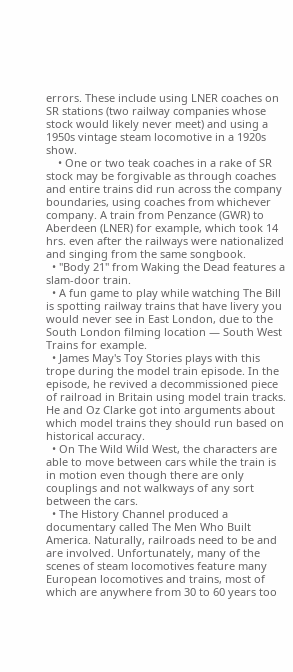errors. These include using LNER coaches on SR stations (two railway companies whose stock would likely never meet) and using a 1950s vintage steam locomotive in a 1920s show.
    • One or two teak coaches in a rake of SR stock may be forgivable as through coaches and entire trains did run across the company boundaries, using coaches from whichever company. A train from Penzance (GWR) to Aberdeen (LNER) for example, which took 14 hrs. even after the railways were nationalized and singing from the same songbook.
  • "Body 21" from Waking the Dead features a slam-door train.
  • A fun game to play while watching The Bill is spotting railway trains that have livery you would never see in East London, due to the South London filming location — South West Trains for example.
  • James May's Toy Stories plays with this trope during the model train episode. In the episode, he revived a decommissioned piece of railroad in Britain using model train tracks. He and Oz Clarke got into arguments about which model trains they should run based on historical accuracy.
  • On The Wild Wild West, the characters are able to move between cars while the train is in motion even though there are only couplings and not walkways of any sort between the cars.
  • The History Channel produced a documentary called The Men Who Built America. Naturally, railroads need to be and are involved. Unfortunately, many of the scenes of steam locomotives feature many European locomotives and trains, most of which are anywhere from 30 to 60 years too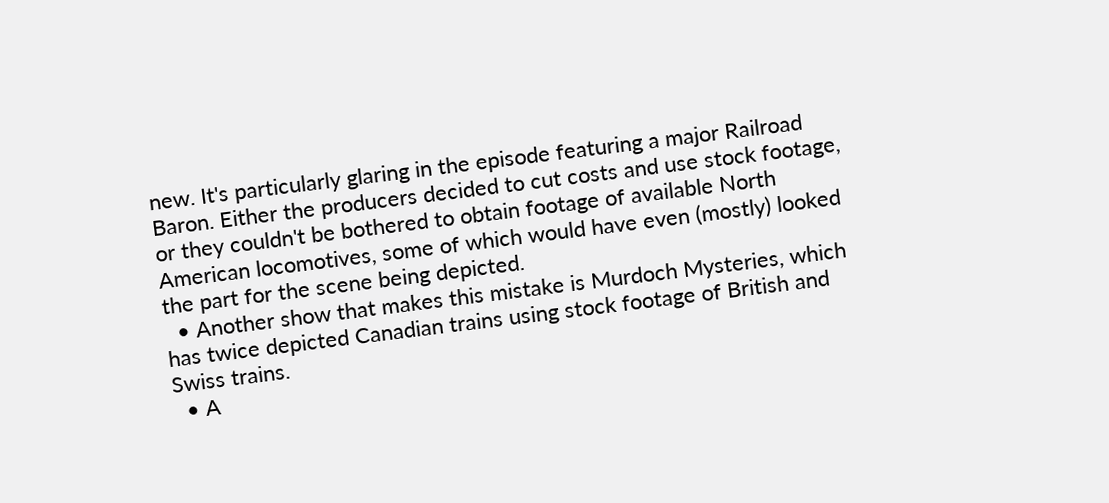new. It's particularly glaring in the episode featuring a major Railroad Baron. Either the producers decided to cut costs and use stock footage, or they couldn't be bothered to obtain footage of available North American locomotives, some of which would have even (mostly) looked the part for the scene being depicted.
  • Another show that makes this mistake is Murdoch Mysteries, which has twice depicted Canadian trains using stock footage of British and Swiss trains.
  • A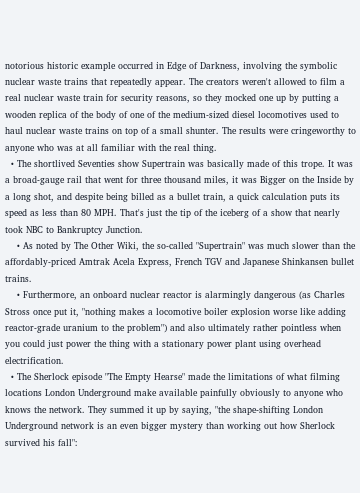notorious historic example occurred in Edge of Darkness, involving the symbolic nuclear waste trains that repeatedly appear. The creators weren't allowed to film a real nuclear waste train for security reasons, so they mocked one up by putting a wooden replica of the body of one of the medium-sized diesel locomotives used to haul nuclear waste trains on top of a small shunter. The results were cringeworthy to anyone who was at all familiar with the real thing.
  • The shortlived Seventies show Supertrain was basically made of this trope. It was a broad-gauge rail that went for three thousand miles, it was Bigger on the Inside by a long shot, and despite being billed as a bullet train, a quick calculation puts its speed as less than 80 MPH. That's just the tip of the iceberg of a show that nearly took NBC to Bankruptcy Junction.
    • As noted by The Other Wiki, the so-called "Supertrain" was much slower than the affordably-priced Amtrak Acela Express, French TGV and Japanese Shinkansen bullet trains.
    • Furthermore, an onboard nuclear reactor is alarmingly dangerous (as Charles Stross once put it, "nothing makes a locomotive boiler explosion worse like adding reactor-grade uranium to the problem") and also ultimately rather pointless when you could just power the thing with a stationary power plant using overhead electrification.
  • The Sherlock episode "The Empty Hearse" made the limitations of what filming locations London Underground make available painfully obviously to anyone who knows the network. They summed it up by saying, "the shape-shifting London Underground network is an even bigger mystery than working out how Sherlock survived his fall":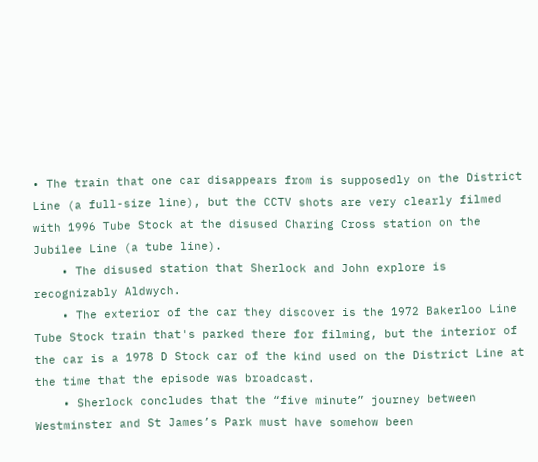• The train that one car disappears from is supposedly on the District Line (a full-size line), but the CCTV shots are very clearly filmed with 1996 Tube Stock at the disused Charing Cross station on the Jubilee Line (a tube line).
    • The disused station that Sherlock and John explore is recognizably Aldwych.
    • The exterior of the car they discover is the 1972 Bakerloo Line Tube Stock train that's parked there for filming, but the interior of the car is a 1978 D Stock car of the kind used on the District Line at the time that the episode was broadcast.
    • Sherlock concludes that the “five minute” journey between Westminster and St James’s Park must have somehow been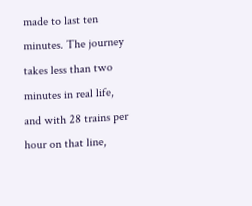made to last ten minutes. The journey takes less than two minutes in real life, and with 28 trains per hour on that line,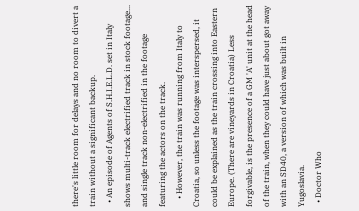there's little room for delays and no room to divert a train without a significant backup.
  • An episode of Agents of S.H.I.E.L.D. set in Italy shows multi-track electrified track in stock footage... and single track non-electrified in the footage featuring the actors on the track.
    • However, the train was running from Italy to Croatia, so unless the footage was interspersed, it could be explained as the train crossing into Eastern Europe. (There are vineyards in Croatia) Less forgivable, is the presence of a GM 'A' unit at the head of the train, when they could have just about got away with an SD40, a version of which was built in Yugoslavia.
  • Doctor Who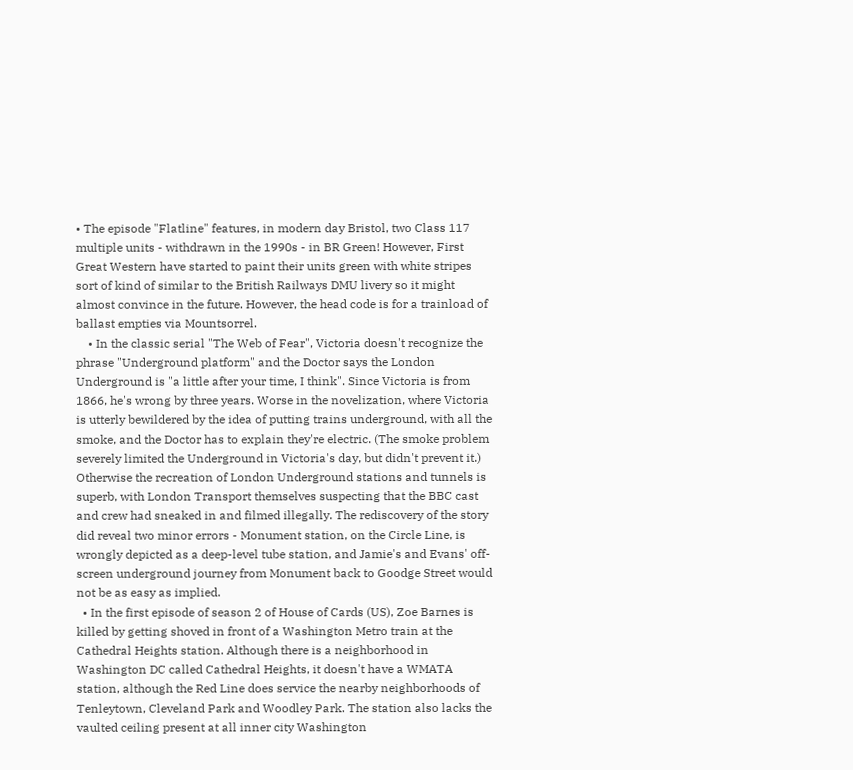• The episode "Flatline" features, in modern day Bristol, two Class 117 multiple units - withdrawn in the 1990s - in BR Green! However, First Great Western have started to paint their units green with white stripes sort of kind of similar to the British Railways DMU livery so it might almost convince in the future. However, the head code is for a trainload of ballast empties via Mountsorrel.
    • In the classic serial "The Web of Fear", Victoria doesn't recognize the phrase "Underground platform" and the Doctor says the London Underground is "a little after your time, I think". Since Victoria is from 1866, he's wrong by three years. Worse in the novelization, where Victoria is utterly bewildered by the idea of putting trains underground, with all the smoke, and the Doctor has to explain they're electric. (The smoke problem severely limited the Underground in Victoria's day, but didn't prevent it.) Otherwise the recreation of London Underground stations and tunnels is superb, with London Transport themselves suspecting that the BBC cast and crew had sneaked in and filmed illegally. The rediscovery of the story did reveal two minor errors - Monument station, on the Circle Line, is wrongly depicted as a deep-level tube station, and Jamie's and Evans' off-screen underground journey from Monument back to Goodge Street would not be as easy as implied.
  • In the first episode of season 2 of House of Cards (US), Zoe Barnes is killed by getting shoved in front of a Washington Metro train at the Cathedral Heights station. Although there is a neighborhood in Washington DC called Cathedral Heights, it doesn't have a WMATA station, although the Red Line does service the nearby neighborhoods of Tenleytown, Cleveland Park and Woodley Park. The station also lacks the vaulted ceiling present at all inner city Washington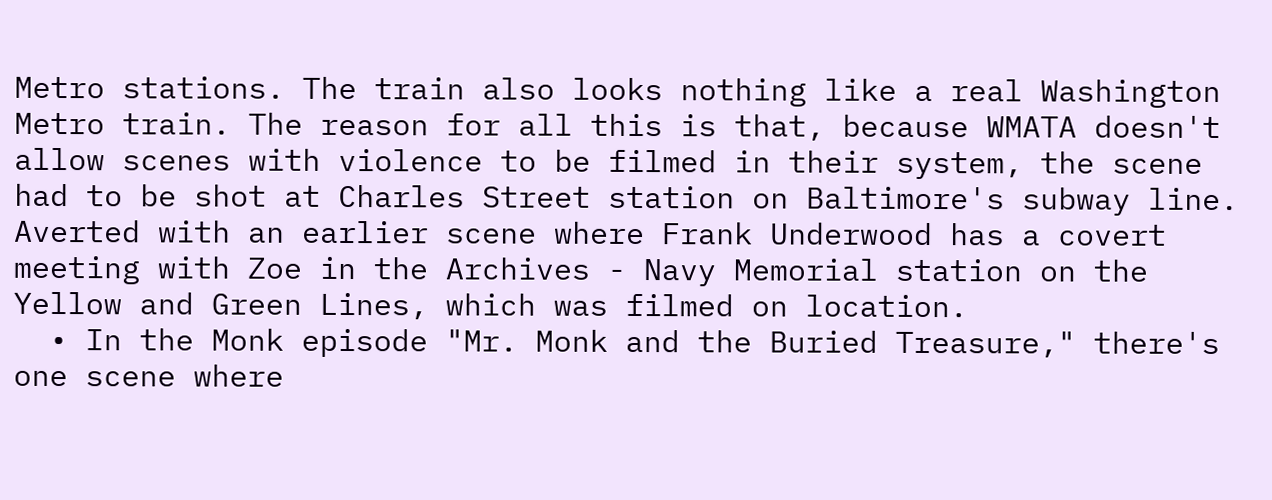Metro stations. The train also looks nothing like a real Washington Metro train. The reason for all this is that, because WMATA doesn't allow scenes with violence to be filmed in their system, the scene had to be shot at Charles Street station on Baltimore's subway line. Averted with an earlier scene where Frank Underwood has a covert meeting with Zoe in the Archives - Navy Memorial station on the Yellow and Green Lines, which was filmed on location.
  • In the Monk episode "Mr. Monk and the Buried Treasure," there's one scene where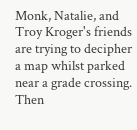Monk, Natalie, and Troy Kroger's friends are trying to decipher a map whilst parked near a grade crossing. Then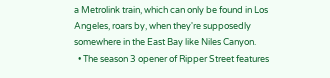a Metrolink train, which can only be found in Los Angeles, roars by, when they're supposedly somewhere in the East Bay like Niles Canyon.
  • The season 3 opener of Ripper Street features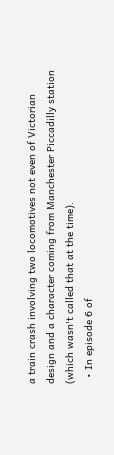a train crash involving two locomotives not even of Victorian design and a character coming from Manchester Piccadilly station (which wasn't called that at the time).
  • In episode 6 of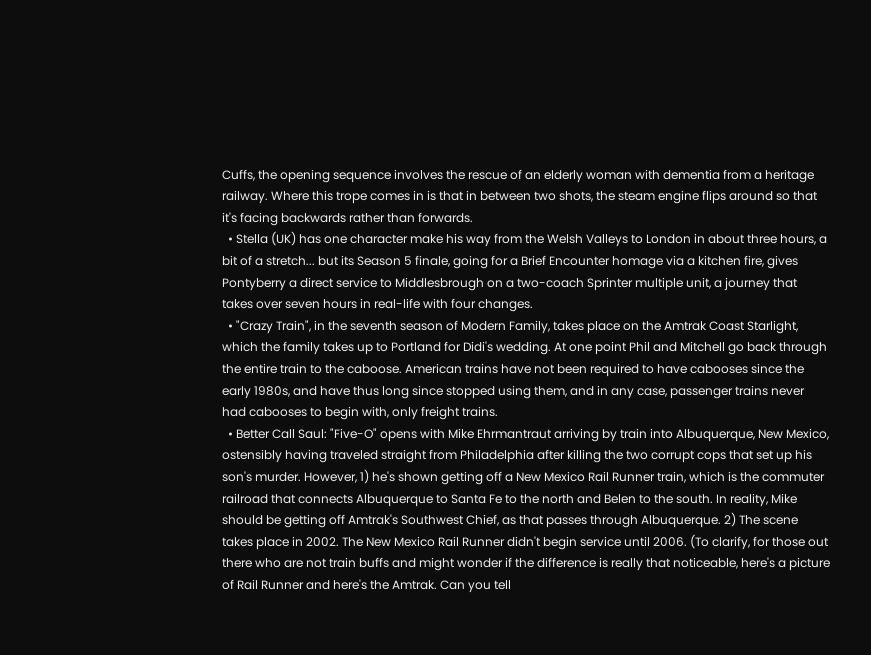Cuffs, the opening sequence involves the rescue of an elderly woman with dementia from a heritage railway. Where this trope comes in is that in between two shots, the steam engine flips around so that it's facing backwards rather than forwards.
  • Stella (UK) has one character make his way from the Welsh Valleys to London in about three hours, a bit of a stretch... but its Season 5 finale, going for a Brief Encounter homage via a kitchen fire, gives Pontyberry a direct service to Middlesbrough on a two-coach Sprinter multiple unit, a journey that takes over seven hours in real-life with four changes.
  • "Crazy Train", in the seventh season of Modern Family, takes place on the Amtrak Coast Starlight, which the family takes up to Portland for Didi's wedding. At one point Phil and Mitchell go back through the entire train to the caboose. American trains have not been required to have cabooses since the early 1980s, and have thus long since stopped using them, and in any case, passenger trains never had cabooses to begin with, only freight trains.
  • Better Call Saul: "Five-O" opens with Mike Ehrmantraut arriving by train into Albuquerque, New Mexico, ostensibly having traveled straight from Philadelphia after killing the two corrupt cops that set up his son's murder. However, 1) he's shown getting off a New Mexico Rail Runner train, which is the commuter railroad that connects Albuquerque to Santa Fe to the north and Belen to the south. In reality, Mike should be getting off Amtrak's Southwest Chief, as that passes through Albuquerque. 2) The scene takes place in 2002. The New Mexico Rail Runner didn't begin service until 2006. (To clarify, for those out there who are not train buffs and might wonder if the difference is really that noticeable, here's a picture of Rail Runner and here's the Amtrak. Can you tell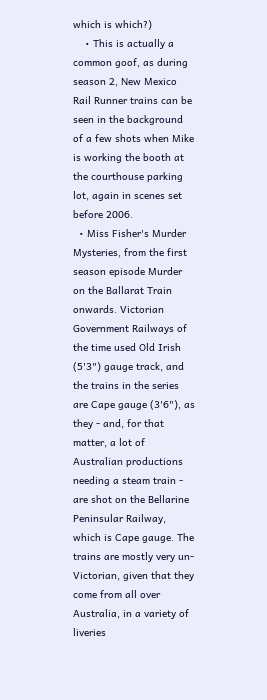which is which?)
    • This is actually a common goof, as during season 2, New Mexico Rail Runner trains can be seen in the background of a few shots when Mike is working the booth at the courthouse parking lot, again in scenes set before 2006.
  • Miss Fisher's Murder Mysteries, from the first season episode Murder on the Ballarat Train onwards. Victorian Government Railways of the time used Old Irish (5'3") gauge track, and the trains in the series are Cape gauge (3'6"), as they - and, for that matter, a lot of Australian productions needing a steam train - are shot on the Bellarine Peninsular Railway, which is Cape gauge. The trains are mostly very un-Victorian, given that they come from all over Australia, in a variety of liveries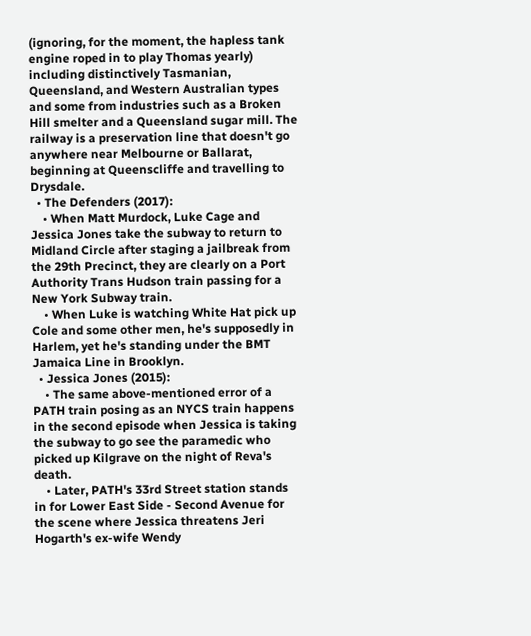(ignoring, for the moment, the hapless tank engine roped in to play Thomas yearly) including distinctively Tasmanian, Queensland, and Western Australian types and some from industries such as a Broken Hill smelter and a Queensland sugar mill. The railway is a preservation line that doesn't go anywhere near Melbourne or Ballarat, beginning at Queenscliffe and travelling to Drysdale.
  • The Defenders (2017):
    • When Matt Murdock, Luke Cage and Jessica Jones take the subway to return to Midland Circle after staging a jailbreak from the 29th Precinct, they are clearly on a Port Authority Trans Hudson train passing for a New York Subway train.
    • When Luke is watching White Hat pick up Cole and some other men, he's supposedly in Harlem, yet he's standing under the BMT Jamaica Line in Brooklyn.
  • Jessica Jones (2015):
    • The same above-mentioned error of a PATH train posing as an NYCS train happens in the second episode when Jessica is taking the subway to go see the paramedic who picked up Kilgrave on the night of Reva's death.
    • Later, PATH's 33rd Street station stands in for Lower East Side - Second Avenue for the scene where Jessica threatens Jeri Hogarth's ex-wife Wendy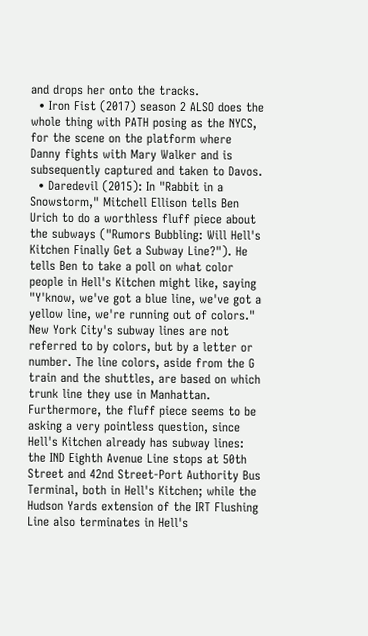and drops her onto the tracks.
  • Iron Fist (2017) season 2 ALSO does the whole thing with PATH posing as the NYCS, for the scene on the platform where Danny fights with Mary Walker and is subsequently captured and taken to Davos.
  • Daredevil (2015): In "Rabbit in a Snowstorm," Mitchell Ellison tells Ben Urich to do a worthless fluff piece about the subways ("Rumors Bubbling: Will Hell's Kitchen Finally Get a Subway Line?"). He tells Ben to take a poll on what color people in Hell's Kitchen might like, saying "Y'know, we've got a blue line, we've got a yellow line, we're running out of colors." New York City's subway lines are not referred to by colors, but by a letter or number. The line colors, aside from the G train and the shuttles, are based on which trunk line they use in Manhattan. Furthermore, the fluff piece seems to be asking a very pointless question, since Hell's Kitchen already has subway lines: the IND Eighth Avenue Line stops at 50th Street and 42nd Street-Port Authority Bus Terminal, both in Hell's Kitchen; while the Hudson Yards extension of the IRT Flushing Line also terminates in Hell's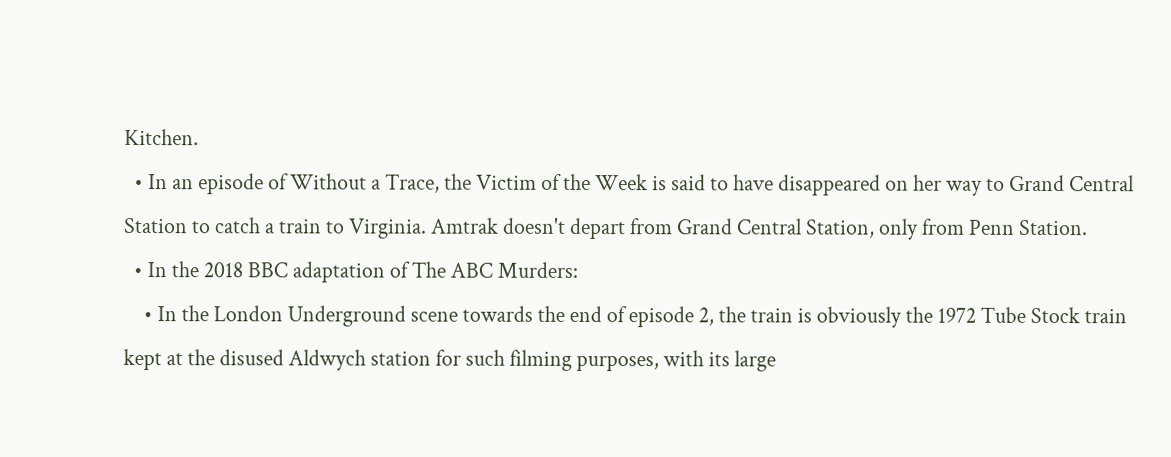Kitchen.
  • In an episode of Without a Trace, the Victim of the Week is said to have disappeared on her way to Grand Central Station to catch a train to Virginia. Amtrak doesn't depart from Grand Central Station, only from Penn Station.
  • In the 2018 BBC adaptation of The ABC Murders:
    • In the London Underground scene towards the end of episode 2, the train is obviously the 1972 Tube Stock train kept at the disused Aldwych station for such filming purposes, with its large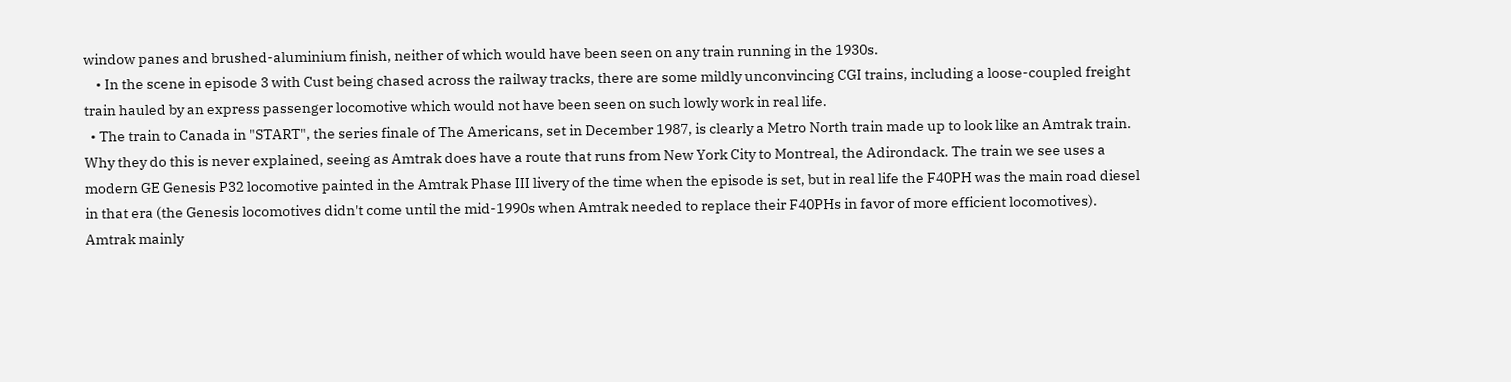window panes and brushed-aluminium finish, neither of which would have been seen on any train running in the 1930s.
    • In the scene in episode 3 with Cust being chased across the railway tracks, there are some mildly unconvincing CGI trains, including a loose-coupled freight train hauled by an express passenger locomotive which would not have been seen on such lowly work in real life.
  • The train to Canada in "START", the series finale of The Americans, set in December 1987, is clearly a Metro North train made up to look like an Amtrak train. Why they do this is never explained, seeing as Amtrak does have a route that runs from New York City to Montreal, the Adirondack. The train we see uses a modern GE Genesis P32 locomotive painted in the Amtrak Phase III livery of the time when the episode is set, but in real life the F40PH was the main road diesel in that era (the Genesis locomotives didn't come until the mid-1990s when Amtrak needed to replace their F40PHs in favor of more efficient locomotives). Amtrak mainly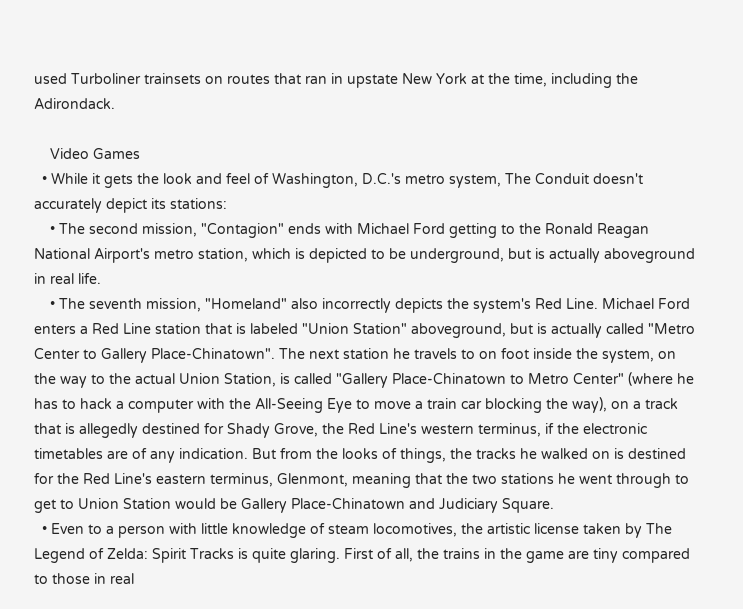used Turboliner trainsets on routes that ran in upstate New York at the time, including the Adirondack.

    Video Games
  • While it gets the look and feel of Washington, D.C.'s metro system, The Conduit doesn't accurately depict its stations:
    • The second mission, "Contagion" ends with Michael Ford getting to the Ronald Reagan National Airport's metro station, which is depicted to be underground, but is actually aboveground in real life.
    • The seventh mission, "Homeland" also incorrectly depicts the system's Red Line. Michael Ford enters a Red Line station that is labeled "Union Station" aboveground, but is actually called "Metro Center to Gallery Place-Chinatown". The next station he travels to on foot inside the system, on the way to the actual Union Station, is called "Gallery Place-Chinatown to Metro Center" (where he has to hack a computer with the All-Seeing Eye to move a train car blocking the way), on a track that is allegedly destined for Shady Grove, the Red Line's western terminus, if the electronic timetables are of any indication. But from the looks of things, the tracks he walked on is destined for the Red Line's eastern terminus, Glenmont, meaning that the two stations he went through to get to Union Station would be Gallery Place-Chinatown and Judiciary Square.
  • Even to a person with little knowledge of steam locomotives, the artistic license taken by The Legend of Zelda: Spirit Tracks is quite glaring. First of all, the trains in the game are tiny compared to those in real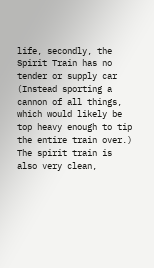life, secondly, the Spirit Train has no tender or supply car (Instead sporting a cannon of all things, which would likely be top heavy enough to tip the entire train over.) The spirit train is also very clean,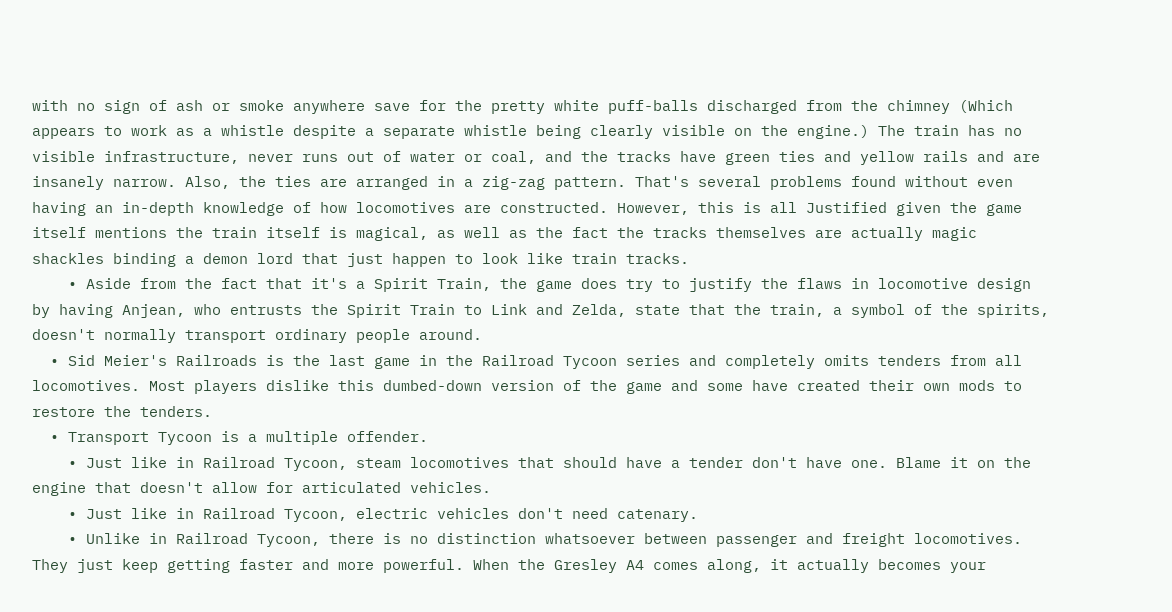with no sign of ash or smoke anywhere save for the pretty white puff-balls discharged from the chimney (Which appears to work as a whistle despite a separate whistle being clearly visible on the engine.) The train has no visible infrastructure, never runs out of water or coal, and the tracks have green ties and yellow rails and are insanely narrow. Also, the ties are arranged in a zig-zag pattern. That's several problems found without even having an in-depth knowledge of how locomotives are constructed. However, this is all Justified given the game itself mentions the train itself is magical, as well as the fact the tracks themselves are actually magic shackles binding a demon lord that just happen to look like train tracks.
    • Aside from the fact that it's a Spirit Train, the game does try to justify the flaws in locomotive design by having Anjean, who entrusts the Spirit Train to Link and Zelda, state that the train, a symbol of the spirits, doesn't normally transport ordinary people around.
  • Sid Meier's Railroads is the last game in the Railroad Tycoon series and completely omits tenders from all locomotives. Most players dislike this dumbed-down version of the game and some have created their own mods to restore the tenders.
  • Transport Tycoon is a multiple offender.
    • Just like in Railroad Tycoon, steam locomotives that should have a tender don't have one. Blame it on the engine that doesn't allow for articulated vehicles.
    • Just like in Railroad Tycoon, electric vehicles don't need catenary.
    • Unlike in Railroad Tycoon, there is no distinction whatsoever between passenger and freight locomotives. They just keep getting faster and more powerful. When the Gresley A4 comes along, it actually becomes your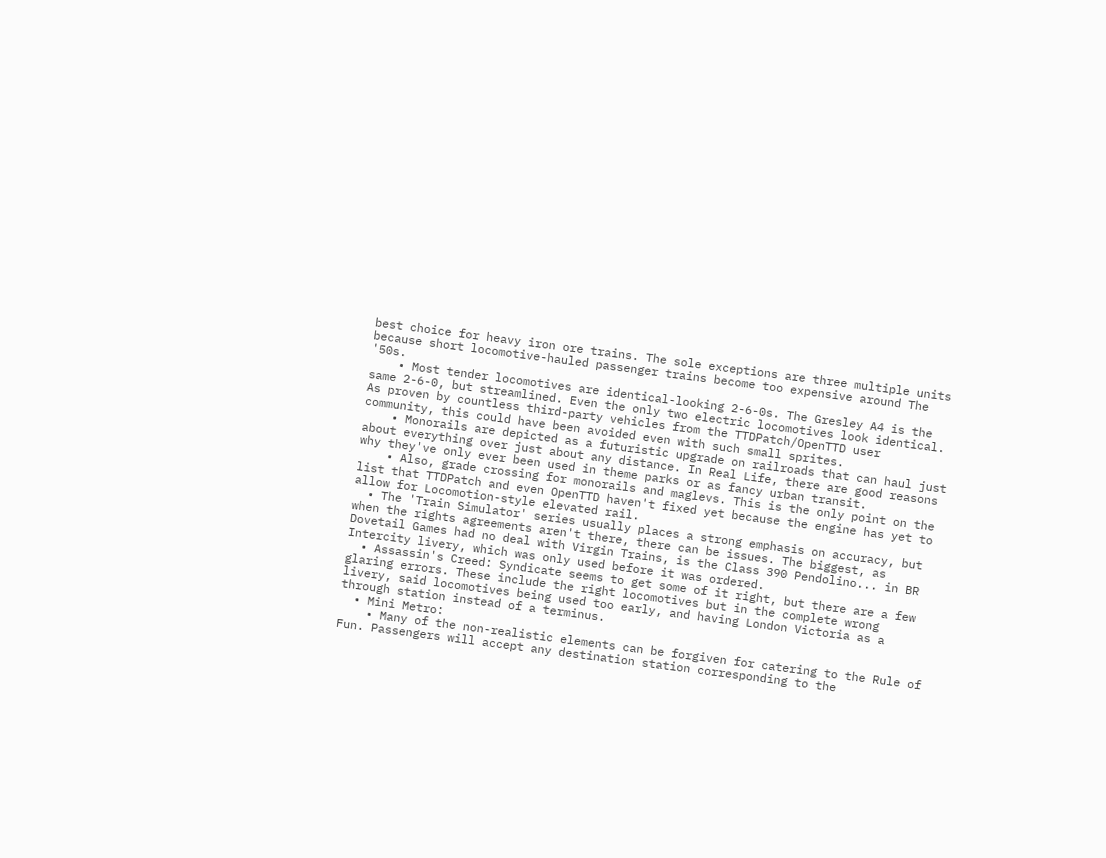best choice for heavy iron ore trains. The sole exceptions are three multiple units because short locomotive-hauled passenger trains become too expensive around The '50s.
    • Most tender locomotives are identical-looking 2-6-0s. The Gresley A4 is the same 2-6-0, but streamlined. Even the only two electric locomotives look identical. As proven by countless third-party vehicles from the TTDPatch/OpenTTD user community, this could have been avoided even with such small sprites.
    • Monorails are depicted as a futuristic upgrade on railroads that can haul just about everything over just about any distance. In Real Life, there are good reasons why they've only ever been used in theme parks or as fancy urban transit.
    • Also, grade crossing for monorails and maglevs. This is the only point on the list that TTDPatch and even OpenTTD haven't fixed yet because the engine has yet to allow for Locomotion-style elevated rail.
  • The 'Train Simulator' series usually places a strong emphasis on accuracy, but when the rights agreements aren't there, there can be issues. The biggest, as Dovetail Games had no deal with Virgin Trains, is the Class 390 Pendolino... in BR Intercity livery, which was only used before it was ordered.
  • Assassin's Creed: Syndicate seems to get some of it right, but there are a few glaring errors. These include the right locomotives but in the complete wrong livery, said locomotives being used too early, and having London Victoria as a through station instead of a terminus.
  • Mini Metro:
    • Many of the non-realistic elements can be forgiven for catering to the Rule of Fun. Passengers will accept any destination station corresponding to the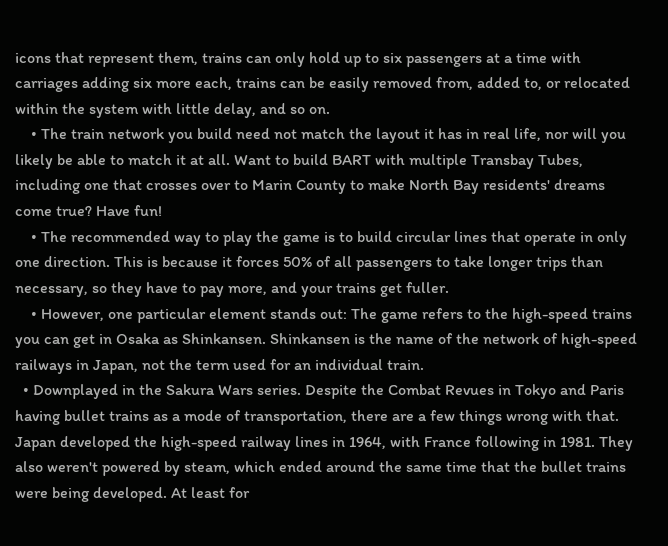icons that represent them, trains can only hold up to six passengers at a time with carriages adding six more each, trains can be easily removed from, added to, or relocated within the system with little delay, and so on.
    • The train network you build need not match the layout it has in real life, nor will you likely be able to match it at all. Want to build BART with multiple Transbay Tubes, including one that crosses over to Marin County to make North Bay residents' dreams come true? Have fun!
    • The recommended way to play the game is to build circular lines that operate in only one direction. This is because it forces 50% of all passengers to take longer trips than necessary, so they have to pay more, and your trains get fuller.
    • However, one particular element stands out: The game refers to the high-speed trains you can get in Osaka as Shinkansen. Shinkansen is the name of the network of high-speed railways in Japan, not the term used for an individual train.
  • Downplayed in the Sakura Wars series. Despite the Combat Revues in Tokyo and Paris having bullet trains as a mode of transportation, there are a few things wrong with that. Japan developed the high-speed railway lines in 1964, with France following in 1981. They also weren't powered by steam, which ended around the same time that the bullet trains were being developed. At least for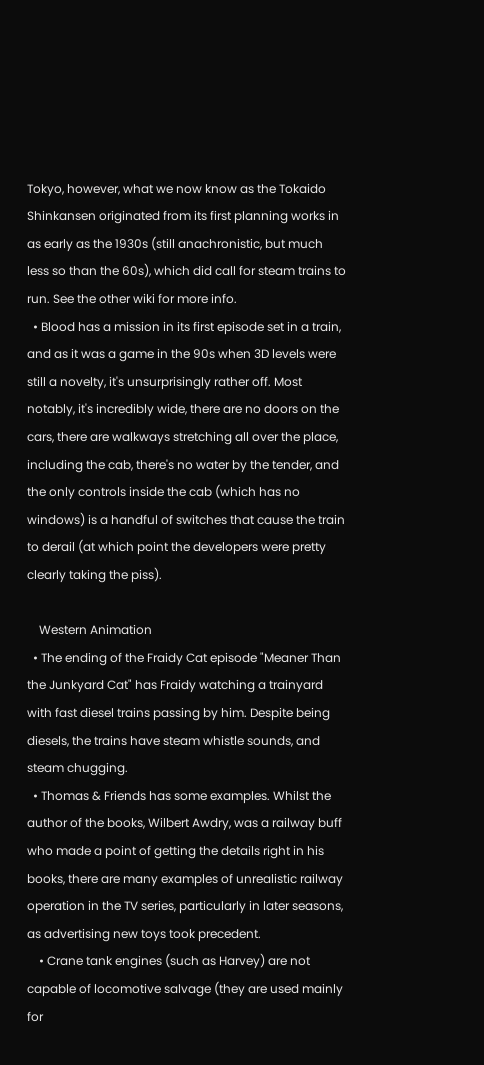Tokyo, however, what we now know as the Tokaido Shinkansen originated from its first planning works in as early as the 1930s (still anachronistic, but much less so than the 60s), which did call for steam trains to run. See the other wiki for more info.
  • Blood has a mission in its first episode set in a train, and as it was a game in the 90s when 3D levels were still a novelty, it's unsurprisingly rather off. Most notably, it's incredibly wide, there are no doors on the cars, there are walkways stretching all over the place, including the cab, there's no water by the tender, and the only controls inside the cab (which has no windows) is a handful of switches that cause the train to derail (at which point the developers were pretty clearly taking the piss).

    Western Animation
  • The ending of the Fraidy Cat episode "Meaner Than the Junkyard Cat" has Fraidy watching a trainyard with fast diesel trains passing by him. Despite being diesels, the trains have steam whistle sounds, and steam chugging.
  • Thomas & Friends has some examples. Whilst the author of the books, Wilbert Awdry, was a railway buff who made a point of getting the details right in his books, there are many examples of unrealistic railway operation in the TV series, particularly in later seasons, as advertising new toys took precedent.
    • Crane tank engines (such as Harvey) are not capable of locomotive salvage (they are used mainly for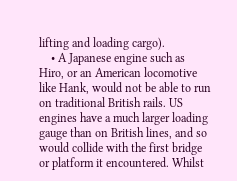lifting and loading cargo).
    • A Japanese engine such as Hiro, or an American locomotive like Hank, would not be able to run on traditional British rails. US engines have a much larger loading gauge than on British lines, and so would collide with the first bridge or platform it encountered. Whilst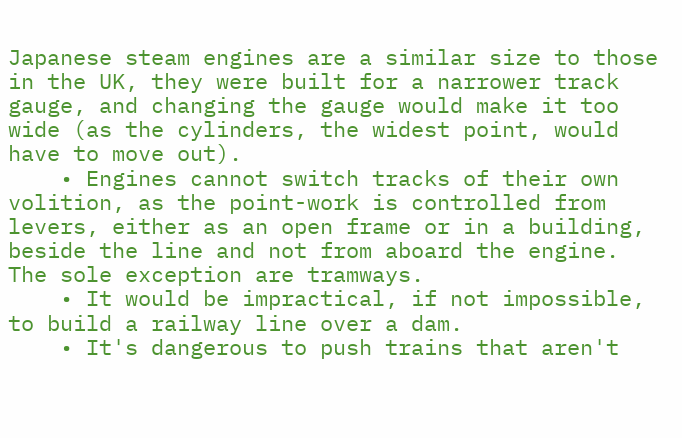Japanese steam engines are a similar size to those in the UK, they were built for a narrower track gauge, and changing the gauge would make it too wide (as the cylinders, the widest point, would have to move out).
    • Engines cannot switch tracks of their own volition, as the point-work is controlled from levers, either as an open frame or in a building, beside the line and not from aboard the engine. The sole exception are tramways.
    • It would be impractical, if not impossible, to build a railway line over a dam.
    • It's dangerous to push trains that aren't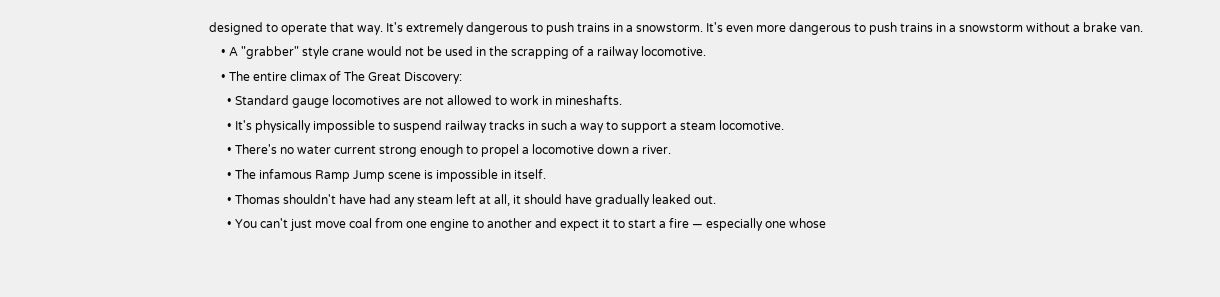designed to operate that way. It's extremely dangerous to push trains in a snowstorm. It's even more dangerous to push trains in a snowstorm without a brake van.
    • A "grabber" style crane would not be used in the scrapping of a railway locomotive.
    • The entire climax of The Great Discovery:
      • Standard gauge locomotives are not allowed to work in mineshafts.
      • It's physically impossible to suspend railway tracks in such a way to support a steam locomotive.
      • There's no water current strong enough to propel a locomotive down a river.
      • The infamous Ramp Jump scene is impossible in itself.
      • Thomas shouldn't have had any steam left at all, it should have gradually leaked out.
      • You can't just move coal from one engine to another and expect it to start a fire — especially one whose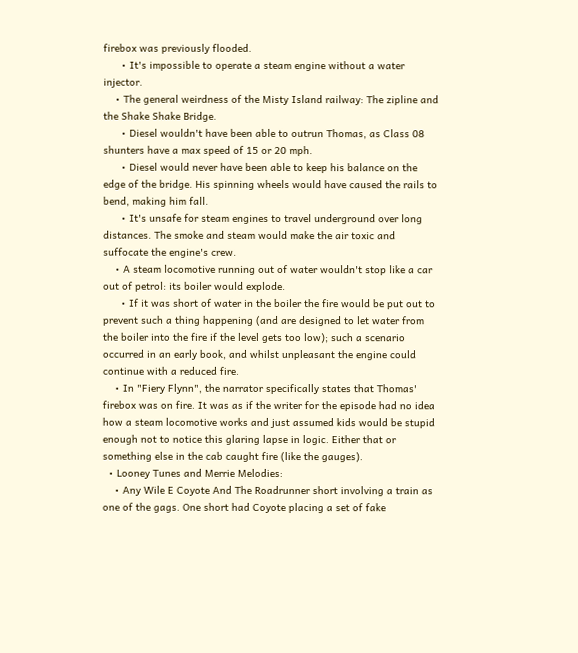firebox was previously flooded.
      • It's impossible to operate a steam engine without a water injector.
    • The general weirdness of the Misty Island railway: The zipline and the Shake Shake Bridge.
      • Diesel wouldn't have been able to outrun Thomas, as Class 08 shunters have a max speed of 15 or 20 mph.
      • Diesel would never have been able to keep his balance on the edge of the bridge. His spinning wheels would have caused the rails to bend, making him fall.
      • It's unsafe for steam engines to travel underground over long distances. The smoke and steam would make the air toxic and suffocate the engine's crew.
    • A steam locomotive running out of water wouldn't stop like a car out of petrol: its boiler would explode.
      • If it was short of water in the boiler the fire would be put out to prevent such a thing happening (and are designed to let water from the boiler into the fire if the level gets too low); such a scenario occurred in an early book, and whilst unpleasant the engine could continue with a reduced fire.
    • In "Fiery Flynn", the narrator specifically states that Thomas' firebox was on fire. It was as if the writer for the episode had no idea how a steam locomotive works and just assumed kids would be stupid enough not to notice this glaring lapse in logic. Either that or something else in the cab caught fire (like the gauges).
  • Looney Tunes and Merrie Melodies:
    • Any Wile E Coyote And The Roadrunner short involving a train as one of the gags. One short had Coyote placing a set of fake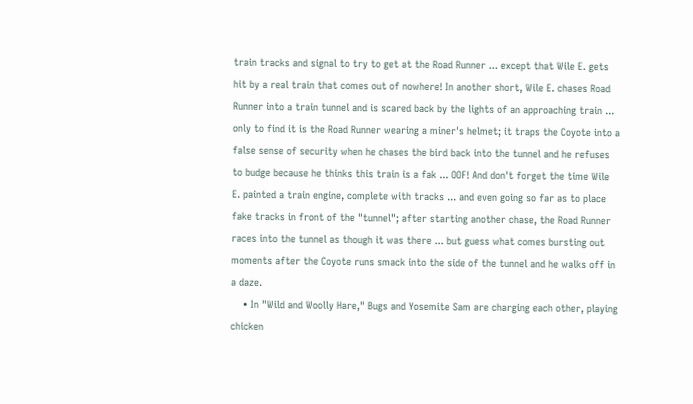train tracks and signal to try to get at the Road Runner ... except that Wile E. gets hit by a real train that comes out of nowhere! In another short, Wile E. chases Road Runner into a train tunnel and is scared back by the lights of an approaching train ... only to find it is the Road Runner wearing a miner's helmet; it traps the Coyote into a false sense of security when he chases the bird back into the tunnel and he refuses to budge because he thinks this train is a fak ... OOF! And don't forget the time Wile E. painted a train engine, complete with tracks ... and even going so far as to place fake tracks in front of the "tunnel"; after starting another chase, the Road Runner races into the tunnel as though it was there ... but guess what comes bursting out moments after the Coyote runs smack into the side of the tunnel and he walks off in a daze.
    • In "Wild and Woolly Hare," Bugs and Yosemite Sam are charging each other, playing chicken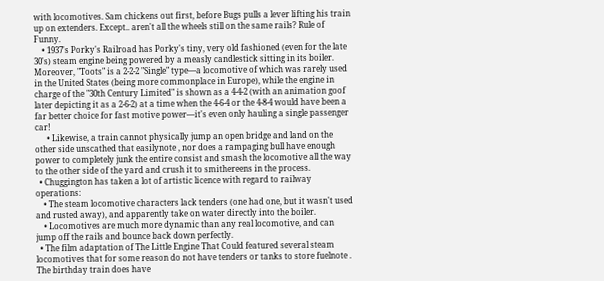with locomotives. Sam chickens out first, before Bugs pulls a lever lifting his train up on extenders. Except.. aren't all the wheels still on the same rails? Rule of Funny.
    • 1937's Porky's Railroad has Porky's tiny, very old fashioned (even for the late 30's) steam engine being powered by a measly candlestick sitting in its boiler. Moreover, "Toots" is a 2-2-2 "Single" type—a locomotive of which was rarely used in the United States (being more commonplace in Europe), while the engine in charge of the "30th Century Limited" is shown as a 4-4-2 (with an animation goof later depicting it as a 2-6-2) at a time when the 4-6-4 or the 4-8-4 would have been a far better choice for fast motive power—it's even only hauling a single passenger car!
      • Likewise, a train cannot physically jump an open bridge and land on the other side unscathed that easilynote , nor does a rampaging bull have enough power to completely junk the entire consist and smash the locomotive all the way to the other side of the yard and crush it to smithereens in the process.
  • Chuggington has taken a lot of artistic licence with regard to railway operations:
    • The steam locomotive characters lack tenders (one had one, but it wasn't used and rusted away), and apparently take on water directly into the boiler.
    • Locomotives are much more dynamic than any real locomotive, and can jump off the rails and bounce back down perfectly.
  • The film adaptation of The Little Engine That Could featured several steam locomotives that for some reason do not have tenders or tanks to store fuelnote . The birthday train does have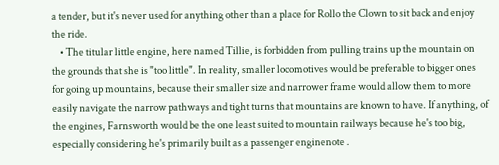a tender, but it's never used for anything other than a place for Rollo the Clown to sit back and enjoy the ride.
    • The titular little engine, here named Tillie, is forbidden from pulling trains up the mountain on the grounds that she is "too little". In reality, smaller locomotives would be preferable to bigger ones for going up mountains, because their smaller size and narrower frame would allow them to more easily navigate the narrow pathways and tight turns that mountains are known to have. If anything, of the engines, Farnsworth would be the one least suited to mountain railways because he's too big, especially considering he's primarily built as a passenger enginenote .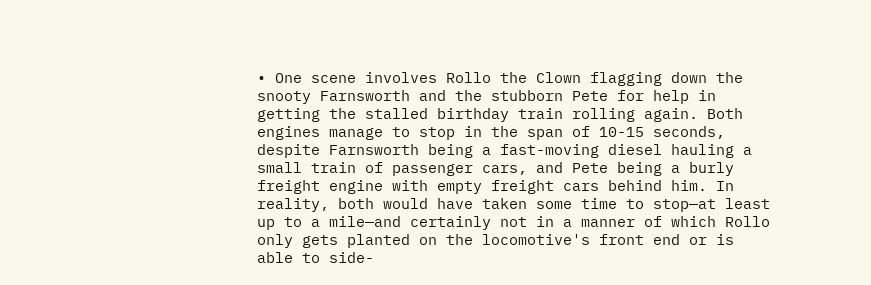• One scene involves Rollo the Clown flagging down the snooty Farnsworth and the stubborn Pete for help in getting the stalled birthday train rolling again. Both engines manage to stop in the span of 10-15 seconds, despite Farnsworth being a fast-moving diesel hauling a small train of passenger cars, and Pete being a burly freight engine with empty freight cars behind him. In reality, both would have taken some time to stop—at least up to a mile—and certainly not in a manner of which Rollo only gets planted on the locomotive's front end or is able to side-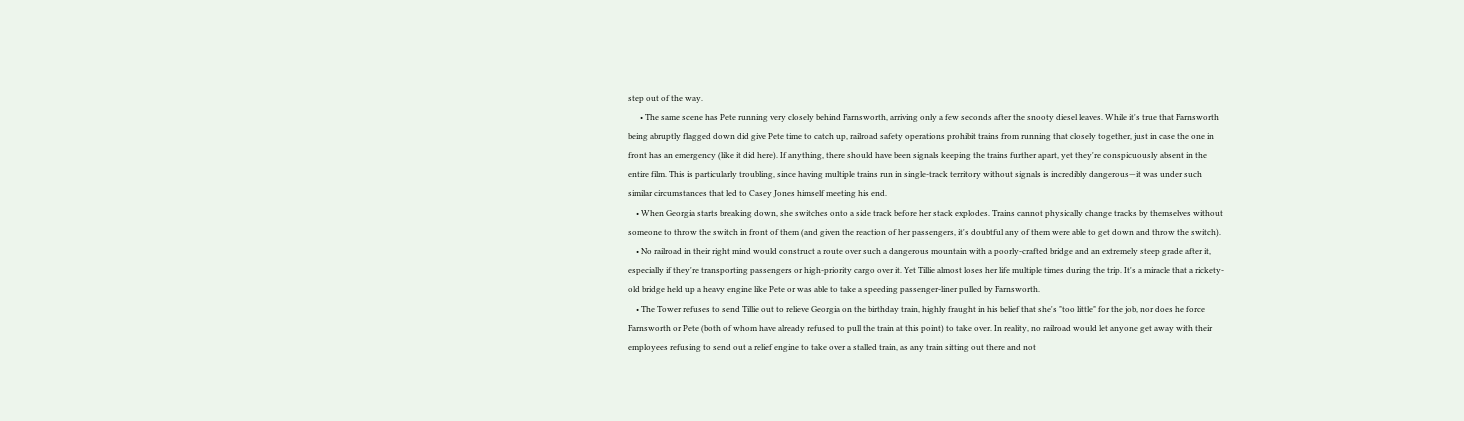step out of the way.
      • The same scene has Pete running very closely behind Farnsworth, arriving only a few seconds after the snooty diesel leaves. While it's true that Farnsworth being abruptly flagged down did give Pete time to catch up, railroad safety operations prohibit trains from running that closely together, just in case the one in front has an emergency (like it did here). If anything, there should have been signals keeping the trains further apart, yet they're conspicuously absent in the entire film. This is particularly troubling, since having multiple trains run in single-track territory without signals is incredibly dangerous—it was under such similar circumstances that led to Casey Jones himself meeting his end.
    • When Georgia starts breaking down, she switches onto a side track before her stack explodes. Trains cannot physically change tracks by themselves without someone to throw the switch in front of them (and given the reaction of her passengers, it's doubtful any of them were able to get down and throw the switch).
    • No railroad in their right mind would construct a route over such a dangerous mountain with a poorly-crafted bridge and an extremely steep grade after it, especially if they're transporting passengers or high-priority cargo over it. Yet Tillie almost loses her life multiple times during the trip. It's a miracle that a rickety-old bridge held up a heavy engine like Pete or was able to take a speeding passenger-liner pulled by Farnsworth.
    • The Tower refuses to send Tillie out to relieve Georgia on the birthday train, highly fraught in his belief that she's "too little" for the job, nor does he force Farnsworth or Pete (both of whom have already refused to pull the train at this point) to take over. In reality, no railroad would let anyone get away with their employees refusing to send out a relief engine to take over a stalled train, as any train sitting out there and not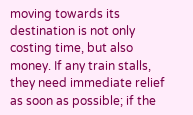moving towards its destination is not only costing time, but also money. If any train stalls, they need immediate relief as soon as possible; if the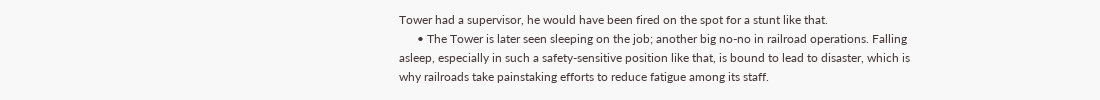Tower had a supervisor, he would have been fired on the spot for a stunt like that.
      • The Tower is later seen sleeping on the job; another big no-no in railroad operations. Falling asleep, especially in such a safety-sensitive position like that, is bound to lead to disaster, which is why railroads take painstaking efforts to reduce fatigue among its staff.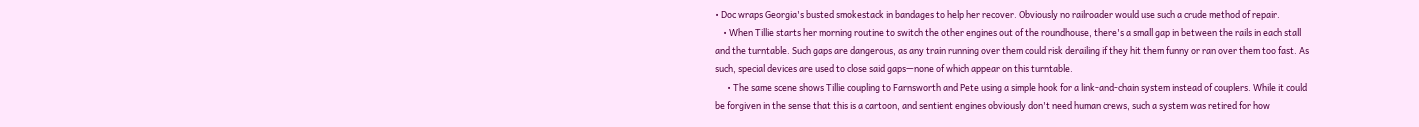• Doc wraps Georgia's busted smokestack in bandages to help her recover. Obviously no railroader would use such a crude method of repair.
    • When Tillie starts her morning routine to switch the other engines out of the roundhouse, there's a small gap in between the rails in each stall and the turntable. Such gaps are dangerous, as any train running over them could risk derailing if they hit them funny or ran over them too fast. As such, special devices are used to close said gaps—none of which appear on this turntable.
      • The same scene shows Tillie coupling to Farnsworth and Pete using a simple hook for a link-and-chain system instead of couplers. While it could be forgiven in the sense that this is a cartoon, and sentient engines obviously don't need human crews, such a system was retired for how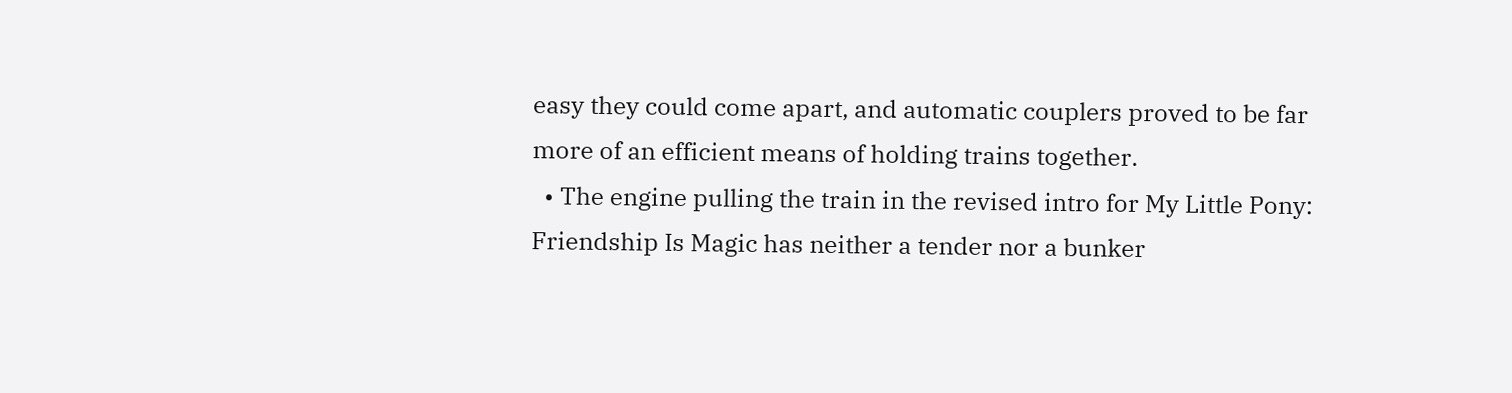easy they could come apart, and automatic couplers proved to be far more of an efficient means of holding trains together.
  • The engine pulling the train in the revised intro for My Little Pony: Friendship Is Magic has neither a tender nor a bunker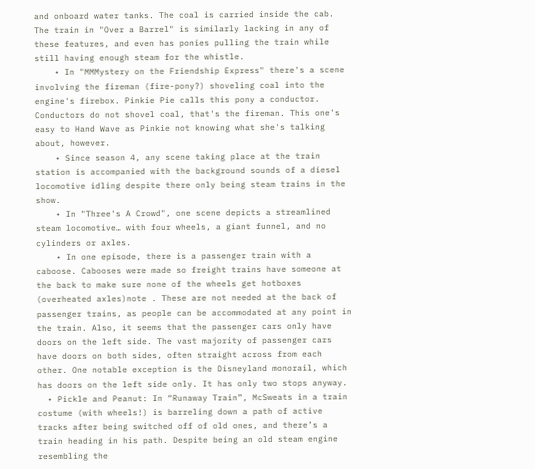and onboard water tanks. The coal is carried inside the cab. The train in "Over a Barrel" is similarly lacking in any of these features, and even has ponies pulling the train while still having enough steam for the whistle.
    • In "MMMystery on the Friendship Express" there's a scene involving the fireman (fire-pony?) shoveling coal into the engine's firebox. Pinkie Pie calls this pony a conductor. Conductors do not shovel coal, that's the fireman. This one's easy to Hand Wave as Pinkie not knowing what she's talking about, however.
    • Since season 4, any scene taking place at the train station is accompanied with the background sounds of a diesel locomotive idling despite there only being steam trains in the show.
    • In "Three's A Crowd", one scene depicts a streamlined steam locomotive… with four wheels, a giant funnel, and no cylinders or axles.
    • In one episode, there is a passenger train with a caboose. Cabooses were made so freight trains have someone at the back to make sure none of the wheels get hotboxes (overheated axles)note . These are not needed at the back of passenger trains, as people can be accommodated at any point in the train. Also, it seems that the passenger cars only have doors on the left side. The vast majority of passenger cars have doors on both sides, often straight across from each other. One notable exception is the Disneyland monorail, which has doors on the left side only. It has only two stops anyway.
  • Pickle and Peanut: In “Runaway Train”, McSweats in a train costume (with wheels!) is barreling down a path of active tracks after being switched off of old ones, and there’s a train heading in his path. Despite being an old steam engine resembling the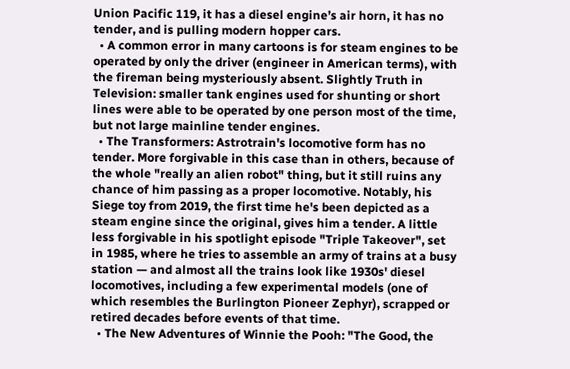Union Pacific 119, it has a diesel engine’s air horn, it has no tender, and is pulling modern hopper cars.
  • A common error in many cartoons is for steam engines to be operated by only the driver (engineer in American terms), with the fireman being mysteriously absent. Slightly Truth in Television: smaller tank engines used for shunting or short lines were able to be operated by one person most of the time, but not large mainline tender engines.
  • The Transformers: Astrotrain's locomotive form has no tender. More forgivable in this case than in others, because of the whole "really an alien robot" thing, but it still ruins any chance of him passing as a proper locomotive. Notably, his Siege toy from 2019, the first time he's been depicted as a steam engine since the original, gives him a tender. A little less forgivable in his spotlight episode "Triple Takeover", set in 1985, where he tries to assemble an army of trains at a busy station — and almost all the trains look like 1930s' diesel locomotives, including a few experimental models (one of which resembles the Burlington Pioneer Zephyr), scrapped or retired decades before events of that time.
  • The New Adventures of Winnie the Pooh: "The Good, the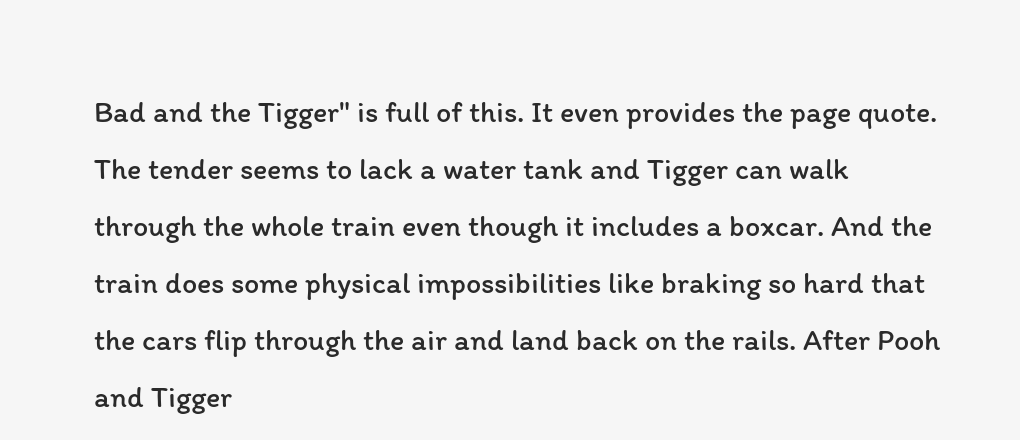Bad and the Tigger" is full of this. It even provides the page quote. The tender seems to lack a water tank and Tigger can walk through the whole train even though it includes a boxcar. And the train does some physical impossibilities like braking so hard that the cars flip through the air and land back on the rails. After Pooh and Tigger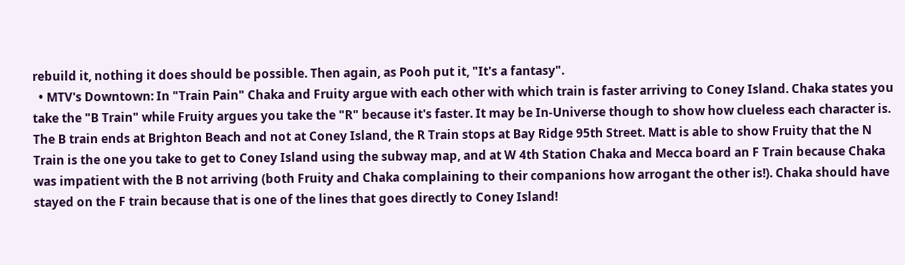rebuild it, nothing it does should be possible. Then again, as Pooh put it, "It's a fantasy".
  • MTV's Downtown: In "Train Pain" Chaka and Fruity argue with each other with which train is faster arriving to Coney Island. Chaka states you take the "B Train" while Fruity argues you take the "R" because it's faster. It may be In-Universe though to show how clueless each character is. The B train ends at Brighton Beach and not at Coney Island, the R Train stops at Bay Ridge 95th Street. Matt is able to show Fruity that the N Train is the one you take to get to Coney Island using the subway map, and at W 4th Station Chaka and Mecca board an F Train because Chaka was impatient with the B not arriving (both Fruity and Chaka complaining to their companions how arrogant the other is!). Chaka should have stayed on the F train because that is one of the lines that goes directly to Coney Island!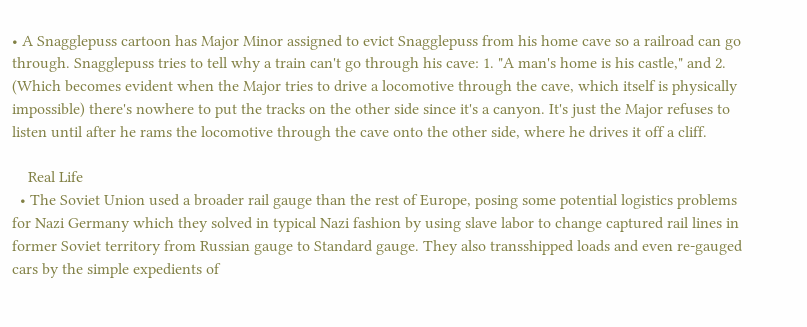• A Snagglepuss cartoon has Major Minor assigned to evict Snagglepuss from his home cave so a railroad can go through. Snagglepuss tries to tell why a train can't go through his cave: 1. "A man's home is his castle," and 2. (Which becomes evident when the Major tries to drive a locomotive through the cave, which itself is physically impossible) there's nowhere to put the tracks on the other side since it's a canyon. It's just the Major refuses to listen until after he rams the locomotive through the cave onto the other side, where he drives it off a cliff.

    Real Life
  • The Soviet Union used a broader rail gauge than the rest of Europe, posing some potential logistics problems for Nazi Germany which they solved in typical Nazi fashion by using slave labor to change captured rail lines in former Soviet territory from Russian gauge to Standard gauge. They also transshipped loads and even re-gauged cars by the simple expedients of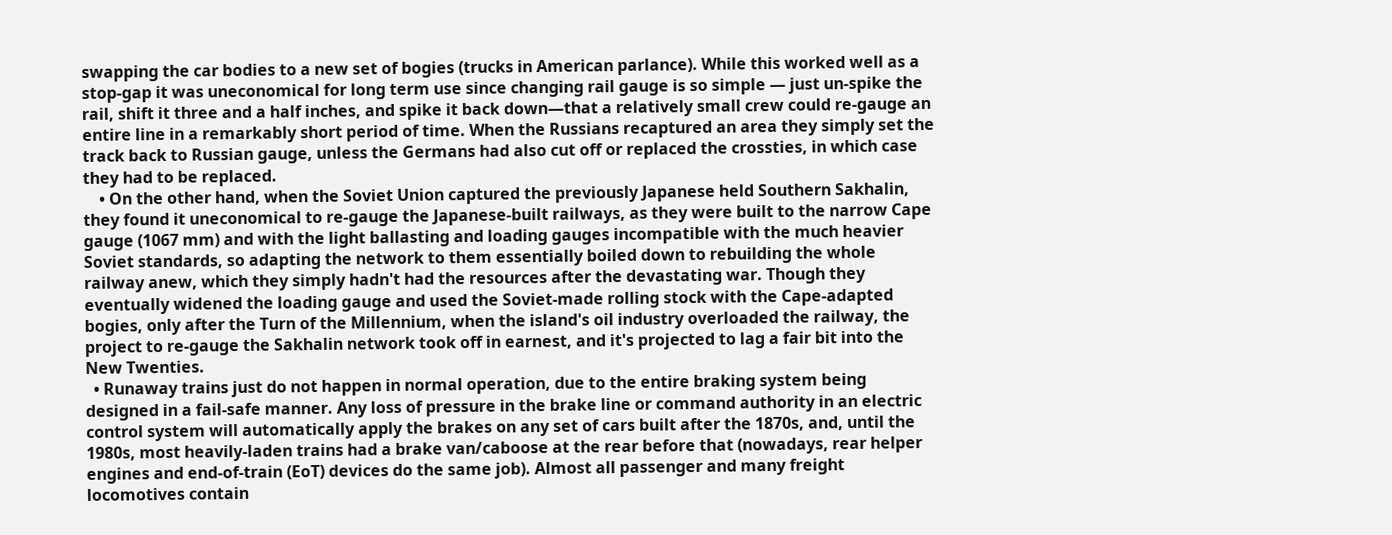swapping the car bodies to a new set of bogies (trucks in American parlance). While this worked well as a stop-gap it was uneconomical for long term use since changing rail gauge is so simple — just un-spike the rail, shift it three and a half inches, and spike it back down—that a relatively small crew could re-gauge an entire line in a remarkably short period of time. When the Russians recaptured an area they simply set the track back to Russian gauge, unless the Germans had also cut off or replaced the crossties, in which case they had to be replaced.
    • On the other hand, when the Soviet Union captured the previously Japanese held Southern Sakhalin, they found it uneconomical to re-gauge the Japanese-built railways, as they were built to the narrow Cape gauge (1067 mm) and with the light ballasting and loading gauges incompatible with the much heavier Soviet standards, so adapting the network to them essentially boiled down to rebuilding the whole railway anew, which they simply hadn't had the resources after the devastating war. Though they eventually widened the loading gauge and used the Soviet-made rolling stock with the Cape-adapted bogies, only after the Turn of the Millennium, when the island's oil industry overloaded the railway, the project to re-gauge the Sakhalin network took off in earnest, and it's projected to lag a fair bit into the New Twenties.
  • Runaway trains just do not happen in normal operation, due to the entire braking system being designed in a fail-safe manner. Any loss of pressure in the brake line or command authority in an electric control system will automatically apply the brakes on any set of cars built after the 1870s, and, until the 1980s, most heavily-laden trains had a brake van/caboose at the rear before that (nowadays, rear helper engines and end-of-train (EoT) devices do the same job). Almost all passenger and many freight locomotives contain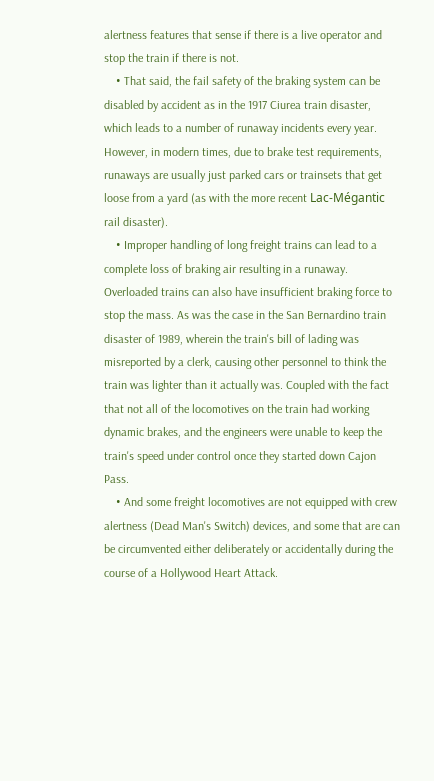alertness features that sense if there is a live operator and stop the train if there is not.
    • That said, the fail safety of the braking system can be disabled by accident as in the 1917 Ciurea train disaster, which leads to a number of runaway incidents every year. However, in modern times, due to brake test requirements, runaways are usually just parked cars or trainsets that get loose from a yard (as with the more recent Lac-Mégantic rail disaster).
    • Improper handling of long freight trains can lead to a complete loss of braking air resulting in a runaway. Overloaded trains can also have insufficient braking force to stop the mass. As was the case in the San Bernardino train disaster of 1989, wherein the train's bill of lading was misreported by a clerk, causing other personnel to think the train was lighter than it actually was. Coupled with the fact that not all of the locomotives on the train had working dynamic brakes, and the engineers were unable to keep the train's speed under control once they started down Cajon Pass.
    • And some freight locomotives are not equipped with crew alertness (Dead Man's Switch) devices, and some that are can be circumvented either deliberately or accidentally during the course of a Hollywood Heart Attack.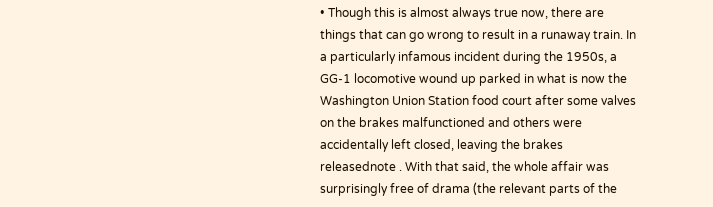• Though this is almost always true now, there are things that can go wrong to result in a runaway train. In a particularly infamous incident during the 1950s, a GG-1 locomotive wound up parked in what is now the Washington Union Station food court after some valves on the brakes malfunctioned and others were accidentally left closed, leaving the brakes releasednote . With that said, the whole affair was surprisingly free of drama (the relevant parts of the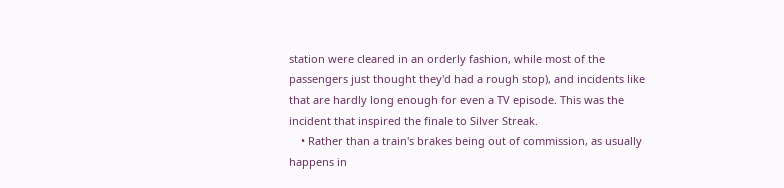station were cleared in an orderly fashion, while most of the passengers just thought they'd had a rough stop), and incidents like that are hardly long enough for even a TV episode. This was the incident that inspired the finale to Silver Streak.
    • Rather than a train's brakes being out of commission, as usually happens in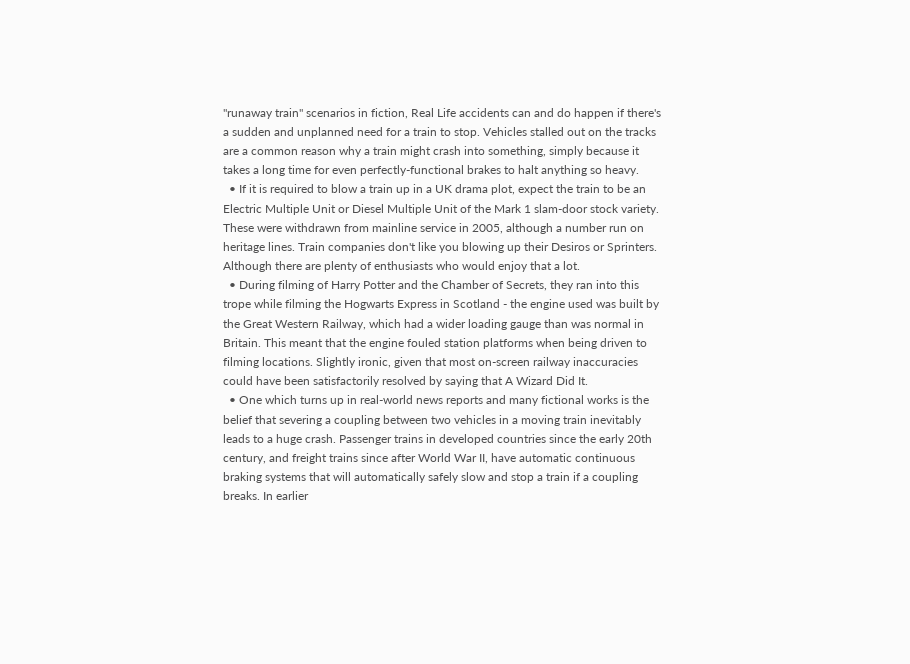"runaway train" scenarios in fiction, Real Life accidents can and do happen if there's a sudden and unplanned need for a train to stop. Vehicles stalled out on the tracks are a common reason why a train might crash into something, simply because it takes a long time for even perfectly-functional brakes to halt anything so heavy.
  • If it is required to blow a train up in a UK drama plot, expect the train to be an Electric Multiple Unit or Diesel Multiple Unit of the Mark 1 slam-door stock variety. These were withdrawn from mainline service in 2005, although a number run on heritage lines. Train companies don't like you blowing up their Desiros or Sprinters. Although there are plenty of enthusiasts who would enjoy that a lot.
  • During filming of Harry Potter and the Chamber of Secrets, they ran into this trope while filming the Hogwarts Express in Scotland - the engine used was built by the Great Western Railway, which had a wider loading gauge than was normal in Britain. This meant that the engine fouled station platforms when being driven to filming locations. Slightly ironic, given that most on-screen railway inaccuracies could have been satisfactorily resolved by saying that A Wizard Did It.
  • One which turns up in real-world news reports and many fictional works is the belief that severing a coupling between two vehicles in a moving train inevitably leads to a huge crash. Passenger trains in developed countries since the early 20th century, and freight trains since after World War II, have automatic continuous braking systems that will automatically safely slow and stop a train if a coupling breaks. In earlier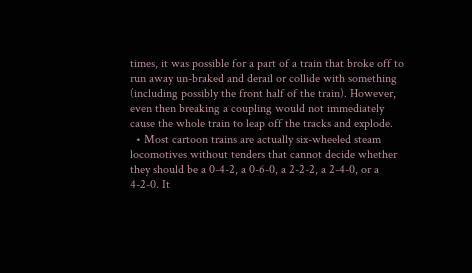times, it was possible for a part of a train that broke off to run away un-braked and derail or collide with something (including possibly the front half of the train). However, even then breaking a coupling would not immediately cause the whole train to leap off the tracks and explode.
  • Most cartoon trains are actually six-wheeled steam locomotives without tenders that cannot decide whether they should be a 0-4-2, a 0-6-0, a 2-2-2, a 2-4-0, or a 4-2-0. It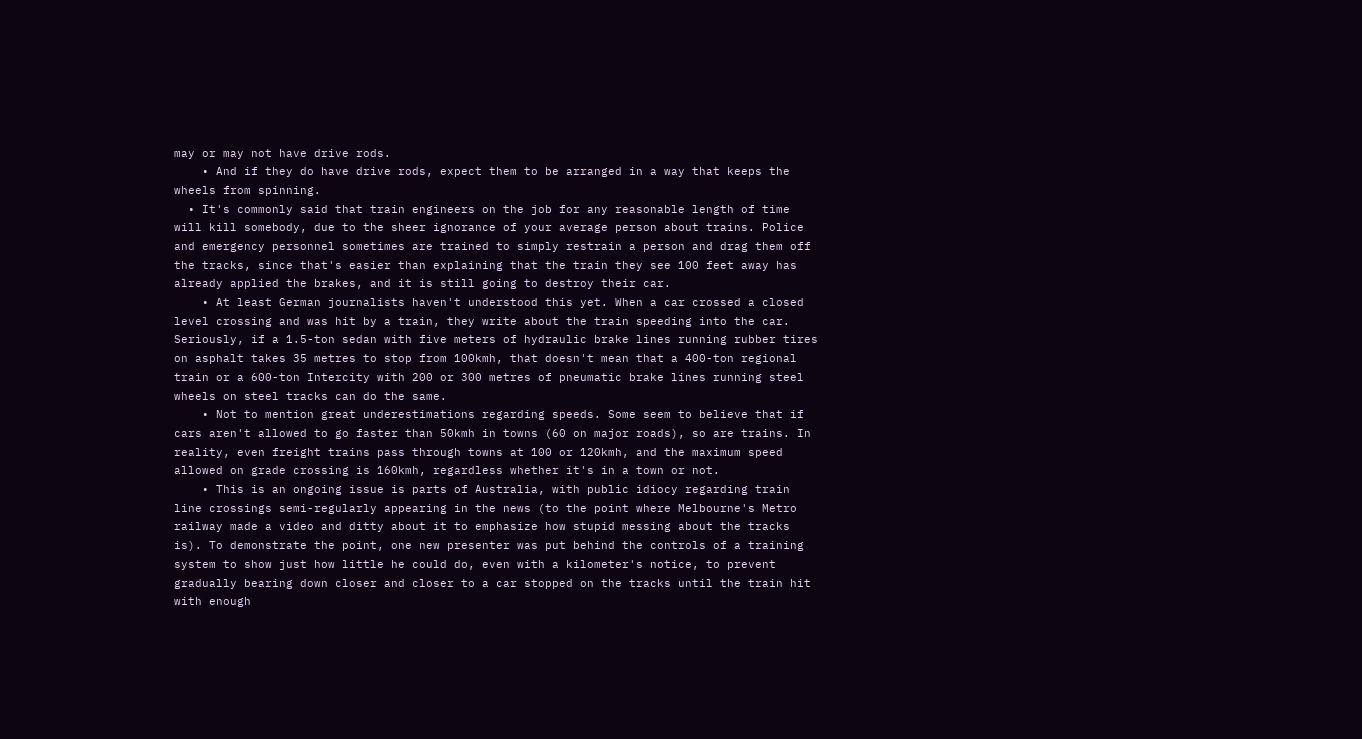may or may not have drive rods.
    • And if they do have drive rods, expect them to be arranged in a way that keeps the wheels from spinning.
  • It's commonly said that train engineers on the job for any reasonable length of time will kill somebody, due to the sheer ignorance of your average person about trains. Police and emergency personnel sometimes are trained to simply restrain a person and drag them off the tracks, since that's easier than explaining that the train they see 100 feet away has already applied the brakes, and it is still going to destroy their car.
    • At least German journalists haven't understood this yet. When a car crossed a closed level crossing and was hit by a train, they write about the train speeding into the car. Seriously, if a 1.5-ton sedan with five meters of hydraulic brake lines running rubber tires on asphalt takes 35 metres to stop from 100kmh, that doesn't mean that a 400-ton regional train or a 600-ton Intercity with 200 or 300 metres of pneumatic brake lines running steel wheels on steel tracks can do the same.
    • Not to mention great underestimations regarding speeds. Some seem to believe that if cars aren't allowed to go faster than 50kmh in towns (60 on major roads), so are trains. In reality, even freight trains pass through towns at 100 or 120kmh, and the maximum speed allowed on grade crossing is 160kmh, regardless whether it's in a town or not.
    • This is an ongoing issue is parts of Australia, with public idiocy regarding train line crossings semi-regularly appearing in the news (to the point where Melbourne's Metro railway made a video and ditty about it to emphasize how stupid messing about the tracks is). To demonstrate the point, one new presenter was put behind the controls of a training system to show just how little he could do, even with a kilometer's notice, to prevent gradually bearing down closer and closer to a car stopped on the tracks until the train hit with enough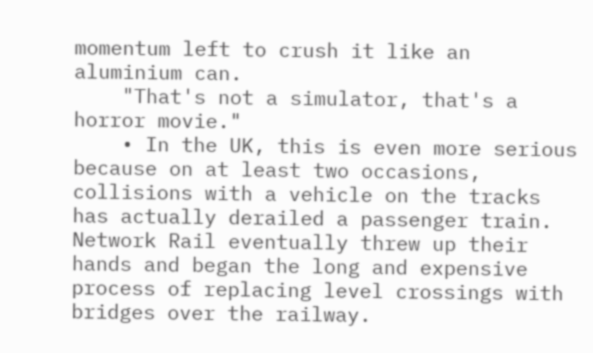momentum left to crush it like an aluminium can.
    "That's not a simulator, that's a horror movie."
    • In the UK, this is even more serious because on at least two occasions, collisions with a vehicle on the tracks has actually derailed a passenger train. Network Rail eventually threw up their hands and began the long and expensive process of replacing level crossings with bridges over the railway.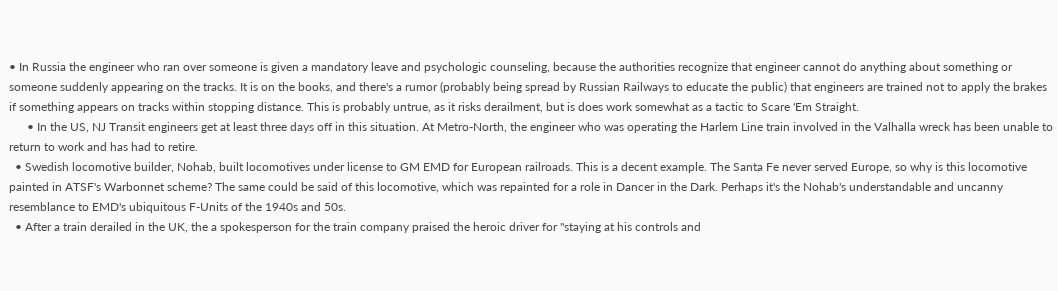• In Russia the engineer who ran over someone is given a mandatory leave and psychologic counseling, because the authorities recognize that engineer cannot do anything about something or someone suddenly appearing on the tracks. It is on the books, and there's a rumor (probably being spread by Russian Railways to educate the public) that engineers are trained not to apply the brakes if something appears on tracks within stopping distance. This is probably untrue, as it risks derailment, but is does work somewhat as a tactic to Scare 'Em Straight.
      • In the US, NJ Transit engineers get at least three days off in this situation. At Metro-North, the engineer who was operating the Harlem Line train involved in the Valhalla wreck has been unable to return to work and has had to retire.
  • Swedish locomotive builder, Nohab, built locomotives under license to GM EMD for European railroads. This is a decent example. The Santa Fe never served Europe, so why is this locomotive painted in ATSF's Warbonnet scheme? The same could be said of this locomotive, which was repainted for a role in Dancer in the Dark. Perhaps it's the Nohab's understandable and uncanny resemblance to EMD's ubiquitous F-Units of the 1940s and 50s.
  • After a train derailed in the UK, the a spokesperson for the train company praised the heroic driver for "staying at his controls and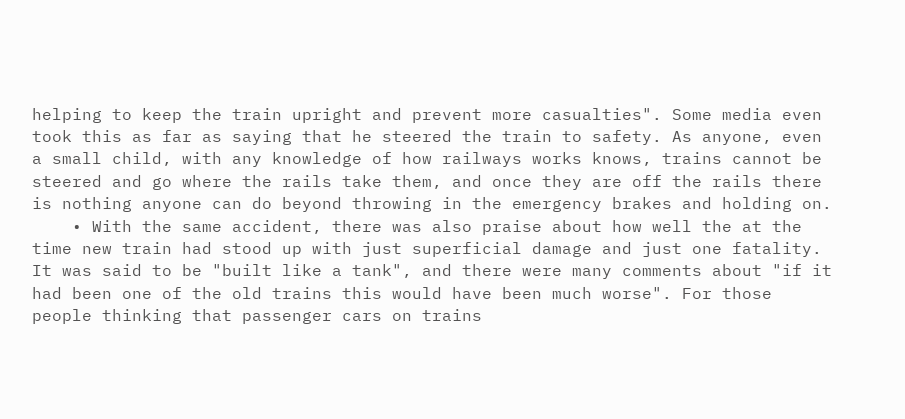helping to keep the train upright and prevent more casualties". Some media even took this as far as saying that he steered the train to safety. As anyone, even a small child, with any knowledge of how railways works knows, trains cannot be steered and go where the rails take them, and once they are off the rails there is nothing anyone can do beyond throwing in the emergency brakes and holding on.
    • With the same accident, there was also praise about how well the at the time new train had stood up with just superficial damage and just one fatality. It was said to be "built like a tank", and there were many comments about "if it had been one of the old trains this would have been much worse". For those people thinking that passenger cars on trains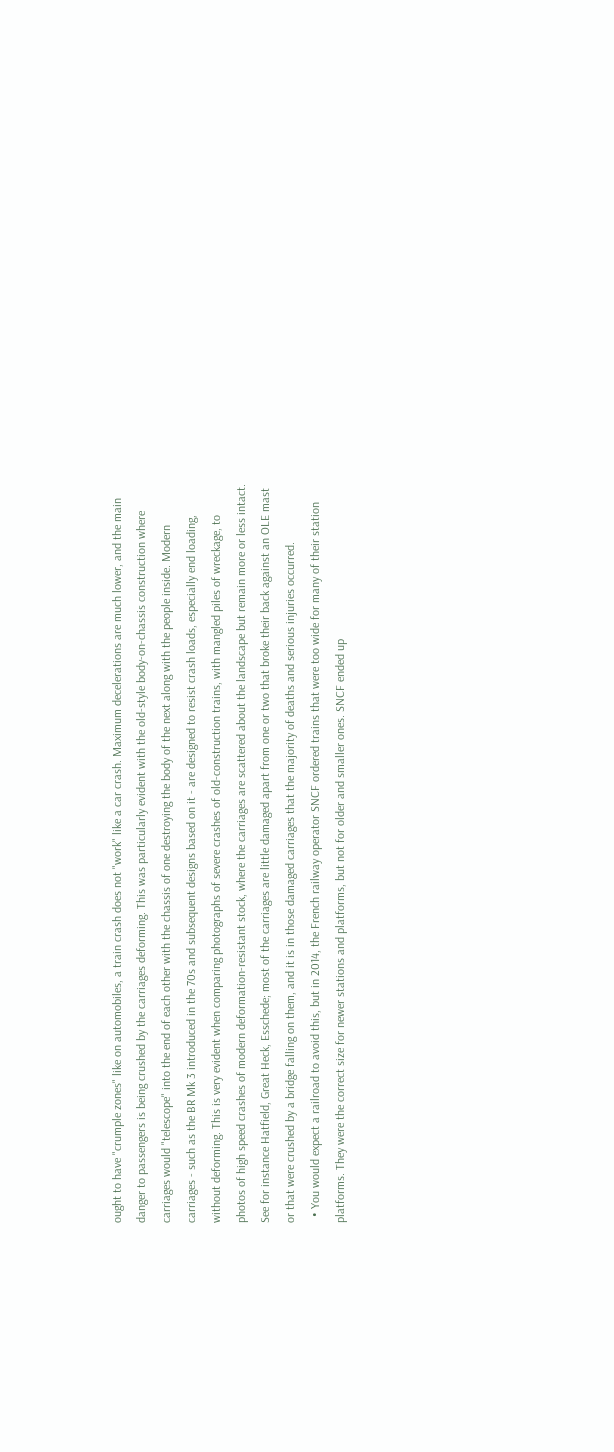ought to have "crumple zones" like on automobiles, a train crash does not "work" like a car crash. Maximum decelerations are much lower, and the main danger to passengers is being crushed by the carriages deforming. This was particularly evident with the old-style body-on-chassis construction where carriages would "telescope" into the end of each other with the chassis of one destroying the body of the next along with the people inside. Modern carriages - such as the BR Mk 3 introduced in the 70s and subsequent designs based on it - are designed to resist crash loads, especially end loading, without deforming. This is very evident when comparing photographs of severe crashes of old-construction trains, with mangled piles of wreckage, to photos of high speed crashes of modern deformation-resistant stock, where the carriages are scattered about the landscape but remain more or less intact. See for instance Hatfield, Great Heck, Esschede; most of the carriages are little damaged apart from one or two that broke their back against an OLE mast or that were crushed by a bridge falling on them, and it is in those damaged carriages that the majority of deaths and serious injuries occurred.
  • You would expect a railroad to avoid this, but in 2014, the French railway operator SNCF ordered trains that were too wide for many of their station platforms. They were the correct size for newer stations and platforms, but not for older and smaller ones. SNCF ended up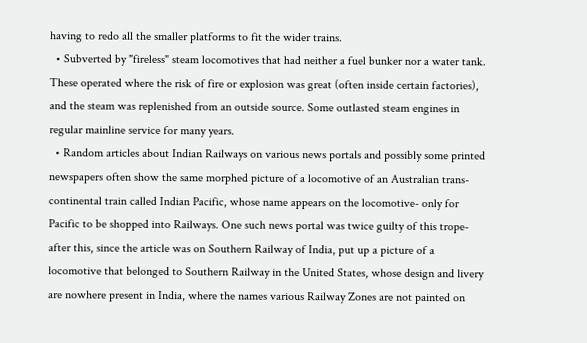having to redo all the smaller platforms to fit the wider trains.
  • Subverted by "fireless" steam locomotives that had neither a fuel bunker nor a water tank. These operated where the risk of fire or explosion was great (often inside certain factories), and the steam was replenished from an outside source. Some outlasted steam engines in regular mainline service for many years.
  • Random articles about Indian Railways on various news portals and possibly some printed newspapers often show the same morphed picture of a locomotive of an Australian trans-continental train called Indian Pacific, whose name appears on the locomotive- only for Pacific to be shopped into Railways. One such news portal was twice guilty of this trope- after this, since the article was on Southern Railway of India, put up a picture of a locomotive that belonged to Southern Railway in the United States, whose design and livery are nowhere present in India, where the names various Railway Zones are not painted on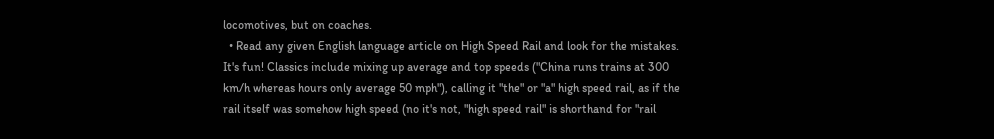locomotives, but on coaches.
  • Read any given English language article on High Speed Rail and look for the mistakes. It's fun! Classics include mixing up average and top speeds ("China runs trains at 300 km/h whereas hours only average 50 mph"), calling it "the" or "a" high speed rail, as if the rail itself was somehow high speed (no it's not, "high speed rail" is shorthand for "rail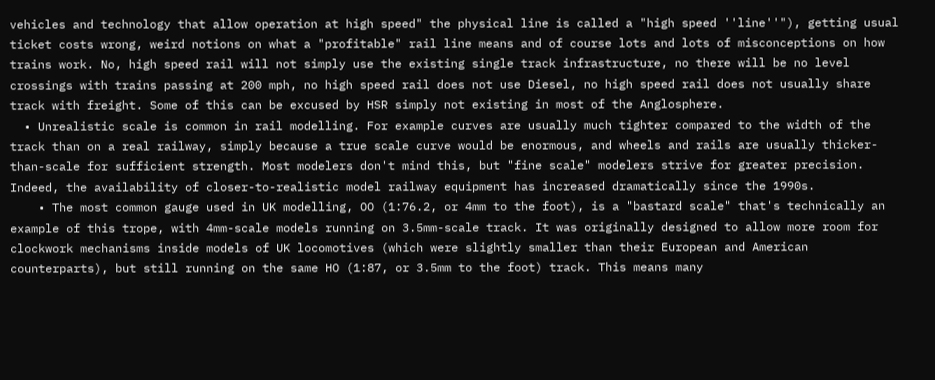vehicles and technology that allow operation at high speed" the physical line is called a "high speed ''line''"), getting usual ticket costs wrong, weird notions on what a "profitable" rail line means and of course lots and lots of misconceptions on how trains work. No, high speed rail will not simply use the existing single track infrastructure, no there will be no level crossings with trains passing at 200 mph, no high speed rail does not use Diesel, no high speed rail does not usually share track with freight. Some of this can be excused by HSR simply not existing in most of the Anglosphere.
  • Unrealistic scale is common in rail modelling. For example curves are usually much tighter compared to the width of the track than on a real railway, simply because a true scale curve would be enormous, and wheels and rails are usually thicker-than-scale for sufficient strength. Most modelers don't mind this, but "fine scale" modelers strive for greater precision. Indeed, the availability of closer-to-realistic model railway equipment has increased dramatically since the 1990s.
    • The most common gauge used in UK modelling, OO (1:76.2, or 4mm to the foot), is a "bastard scale" that's technically an example of this trope, with 4mm-scale models running on 3.5mm-scale track. It was originally designed to allow more room for clockwork mechanisms inside models of UK locomotives (which were slightly smaller than their European and American counterparts), but still running on the same HO (1:87, or 3.5mm to the foot) track. This means many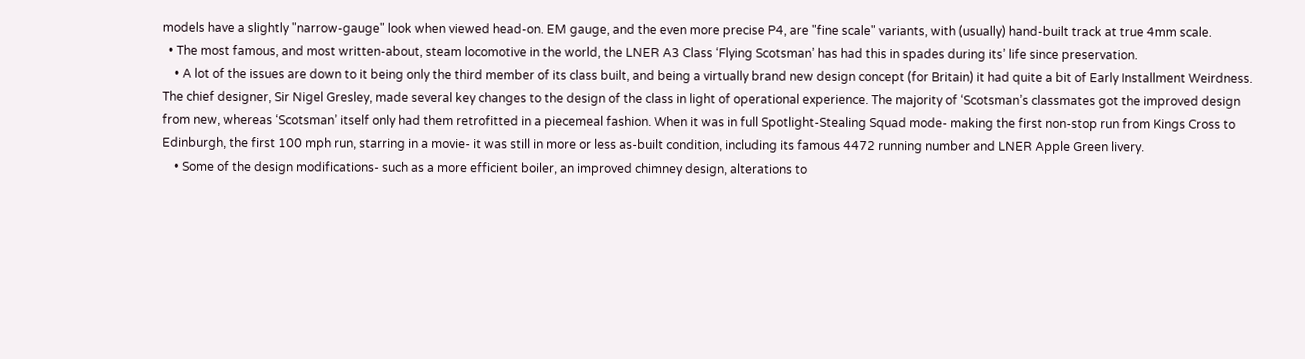models have a slightly "narrow-gauge" look when viewed head-on. EM gauge, and the even more precise P4, are "fine scale" variants, with (usually) hand-built track at true 4mm scale.
  • The most famous, and most written-about, steam locomotive in the world, the LNER A3 Class ‘Flying Scotsman’ has had this in spades during its’ life since preservation.
    • A lot of the issues are down to it being only the third member of its class built, and being a virtually brand new design concept (for Britain) it had quite a bit of Early Installment Weirdness. The chief designer, Sir Nigel Gresley, made several key changes to the design of the class in light of operational experience. The majority of ‘Scotsman’s classmates got the improved design from new, whereas ‘Scotsman’ itself only had them retrofitted in a piecemeal fashion. When it was in full Spotlight-Stealing Squad mode- making the first non-stop run from Kings Cross to Edinburgh, the first 100 mph run, starring in a movie- it was still in more or less as-built condition, including its famous 4472 running number and LNER Apple Green livery.
    • Some of the design modifications- such as a more efficient boiler, an improved chimney design, alterations to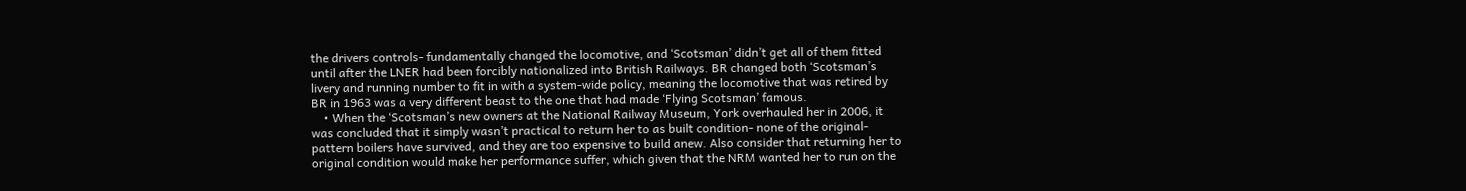the drivers controls- fundamentally changed the locomotive, and ‘Scotsman’ didn’t get all of them fitted until after the LNER had been forcibly nationalized into British Railways. BR changed both ‘Scotsman’s livery and running number to fit in with a system-wide policy, meaning the locomotive that was retired by BR in 1963 was a very different beast to the one that had made ‘Flying Scotsman’ famous.
    • When the ‘Scotsman’s new owners at the National Railway Museum, York overhauled her in 2006, it was concluded that it simply wasn’t practical to return her to as built condition- none of the original-pattern boilers have survived, and they are too expensive to build anew. Also consider that returning her to original condition would make her performance suffer, which given that the NRM wanted her to run on the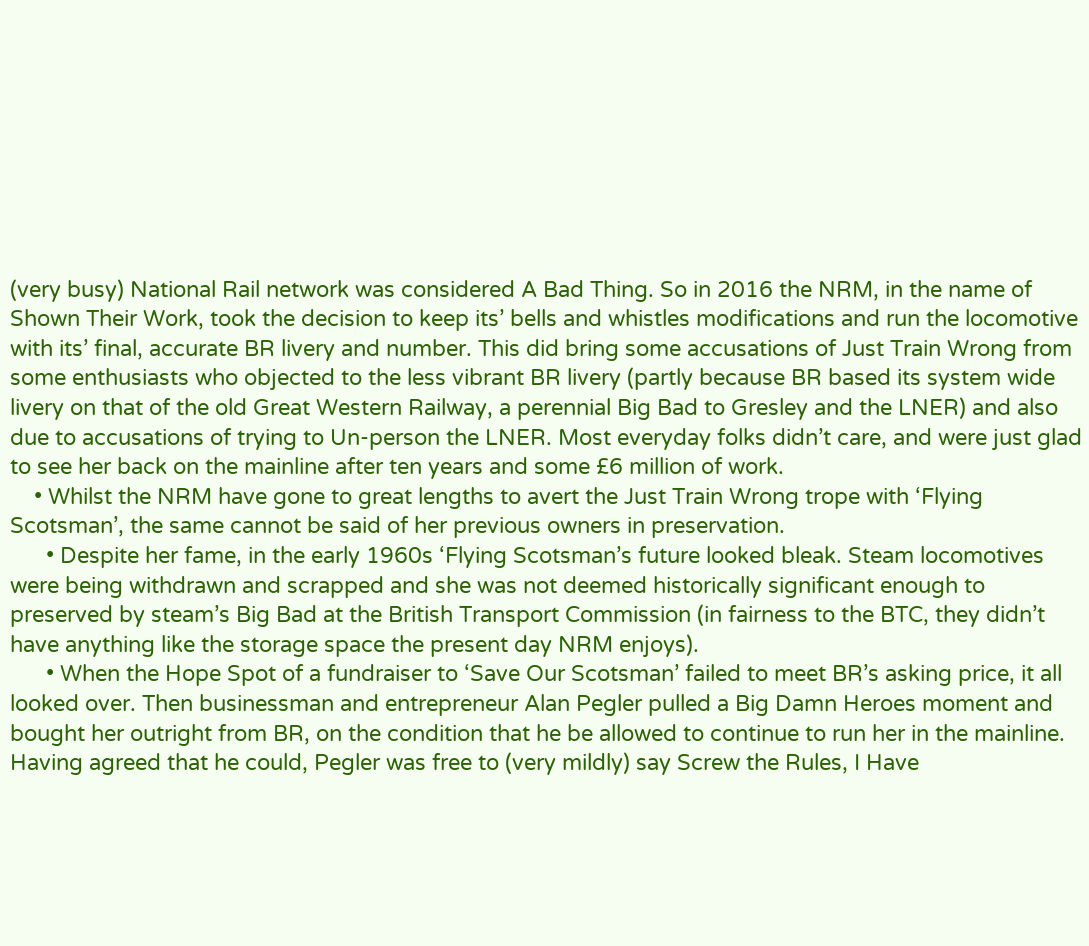(very busy) National Rail network was considered A Bad Thing. So in 2016 the NRM, in the name of Shown Their Work, took the decision to keep its’ bells and whistles modifications and run the locomotive with its’ final, accurate BR livery and number. This did bring some accusations of Just Train Wrong from some enthusiasts who objected to the less vibrant BR livery (partly because BR based its system wide livery on that of the old Great Western Railway, a perennial Big Bad to Gresley and the LNER) and also due to accusations of trying to Un-person the LNER. Most everyday folks didn’t care, and were just glad to see her back on the mainline after ten years and some £6 million of work.
    • Whilst the NRM have gone to great lengths to avert the Just Train Wrong trope with ‘Flying Scotsman’, the same cannot be said of her previous owners in preservation.
      • Despite her fame, in the early 1960s ‘Flying Scotsman’s future looked bleak. Steam locomotives were being withdrawn and scrapped and she was not deemed historically significant enough to preserved by steam’s Big Bad at the British Transport Commission (in fairness to the BTC, they didn’t have anything like the storage space the present day NRM enjoys).
      • When the Hope Spot of a fundraiser to ‘Save Our Scotsman’ failed to meet BR’s asking price, it all looked over. Then businessman and entrepreneur Alan Pegler pulled a Big Damn Heroes moment and bought her outright from BR, on the condition that he be allowed to continue to run her in the mainline. Having agreed that he could, Pegler was free to (very mildly) say Screw the Rules, I Have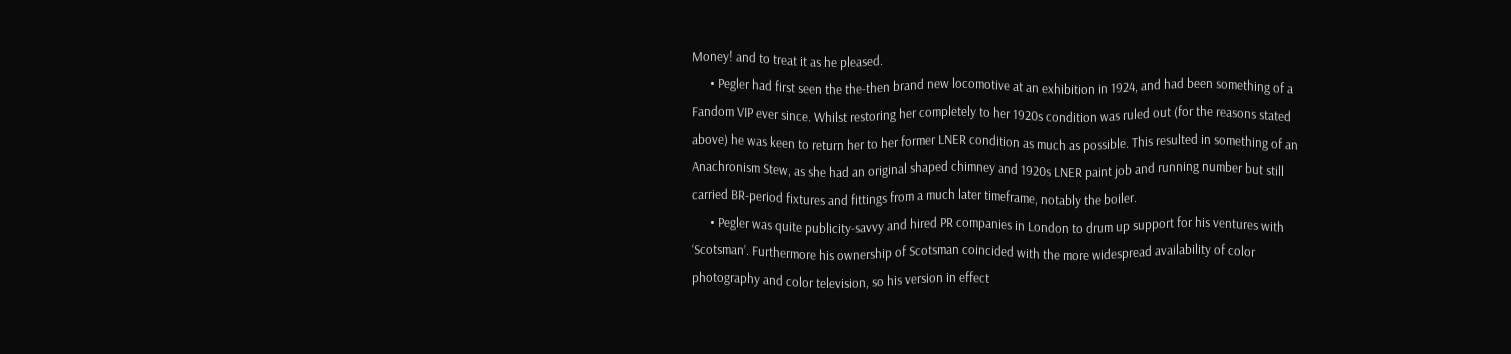Money! and to treat it as he pleased.
      • Pegler had first seen the the-then brand new locomotive at an exhibition in 1924, and had been something of a Fandom VIP ever since. Whilst restoring her completely to her 1920s condition was ruled out (for the reasons stated above) he was keen to return her to her former LNER condition as much as possible. This resulted in something of an Anachronism Stew, as she had an original shaped chimney and 1920s LNER paint job and running number but still carried BR-period fixtures and fittings from a much later timeframe, notably the boiler.
      • Pegler was quite publicity-savvy and hired PR companies in London to drum up support for his ventures with ‘Scotsman’. Furthermore his ownership of Scotsman coincided with the more widespread availability of color photography and color television, so his version in effect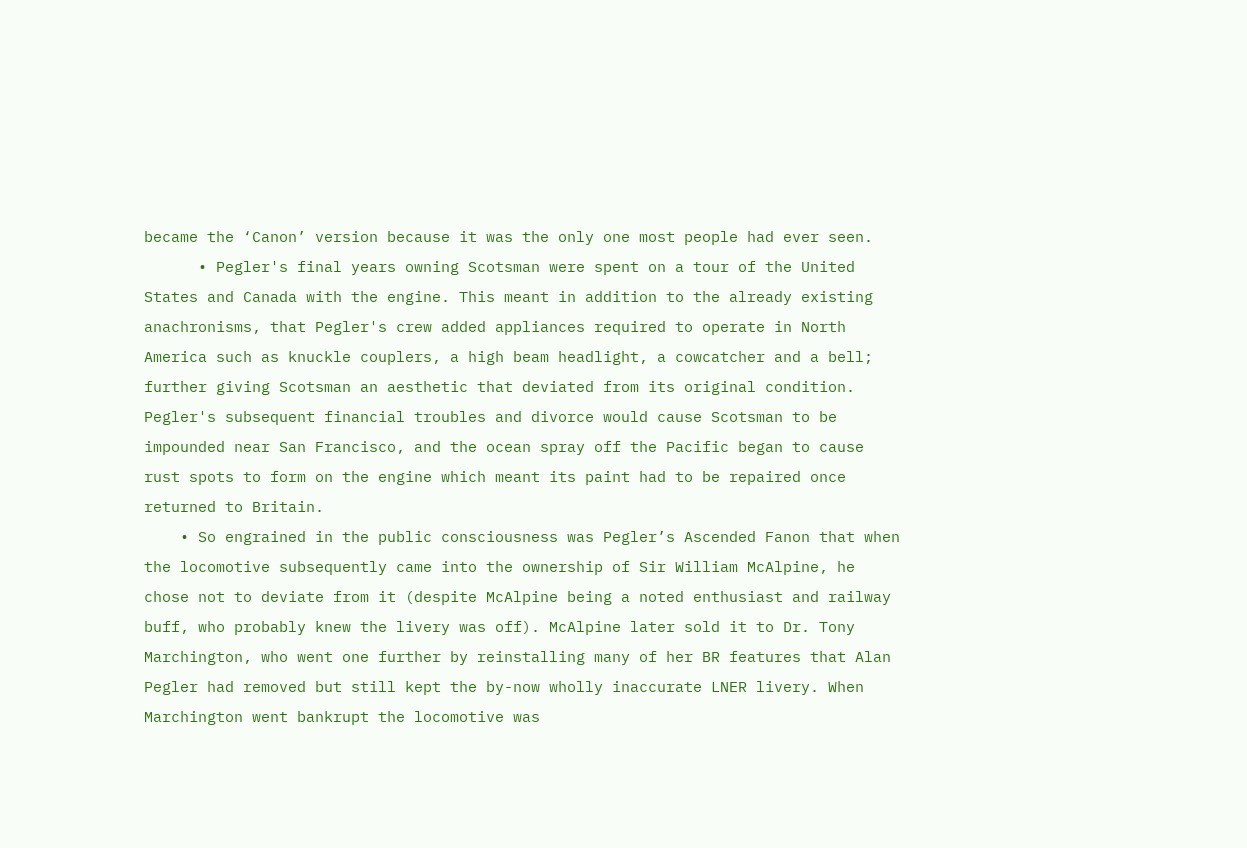became the ‘Canon’ version because it was the only one most people had ever seen.
      • Pegler's final years owning Scotsman were spent on a tour of the United States and Canada with the engine. This meant in addition to the already existing anachronisms, that Pegler's crew added appliances required to operate in North America such as knuckle couplers, a high beam headlight, a cowcatcher and a bell; further giving Scotsman an aesthetic that deviated from its original condition. Pegler's subsequent financial troubles and divorce would cause Scotsman to be impounded near San Francisco, and the ocean spray off the Pacific began to cause rust spots to form on the engine which meant its paint had to be repaired once returned to Britain.
    • So engrained in the public consciousness was Pegler’s Ascended Fanon that when the locomotive subsequently came into the ownership of Sir William McAlpine, he chose not to deviate from it (despite McAlpine being a noted enthusiast and railway buff, who probably knew the livery was off). McAlpine later sold it to Dr. Tony Marchington, who went one further by reinstalling many of her BR features that Alan Pegler had removed but still kept the by-now wholly inaccurate LNER livery. When Marchington went bankrupt the locomotive was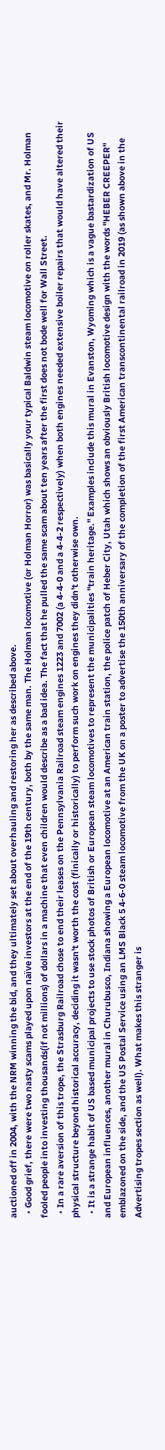auctioned off in 2004, with the NRM winning the bid, and they ultimately set about overhauling and restoring her as described above.
  • Good grief, there were two nasty scams played upon naïve investors at the end of the 19th century, both by the same man. The Holman locomotive (or Holman Horror) was basically your typical Baldwin steam locomotive on roller skates, and Mr. Holman fooled people into investing thousands(if not millions) of dollars in a machine that even children would describe as a bad idea. The fact that he pulled the same scam about ten years after the first does not bode well for Wall Street.
  • In a rare aversion of this trope, the Strasburg Railroad chose to end their leases on the Pennsylvania Railroad steam engines 1223 and 7002 (a 4-4-0 and a 4-4-2 respectively) when both engines needed extensive boiler repairs that would have altered their physical structure beyond historical accuracy, deciding it wasn't worth the cost (finically or historically) to perform such work on engines they didn't otherwise own.
  • It is a strange habit of US based municipal projects to use stock photos of British or European steam locomotives to represent the municipalities "train heritage." Examples include this mural in Evanston, Wyoming which is a vague bastardization of US and European influences, another mural in Churubusco, Indiana showing a European locomotive at an American train station, the police patch of Heber City, Utah which shows an obviously British locomotive design with the words "HEBER CREEPER" emblazoned on the side, and the US Postal Service using an LMS Black 5 4-6-0 steam locomotive from the UK on a poster to advertise the 150th anniversary of the completion of the first American transcontinental railroad in 2019 (as shown above in the Advertising tropes section as well). What makes this stranger is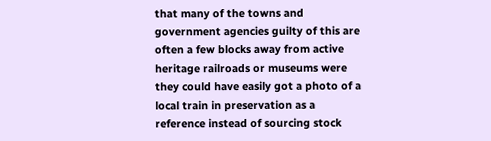that many of the towns and government agencies guilty of this are often a few blocks away from active heritage railroads or museums were they could have easily got a photo of a local train in preservation as a reference instead of sourcing stock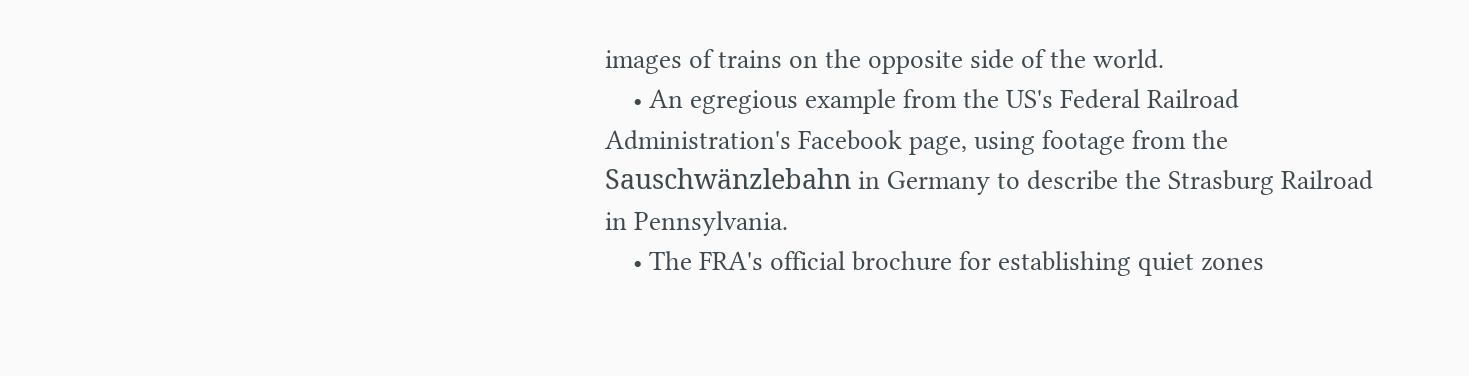images of trains on the opposite side of the world.
    • An egregious example from the US's Federal Railroad Administration's Facebook page, using footage from the Sauschwänzlebahn in Germany to describe the Strasburg Railroad in Pennsylvania.
    • The FRA's official brochure for establishing quiet zones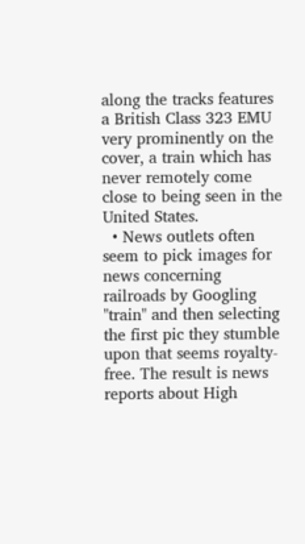along the tracks features a British Class 323 EMU very prominently on the cover, a train which has never remotely come close to being seen in the United States.
  • News outlets often seem to pick images for news concerning railroads by Googling "train" and then selecting the first pic they stumble upon that seems royalty-free. The result is news reports about High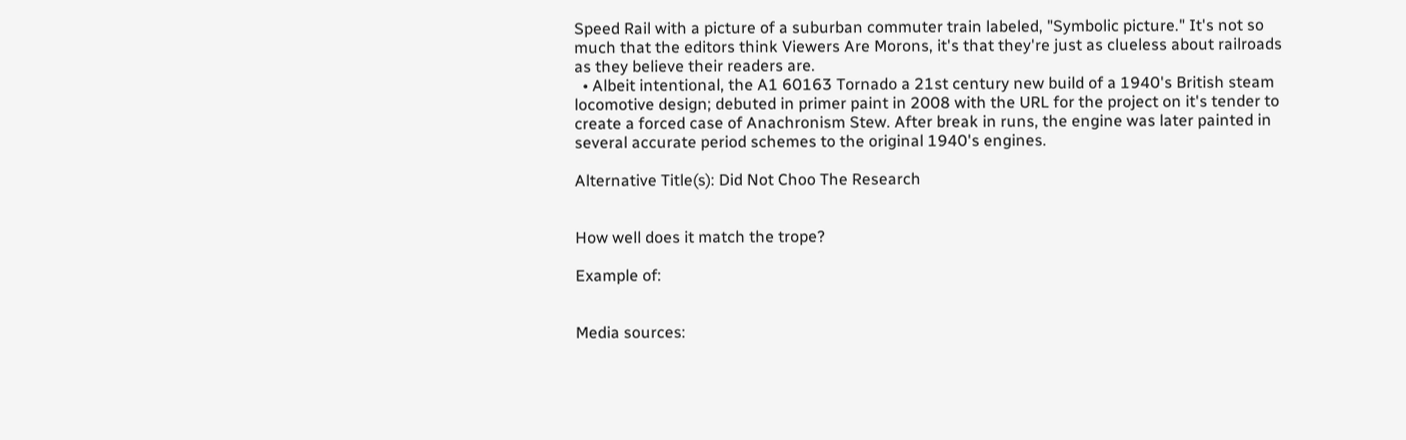Speed Rail with a picture of a suburban commuter train labeled, "Symbolic picture." It's not so much that the editors think Viewers Are Morons, it's that they're just as clueless about railroads as they believe their readers are.
  • Albeit intentional, the A1 60163 Tornado a 21st century new build of a 1940's British steam locomotive design; debuted in primer paint in 2008 with the URL for the project on it's tender to create a forced case of Anachronism Stew. After break in runs, the engine was later painted in several accurate period schemes to the original 1940's engines.

Alternative Title(s): Did Not Choo The Research


How well does it match the trope?

Example of:


Media sources: